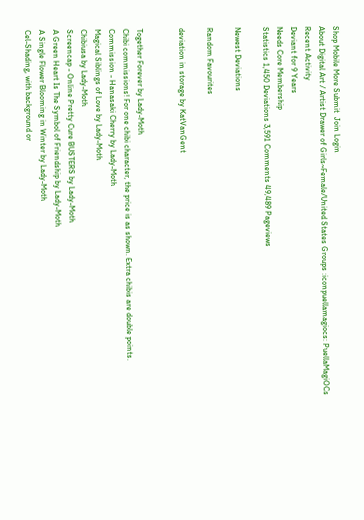Shop Mobile More Submit  Join Login
About Digital Art / Artist Drawer of Girls~Female/United States Groups :iconpuellamagiocs: PuellaMagiOCs
Recent Activity
Deviant for 9 Years
Needs Core Membership
Statistics 1,450 Deviations 3,591 Comments 49,489 Pageviews

Newest Deviations

Random Favourites

deviation in storage by KatVanGent


Together Forever by Lady-Moth
Chibi commissions! For one chibi character, the price is as shown. Extra chibis are double points.
Commission - Hanasaki Cherry by Lady-Moth
Magical Siblings of Love by Lady-Moth
Chibiusa by Lady-Moth
Screencap - Online Pretty Cure BUSTERS by Lady-Moth
A Green Heart Is The Symbol of Friendship by Lady-Moth
A Single Flower Blooming in Winter by Lady-Moth
Cel-Shading, with background or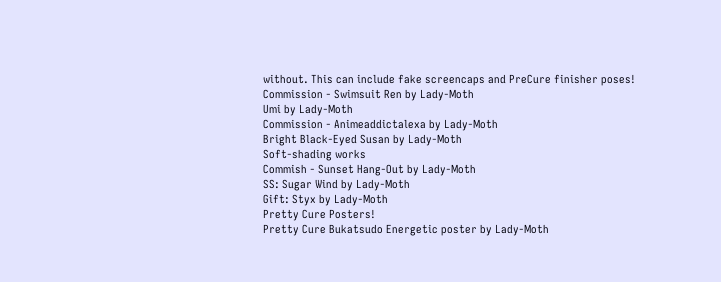without. This can include fake screencaps and PreCure finisher poses!
Commission - Swimsuit Ren by Lady-Moth
Umi by Lady-Moth
Commission - Animeaddictalexa by Lady-Moth
Bright Black-Eyed Susan by Lady-Moth
Soft-shading works
Commish - Sunset Hang-Out by Lady-Moth
SS: Sugar Wind by Lady-Moth
Gift: Styx by Lady-Moth
Pretty Cure Posters!
Pretty Cure Bukatsudo Energetic poster by Lady-Moth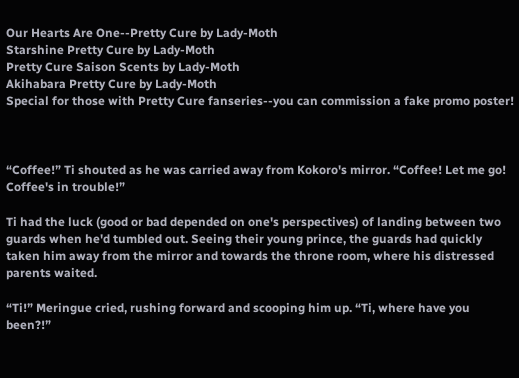Our Hearts Are One--Pretty Cure by Lady-Moth
Starshine Pretty Cure by Lady-Moth
Pretty Cure Saison Scents by Lady-Moth
Akihabara Pretty Cure by Lady-Moth
Special for those with Pretty Cure fanseries--you can commission a fake promo poster!



“Coffee!” Ti shouted as he was carried away from Kokoro's mirror. “Coffee! Let me go! Coffee's in trouble!”

Ti had the luck (good or bad depended on one's perspectives) of landing between two guards when he'd tumbled out. Seeing their young prince, the guards had quickly taken him away from the mirror and towards the throne room, where his distressed parents waited.

“Ti!” Meringue cried, rushing forward and scooping him up. “Ti, where have you been?!”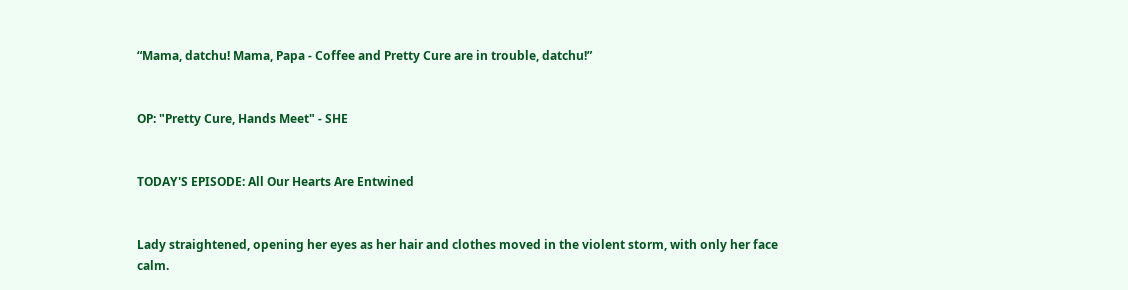“Mama, datchu! Mama, Papa - Coffee and Pretty Cure are in trouble, datchu!”


OP: "Pretty Cure, Hands Meet" - SHE


TODAY'S EPISODE: All Our Hearts Are Entwined


Lady straightened, opening her eyes as her hair and clothes moved in the violent storm, with only her face calm.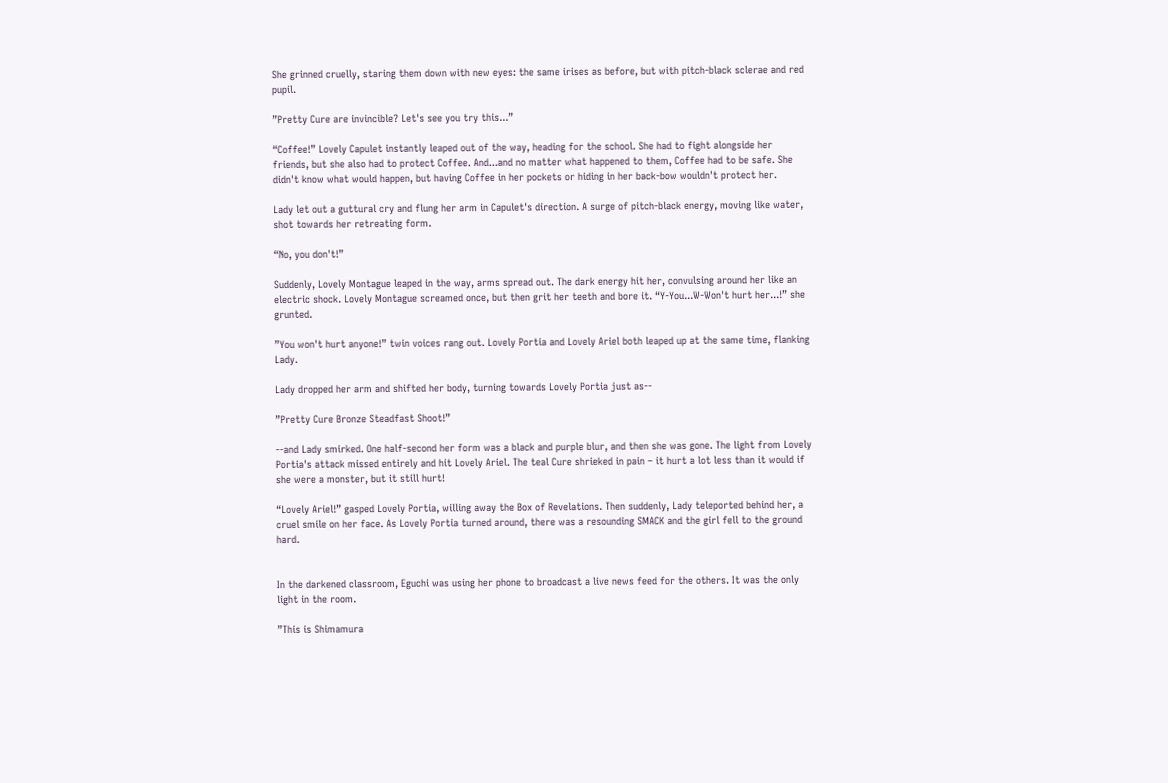She grinned cruelly, staring them down with new eyes: the same irises as before, but with pitch-black sclerae and red pupil.

”Pretty Cure are invincible? Let's see you try this...”

“Coffee!” Lovely Capulet instantly leaped out of the way, heading for the school. She had to fight alongside her friends, but she also had to protect Coffee. And...and no matter what happened to them, Coffee had to be safe. She didn't know what would happen, but having Coffee in her pockets or hiding in her back-bow wouldn't protect her.

Lady let out a guttural cry and flung her arm in Capulet's direction. A surge of pitch-black energy, moving like water, shot towards her retreating form.

“No, you don't!”

Suddenly, Lovely Montague leaped in the way, arms spread out. The dark energy hit her, convulsing around her like an electric shock. Lovely Montague screamed once, but then grit her teeth and bore it. “Y-You...W-Won't hurt her...!” she grunted.

”You won't hurt anyone!” twin voices rang out. Lovely Portia and Lovely Ariel both leaped up at the same time, flanking Lady.

Lady dropped her arm and shifted her body, turning towards Lovely Portia just as--

”Pretty Cure Bronze Steadfast Shoot!”

--and Lady smirked. One half-second her form was a black and purple blur, and then she was gone. The light from Lovely Portia's attack missed entirely and hit Lovely Ariel. The teal Cure shrieked in pain – it hurt a lot less than it would if she were a monster, but it still hurt!

“Lovely Ariel!” gasped Lovely Portia, willing away the Box of Revelations. Then suddenly, Lady teleported behind her, a cruel smile on her face. As Lovely Portia turned around, there was a resounding SMACK and the girl fell to the ground hard.


In the darkened classroom, Eguchi was using her phone to broadcast a live news feed for the others. It was the only light in the room.

”This is Shimamura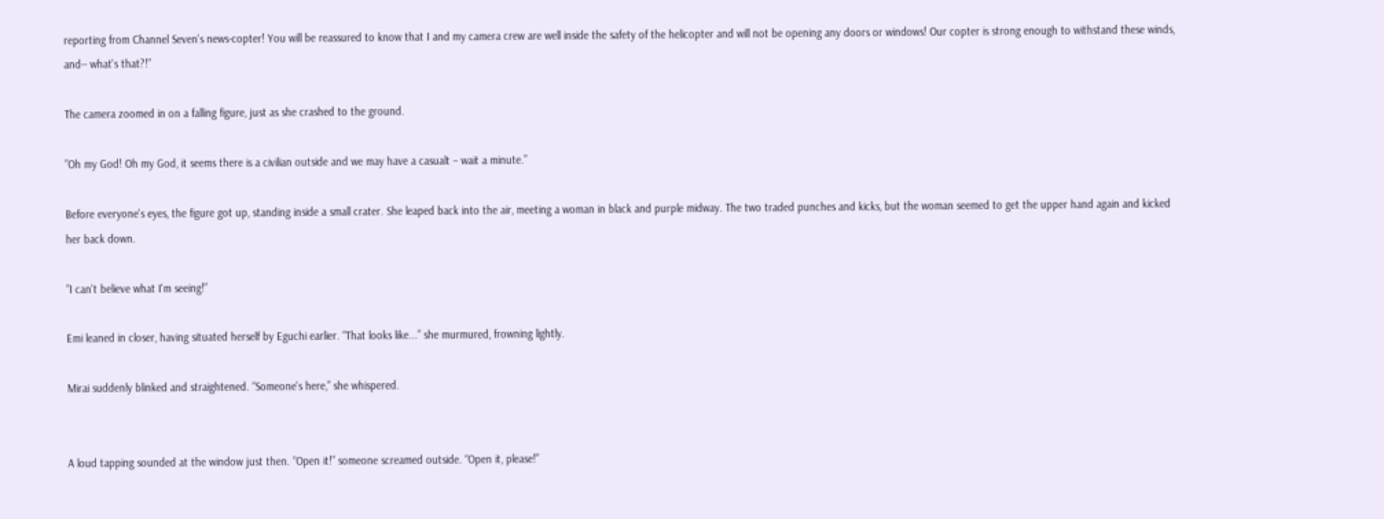reporting from Channel Seven's news-copter! You will be reassured to know that I and my camera crew are well inside the safety of the helicopter and will not be opening any doors or windows! Our copter is strong enough to withstand these winds, and-- what's that?!”

The camera zoomed in on a falling figure, just as she crashed to the ground.

”Oh my God! Oh my God, it seems there is a civilian outside and we may have a casualt – wait a minute.”

Before everyone's eyes, the figure got up, standing inside a small crater. She leaped back into the air, meeting a woman in black and purple midway. The two traded punches and kicks, but the woman seemed to get the upper hand again and kicked her back down.

”I can't believe what I'm seeing!”

Emi leaned in closer, having situated herself by Eguchi earlier. “That looks like...” she murmured, frowning lightly.

Mirai suddenly blinked and straightened. “Someone's here,” she whispered.


A loud tapping sounded at the window just then. “Open it!” someone screamed outside. “Open it, please!”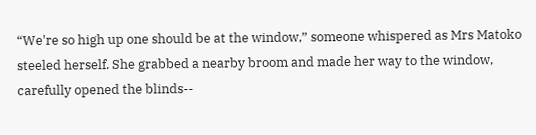“We're so high up one should be at the window,” someone whispered as Mrs Matoko steeled herself. She grabbed a nearby broom and made her way to the window, carefully opened the blinds--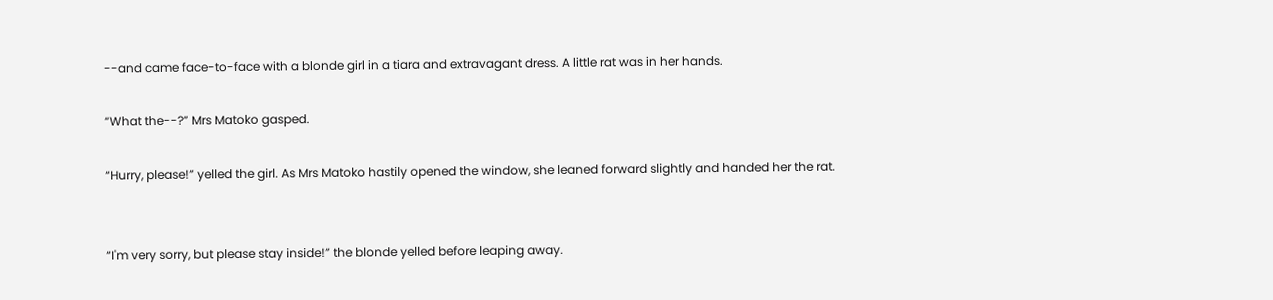--and came face-to-face with a blonde girl in a tiara and extravagant dress. A little rat was in her hands.

“What the--?” Mrs Matoko gasped.

“Hurry, please!” yelled the girl. As Mrs Matoko hastily opened the window, she leaned forward slightly and handed her the rat.


“I'm very sorry, but please stay inside!” the blonde yelled before leaping away.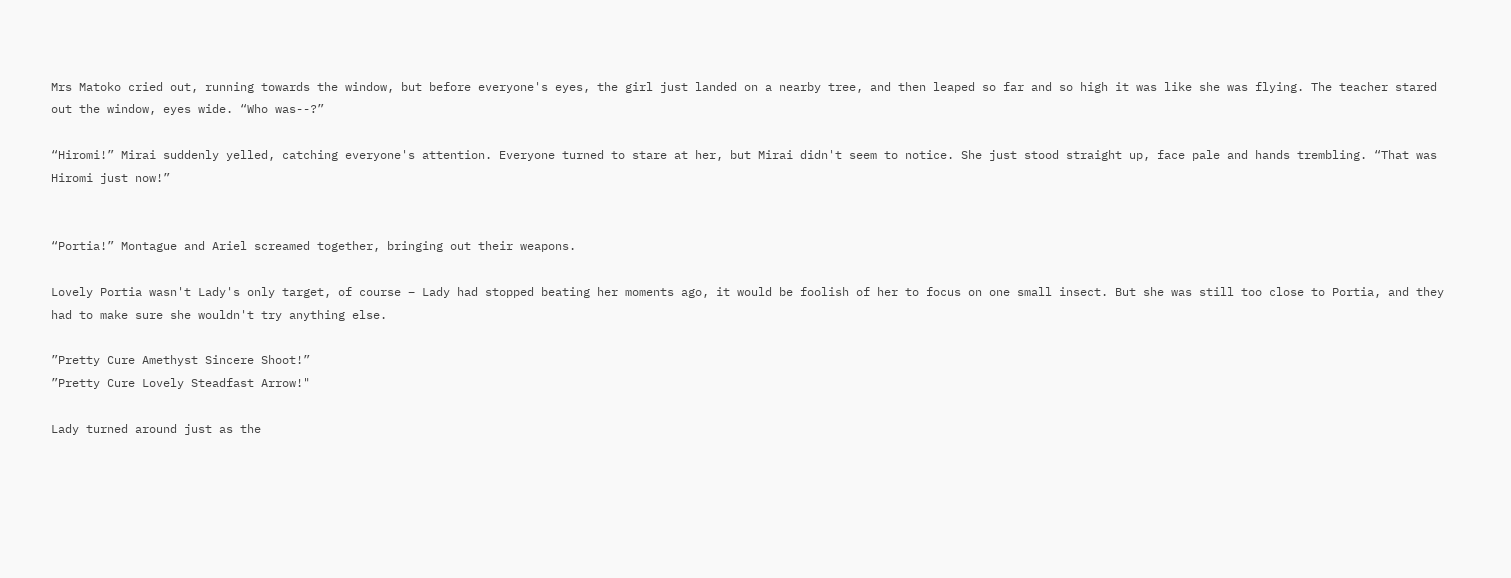Mrs Matoko cried out, running towards the window, but before everyone's eyes, the girl just landed on a nearby tree, and then leaped so far and so high it was like she was flying. The teacher stared out the window, eyes wide. “Who was--?”

“Hiromi!” Mirai suddenly yelled, catching everyone's attention. Everyone turned to stare at her, but Mirai didn't seem to notice. She just stood straight up, face pale and hands trembling. “That was Hiromi just now!”


“Portia!” Montague and Ariel screamed together, bringing out their weapons.

Lovely Portia wasn't Lady's only target, of course – Lady had stopped beating her moments ago, it would be foolish of her to focus on one small insect. But she was still too close to Portia, and they had to make sure she wouldn't try anything else.

”Pretty Cure Amethyst Sincere Shoot!”
”Pretty Cure Lovely Steadfast Arrow!"

Lady turned around just as the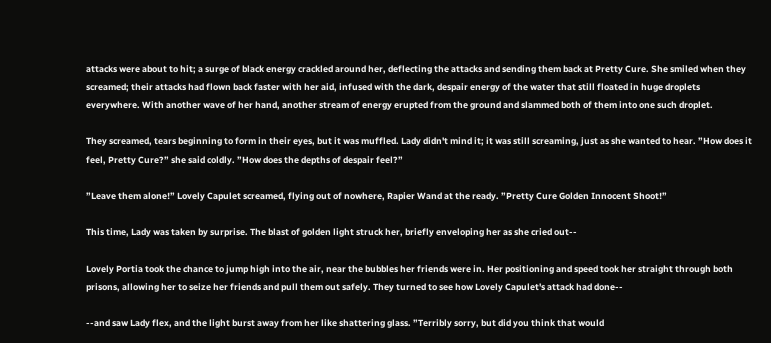attacks were about to hit; a surge of black energy crackled around her, deflecting the attacks and sending them back at Pretty Cure. She smiled when they screamed; their attacks had flown back faster with her aid, infused with the dark, despair energy of the water that still floated in huge droplets everywhere. With another wave of her hand, another stream of energy erupted from the ground and slammed both of them into one such droplet.

They screamed, tears beginning to form in their eyes, but it was muffled. Lady didn't mind it; it was still screaming, just as she wanted to hear. ”How does it feel, Pretty Cure?” she said coldly. ”How does the depths of despair feel?”

”Leave them alone!” Lovely Capulet screamed, flying out of nowhere, Rapier Wand at the ready. ”Pretty Cure Golden Innocent Shoot!”

This time, Lady was taken by surprise. The blast of golden light struck her, briefly enveloping her as she cried out--

Lovely Portia took the chance to jump high into the air, near the bubbles her friends were in. Her positioning and speed took her straight through both prisons, allowing her to seize her friends and pull them out safely. They turned to see how Lovely Capulet's attack had done--

--and saw Lady flex, and the light burst away from her like shattering glass. ”Terribly sorry, but did you think that would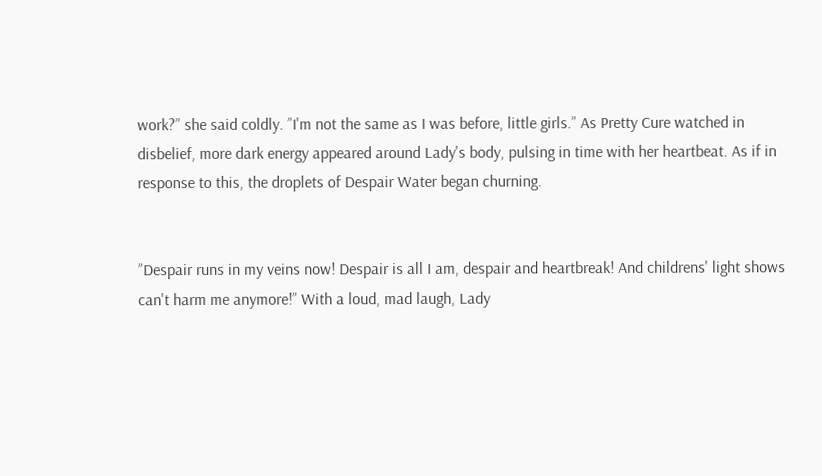work?” she said coldly. ”I'm not the same as I was before, little girls.” As Pretty Cure watched in disbelief, more dark energy appeared around Lady's body, pulsing in time with her heartbeat. As if in response to this, the droplets of Despair Water began churning.


”Despair runs in my veins now! Despair is all I am, despair and heartbreak! And childrens' light shows can't harm me anymore!” With a loud, mad laugh, Lady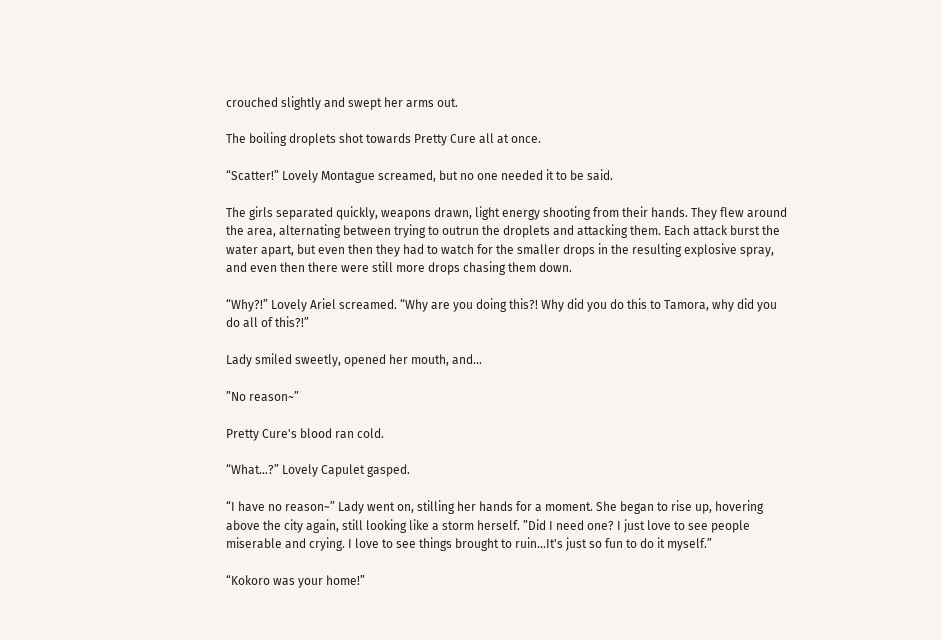crouched slightly and swept her arms out.

The boiling droplets shot towards Pretty Cure all at once.

“Scatter!” Lovely Montague screamed, but no one needed it to be said.

The girls separated quickly, weapons drawn, light energy shooting from their hands. They flew around the area, alternating between trying to outrun the droplets and attacking them. Each attack burst the water apart, but even then they had to watch for the smaller drops in the resulting explosive spray, and even then there were still more drops chasing them down.

“Why?!” Lovely Ariel screamed. “Why are you doing this?! Why did you do this to Tamora, why did you do all of this?!”

Lady smiled sweetly, opened her mouth, and...

”No reason~”

Pretty Cure's blood ran cold.

“What...?” Lovely Capulet gasped.

“I have no reason~” Lady went on, stilling her hands for a moment. She began to rise up, hovering above the city again, still looking like a storm herself. ”Did I need one? I just love to see people miserable and crying. I love to see things brought to ruin...It's just so fun to do it myself.”

“Kokoro was your home!”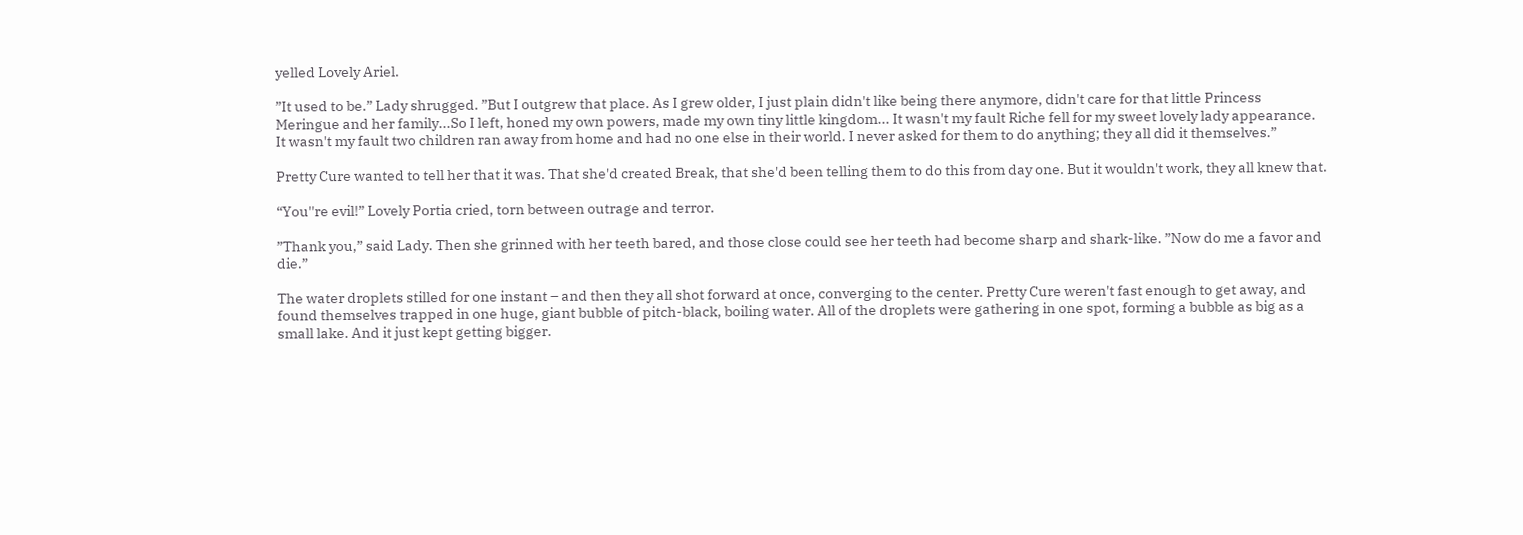yelled Lovely Ariel.

”It used to be.” Lady shrugged. ”But I outgrew that place. As I grew older, I just plain didn't like being there anymore, didn't care for that little Princess Meringue and her family...So I left, honed my own powers, made my own tiny little kingdom... It wasn't my fault Riche fell for my sweet lovely lady appearance. It wasn't my fault two children ran away from home and had no one else in their world. I never asked for them to do anything; they all did it themselves.”

Pretty Cure wanted to tell her that it was. That she'd created Break, that she'd been telling them to do this from day one. But it wouldn't work, they all knew that.

“You''re evil!” Lovely Portia cried, torn between outrage and terror.

”Thank you,” said Lady. Then she grinned with her teeth bared, and those close could see her teeth had become sharp and shark-like. ”Now do me a favor and die.”

The water droplets stilled for one instant – and then they all shot forward at once, converging to the center. Pretty Cure weren't fast enough to get away, and found themselves trapped in one huge, giant bubble of pitch-black, boiling water. All of the droplets were gathering in one spot, forming a bubble as big as a small lake. And it just kept getting bigger.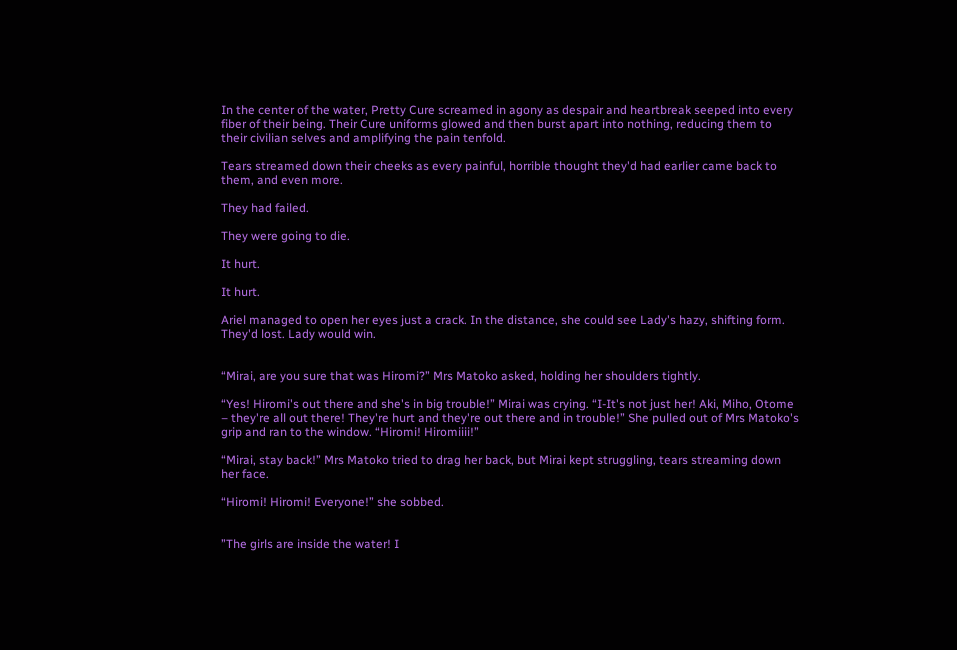In the center of the water, Pretty Cure screamed in agony as despair and heartbreak seeped into every fiber of their being. Their Cure uniforms glowed and then burst apart into nothing, reducing them to their civilian selves and amplifying the pain tenfold.

Tears streamed down their cheeks as every painful, horrible thought they'd had earlier came back to them, and even more.

They had failed.

They were going to die.

It hurt.

It hurt.

Ariel managed to open her eyes just a crack. In the distance, she could see Lady's hazy, shifting form. They'd lost. Lady would win.


“Mirai, are you sure that was Hiromi?” Mrs Matoko asked, holding her shoulders tightly.

“Yes! Hiromi's out there and she's in big trouble!” Mirai was crying. “I-It's not just her! Aki, Miho, Otome – they're all out there! They're hurt and they're out there and in trouble!” She pulled out of Mrs Matoko's grip and ran to the window. “Hiromi! Hiromiiii!”

“Mirai, stay back!” Mrs Matoko tried to drag her back, but Mirai kept struggling, tears streaming down her face.

“Hiromi! Hiromi! Everyone!” she sobbed.


”The girls are inside the water! I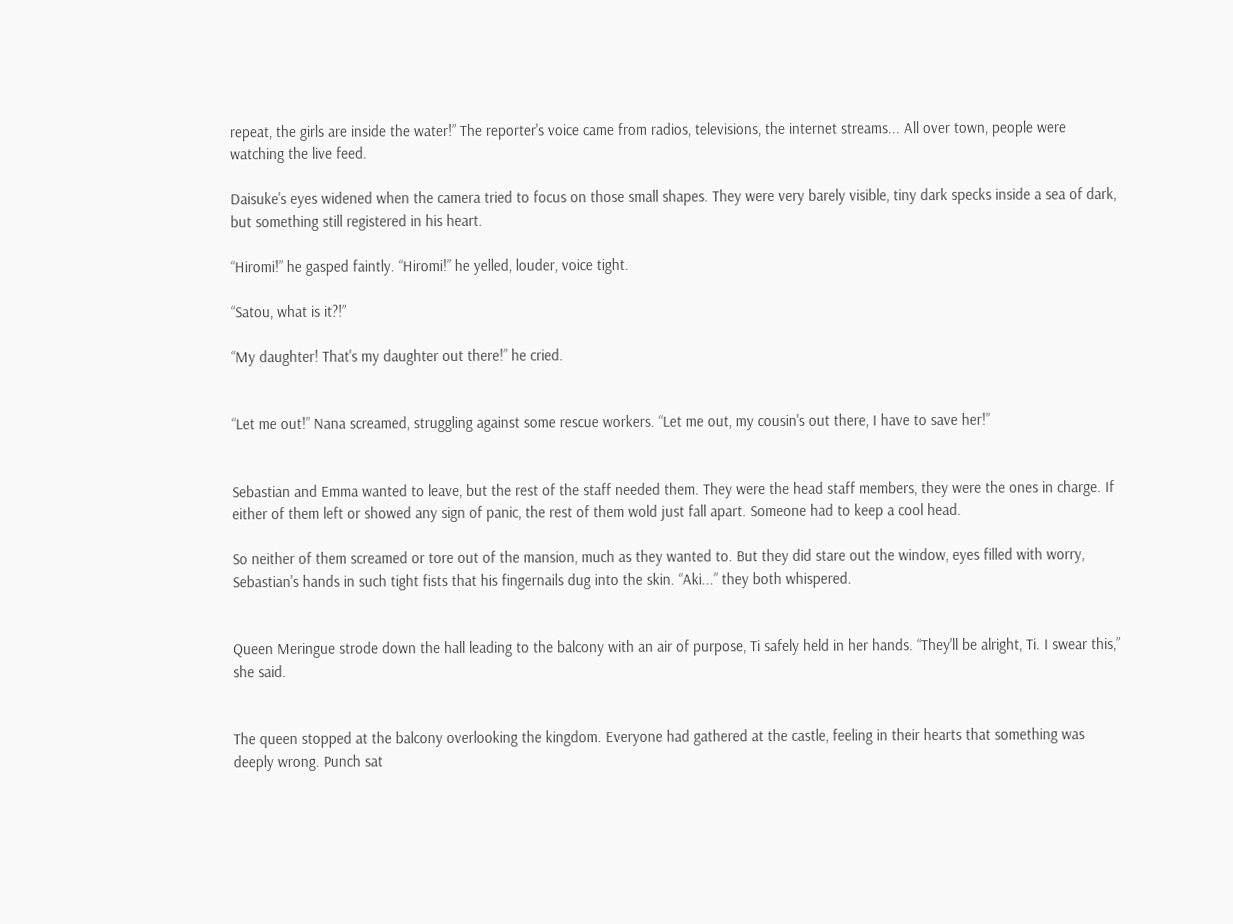repeat, the girls are inside the water!” The reporter's voice came from radios, televisions, the internet streams... All over town, people were watching the live feed.

Daisuke's eyes widened when the camera tried to focus on those small shapes. They were very barely visible, tiny dark specks inside a sea of dark, but something still registered in his heart.

“Hiromi!” he gasped faintly. “Hiromi!” he yelled, louder, voice tight.

“Satou, what is it?!”

“My daughter! That's my daughter out there!” he cried.


“Let me out!” Nana screamed, struggling against some rescue workers. “Let me out, my cousin's out there, I have to save her!”


Sebastian and Emma wanted to leave, but the rest of the staff needed them. They were the head staff members, they were the ones in charge. If either of them left or showed any sign of panic, the rest of them wold just fall apart. Someone had to keep a cool head.

So neither of them screamed or tore out of the mansion, much as they wanted to. But they did stare out the window, eyes filled with worry, Sebastian's hands in such tight fists that his fingernails dug into the skin. “Aki...” they both whispered.


Queen Meringue strode down the hall leading to the balcony with an air of purpose, Ti safely held in her hands. “They'll be alright, Ti. I swear this,” she said.


The queen stopped at the balcony overlooking the kingdom. Everyone had gathered at the castle, feeling in their hearts that something was deeply wrong. Punch sat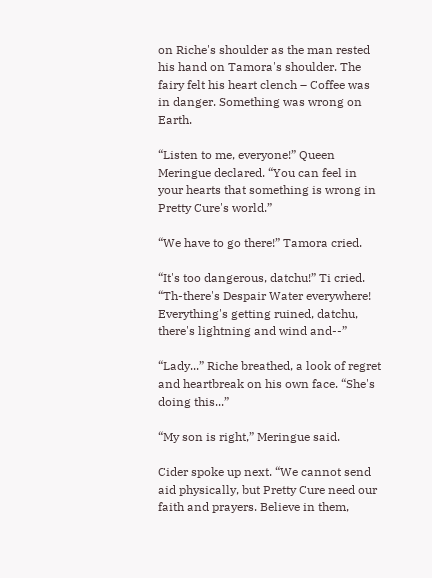on Riche's shoulder as the man rested his hand on Tamora's shoulder. The fairy felt his heart clench – Coffee was in danger. Something was wrong on Earth.

“Listen to me, everyone!” Queen Meringue declared. “You can feel in your hearts that something is wrong in Pretty Cure's world.”

“We have to go there!” Tamora cried.

“It's too dangerous, datchu!” Ti cried. “Th-there's Despair Water everywhere! Everything's getting ruined, datchu, there's lightning and wind and--”

“Lady...” Riche breathed, a look of regret and heartbreak on his own face. “She's doing this...”

“My son is right,” Meringue said.

Cider spoke up next. “We cannot send aid physically, but Pretty Cure need our faith and prayers. Believe in them,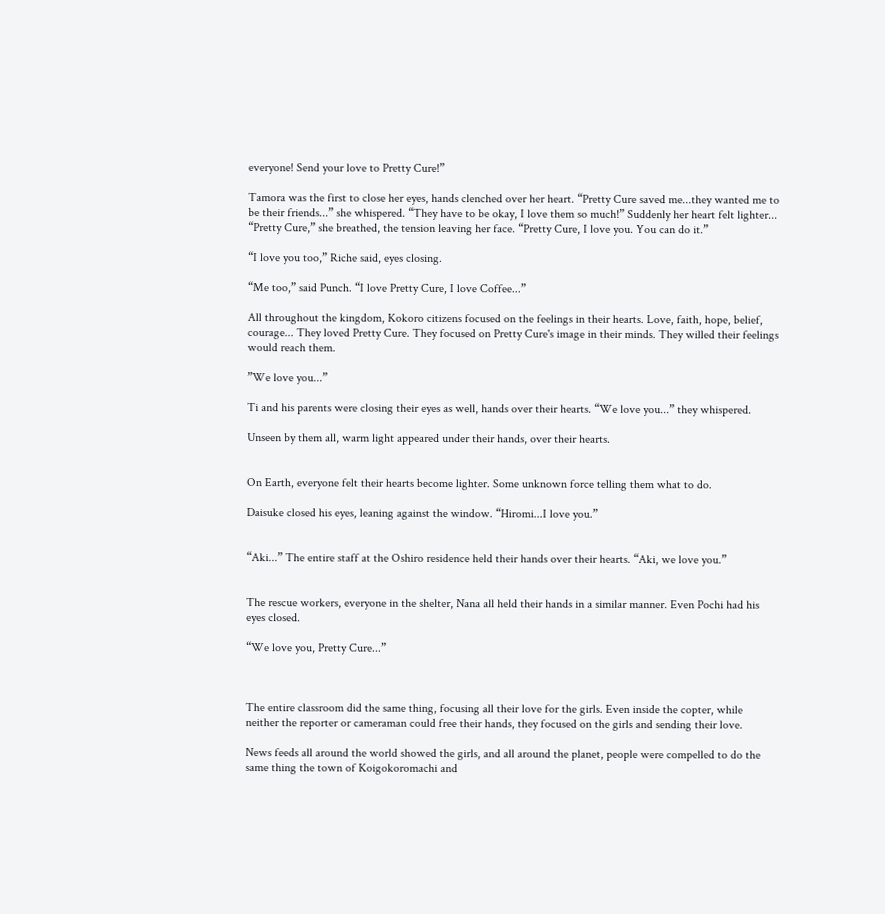everyone! Send your love to Pretty Cure!”

Tamora was the first to close her eyes, hands clenched over her heart. “Pretty Cure saved me...they wanted me to be their friends...” she whispered. “They have to be okay, I love them so much!” Suddenly her heart felt lighter... “Pretty Cure,” she breathed, the tension leaving her face. “Pretty Cure, I love you. You can do it.”

“I love you too,” Riche said, eyes closing.

“Me too,” said Punch. “I love Pretty Cure, I love Coffee...”

All throughout the kingdom, Kokoro citizens focused on the feelings in their hearts. Love, faith, hope, belief, courage... They loved Pretty Cure. They focused on Pretty Cure's image in their minds. They willed their feelings would reach them.

”We love you...”

Ti and his parents were closing their eyes as well, hands over their hearts. “We love you...” they whispered.

Unseen by them all, warm light appeared under their hands, over their hearts.


On Earth, everyone felt their hearts become lighter. Some unknown force telling them what to do.

Daisuke closed his eyes, leaning against the window. “Hiromi...I love you.”


“Aki...” The entire staff at the Oshiro residence held their hands over their hearts. “Aki, we love you.”


The rescue workers, everyone in the shelter, Nana all held their hands in a similar manner. Even Pochi had his eyes closed.

“We love you, Pretty Cure...”



The entire classroom did the same thing, focusing all their love for the girls. Even inside the copter, while neither the reporter or cameraman could free their hands, they focused on the girls and sending their love.

News feeds all around the world showed the girls, and all around the planet, people were compelled to do the same thing the town of Koigokoromachi and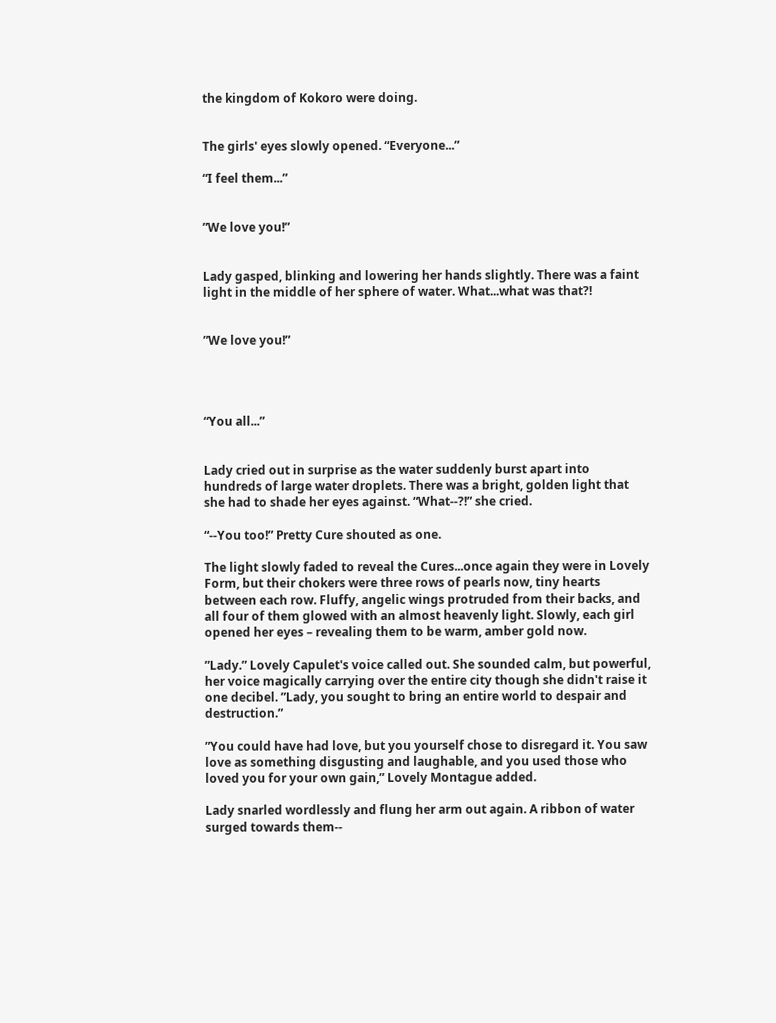the kingdom of Kokoro were doing.


The girls' eyes slowly opened. “Everyone...”

“I feel them...”


”We love you!”


Lady gasped, blinking and lowering her hands slightly. There was a faint light in the middle of her sphere of water. What...what was that?!


”We love you!”




“You all...”


Lady cried out in surprise as the water suddenly burst apart into hundreds of large water droplets. There was a bright, golden light that she had to shade her eyes against. “What--?!” she cried.

“--You too!” Pretty Cure shouted as one.

The light slowly faded to reveal the Cures...once again they were in Lovely Form, but their chokers were three rows of pearls now, tiny hearts between each row. Fluffy, angelic wings protruded from their backs, and all four of them glowed with an almost heavenly light. Slowly, each girl opened her eyes – revealing them to be warm, amber gold now.

”Lady.” Lovely Capulet's voice called out. She sounded calm, but powerful, her voice magically carrying over the entire city though she didn't raise it one decibel. ”Lady, you sought to bring an entire world to despair and destruction.”

”You could have had love, but you yourself chose to disregard it. You saw love as something disgusting and laughable, and you used those who loved you for your own gain,” Lovely Montague added.

Lady snarled wordlessly and flung her arm out again. A ribbon of water surged towards them--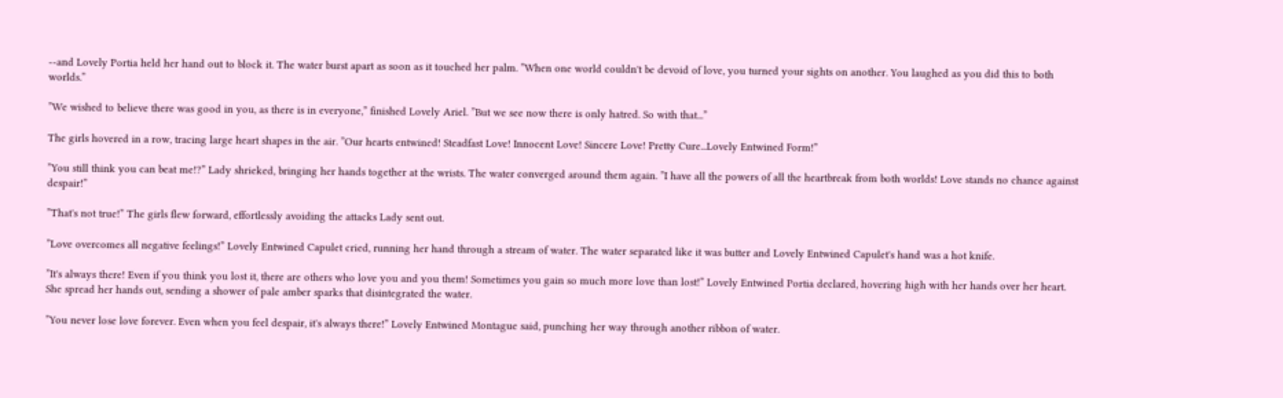--and Lovely Portia held her hand out to block it. The water burst apart as soon as it touched her palm. ”When one world couldn't be devoid of love, you turned your sights on another. You laughed as you did this to both worlds.”

”We wished to believe there was good in you, as there is in everyone,” finished Lovely Ariel. ”But we see now there is only hatred. So with that...”

The girls hovered in a row, tracing large heart shapes in the air. ”Our hearts entwined! Steadfast Love! Innocent Love! Sincere Love! Pretty Cure...Lovely Entwined Form!”

”You still think you can beat me!?” Lady shrieked, bringing her hands together at the wrists. The water converged around them again. ”I have all the powers of all the heartbreak from both worlds! Love stands no chance against despair!”

”That's not true!” The girls flew forward, effortlessly avoiding the attacks Lady sent out.

”Love overcomes all negative feelings!” Lovely Entwined Capulet cried, running her hand through a stream of water. The water separated like it was butter and Lovely Entwined Capulet's hand was a hot knife.

”It's always there! Even if you think you lost it, there are others who love you and you them! Sometimes you gain so much more love than lost!” Lovely Entwined Portia declared, hovering high with her hands over her heart. She spread her hands out, sending a shower of pale amber sparks that disintegrated the water.

”You never lose love forever. Even when you feel despair, it's always there!” Lovely Entwined Montague said, punching her way through another ribbon of water.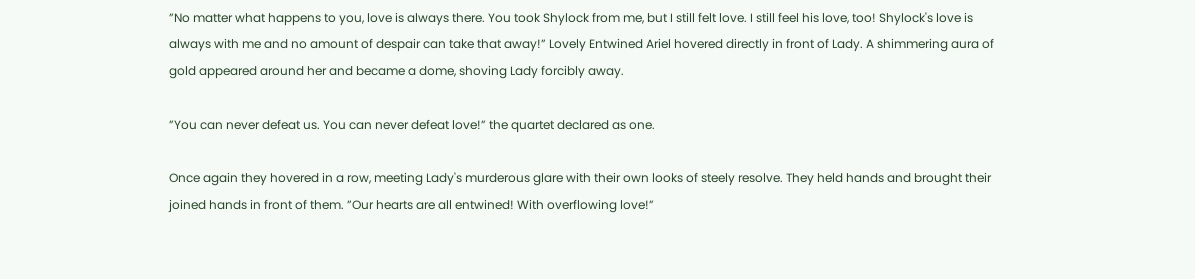”No matter what happens to you, love is always there. You took Shylock from me, but I still felt love. I still feel his love, too! Shylock's love is always with me and no amount of despair can take that away!” Lovely Entwined Ariel hovered directly in front of Lady. A shimmering aura of gold appeared around her and became a dome, shoving Lady forcibly away.

”You can never defeat us. You can never defeat love!” the quartet declared as one.

Once again they hovered in a row, meeting Lady's murderous glare with their own looks of steely resolve. They held hands and brought their joined hands in front of them. ”Our hearts are all entwined! With overflowing love!”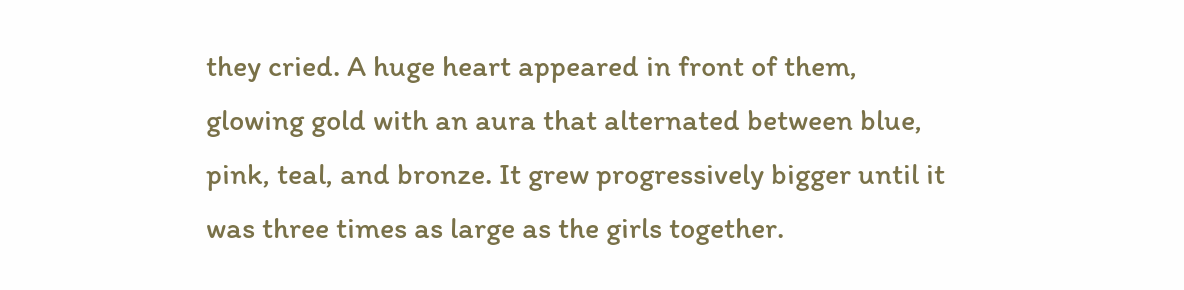they cried. A huge heart appeared in front of them, glowing gold with an aura that alternated between blue, pink, teal, and bronze. It grew progressively bigger until it was three times as large as the girls together.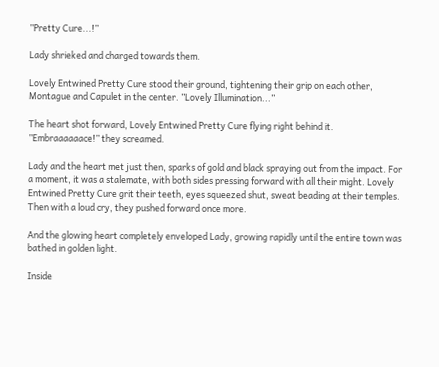”Pretty Cure...!”

Lady shrieked and charged towards them.

Lovely Entwined Pretty Cure stood their ground, tightening their grip on each other, Montague and Capulet in the center. ”Lovely Illumination...”

The heart shot forward, Lovely Entwined Pretty Cure flying right behind it. ”Embraaaaaace!” they screamed.

Lady and the heart met just then, sparks of gold and black spraying out from the impact. For a moment, it was a stalemate, with both sides pressing forward with all their might. Lovely Entwined Pretty Cure grit their teeth, eyes squeezed shut, sweat beading at their temples. Then with a loud cry, they pushed forward once more.

And the glowing heart completely enveloped Lady, growing rapidly until the entire town was bathed in golden light.

Inside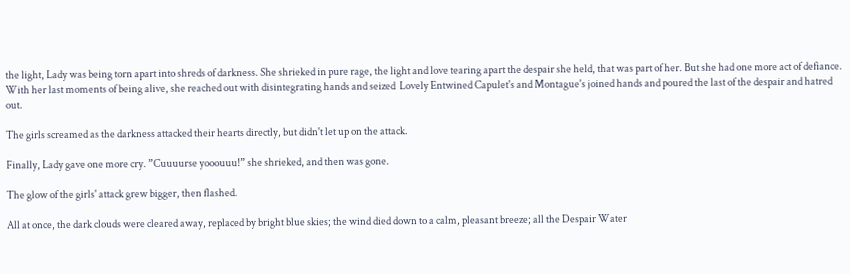the light, Lady was being torn apart into shreds of darkness. She shrieked in pure rage, the light and love tearing apart the despair she held, that was part of her. But she had one more act of defiance. With her last moments of being alive, she reached out with disintegrating hands and seized  Lovely Entwined Capulet's and Montague's joined hands and poured the last of the despair and hatred out.

The girls screamed as the darkness attacked their hearts directly, but didn't let up on the attack.

Finally, Lady gave one more cry. ”Cuuuurse yooouuu!” she shrieked, and then was gone.

The glow of the girls' attack grew bigger, then flashed.

All at once, the dark clouds were cleared away, replaced by bright blue skies; the wind died down to a calm, pleasant breeze; all the Despair Water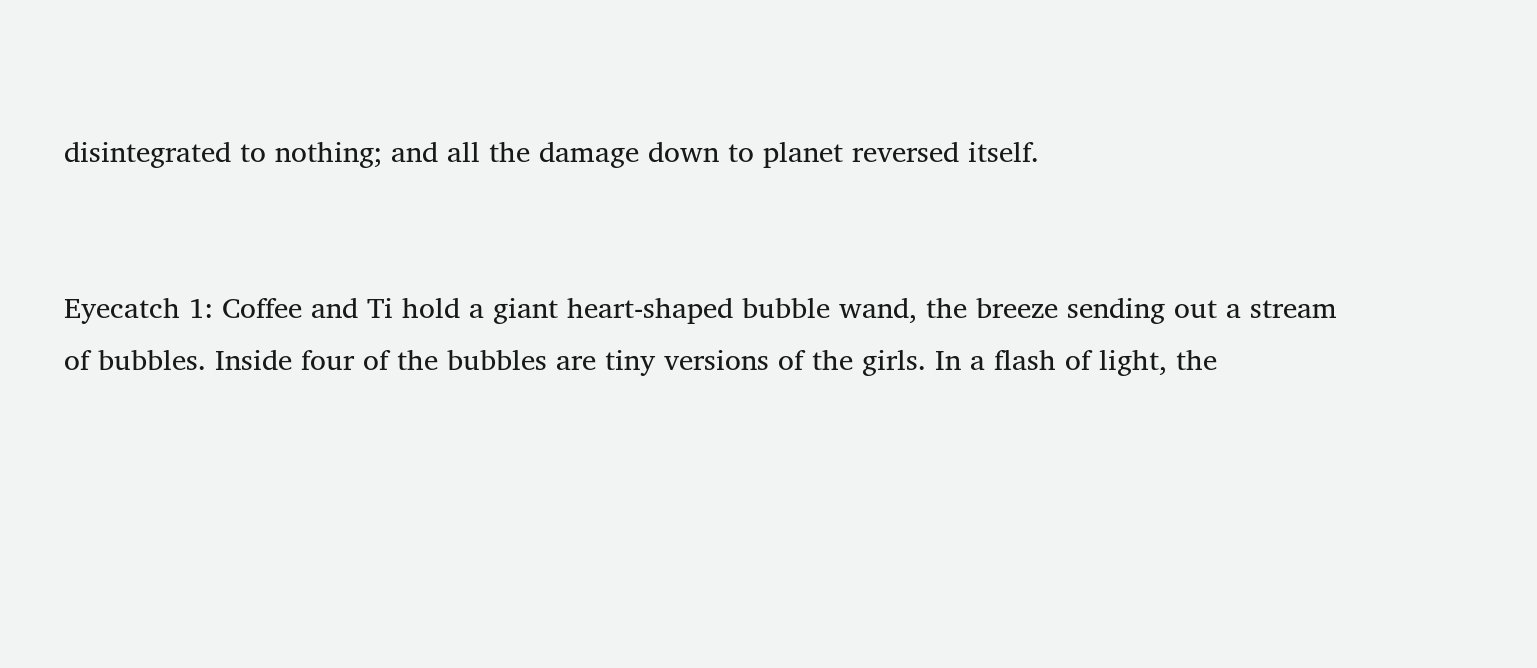disintegrated to nothing; and all the damage down to planet reversed itself.


Eyecatch 1: Coffee and Ti hold a giant heart-shaped bubble wand, the breeze sending out a stream of bubbles. Inside four of the bubbles are tiny versions of the girls. In a flash of light, the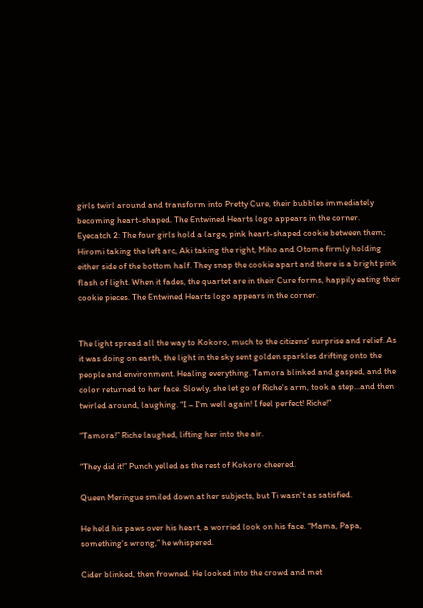girls twirl around and transform into Pretty Cure, their bubbles immediately becoming heart-shaped. The Entwined Hearts logo appears in the corner.
Eyecatch 2: The four girls hold a large, pink heart-shaped cookie between them; Hiromi taking the left arc, Aki taking the right, Miho and Otome firmly holding either side of the bottom half. They snap the cookie apart and there is a bright pink flash of light. When it fades, the quartet are in their Cure forms, happily eating their cookie pieces. The Entwined Hearts logo appears in the corner.


The light spread all the way to Kokoro, much to the citizens' surprise and relief. As it was doing on earth, the light in the sky sent golden sparkles drifting onto the people and environment. Healing everything. Tamora blinked and gasped, and the color returned to her face. Slowly, she let go of Riche's arm, took a step...and then twirled around, laughing. “I – I'm well again! I feel perfect! Riche!”

“Tamora!” Riche laughed, lifting her into the air.

“They did it!” Punch yelled as the rest of Kokoro cheered.

Queen Meringue smiled down at her subjects, but Ti wasn't as satisfied.

He held his paws over his heart, a worried look on his face. “Mama, Papa, something's wrong,” he whispered.

Cider blinked, then frowned. He looked into the crowd and met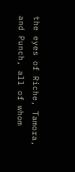the eyes of Riche, Tamora, and Punch, all of whom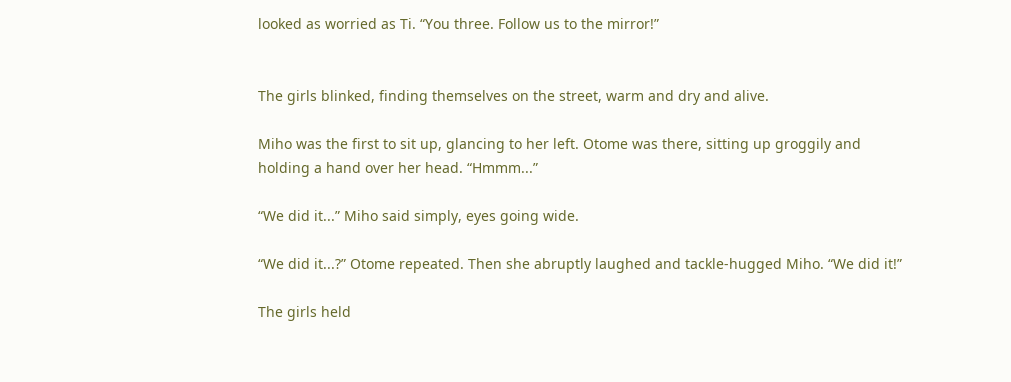looked as worried as Ti. “You three. Follow us to the mirror!”


The girls blinked, finding themselves on the street, warm and dry and alive.

Miho was the first to sit up, glancing to her left. Otome was there, sitting up groggily and holding a hand over her head. “Hmmm...”

“We did it...” Miho said simply, eyes going wide.

“We did it...?” Otome repeated. Then she abruptly laughed and tackle-hugged Miho. “We did it!”

The girls held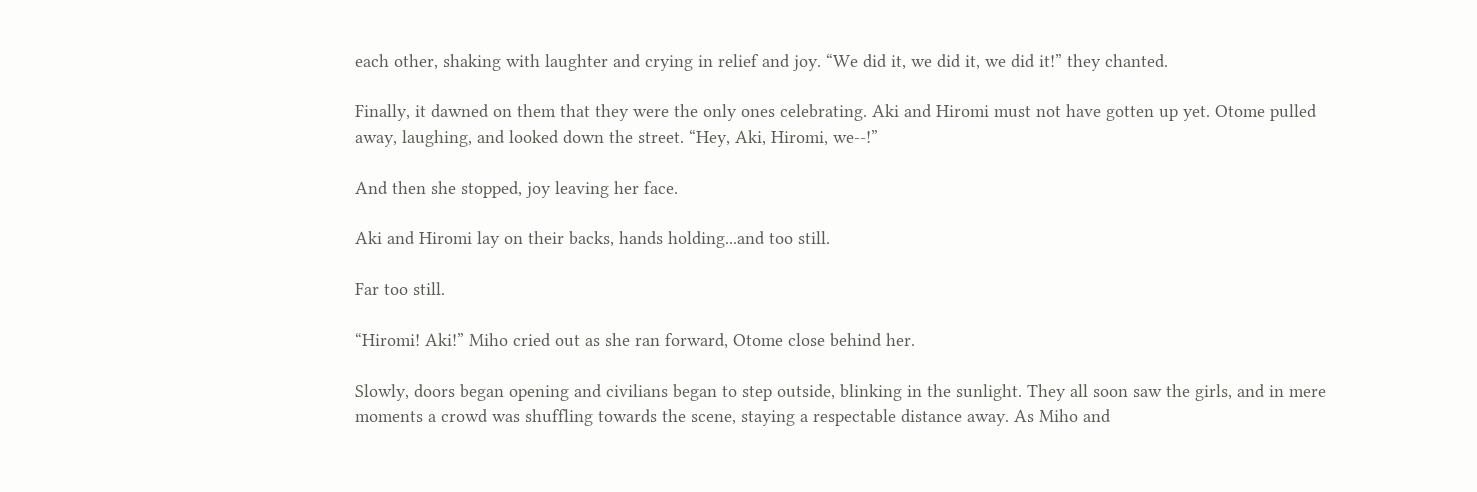each other, shaking with laughter and crying in relief and joy. “We did it, we did it, we did it!” they chanted.

Finally, it dawned on them that they were the only ones celebrating. Aki and Hiromi must not have gotten up yet. Otome pulled away, laughing, and looked down the street. “Hey, Aki, Hiromi, we--!”

And then she stopped, joy leaving her face.

Aki and Hiromi lay on their backs, hands holding...and too still.

Far too still.

“Hiromi! Aki!” Miho cried out as she ran forward, Otome close behind her.

Slowly, doors began opening and civilians began to step outside, blinking in the sunlight. They all soon saw the girls, and in mere moments a crowd was shuffling towards the scene, staying a respectable distance away. As Miho and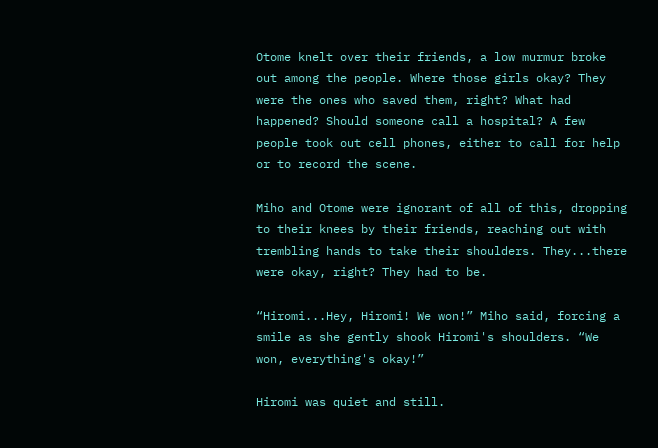Otome knelt over their friends, a low murmur broke out among the people. Where those girls okay? They were the ones who saved them, right? What had happened? Should someone call a hospital? A few people took out cell phones, either to call for help or to record the scene.

Miho and Otome were ignorant of all of this, dropping to their knees by their friends, reaching out with trembling hands to take their shoulders. They...there were okay, right? They had to be.

“Hiromi...Hey, Hiromi! We won!” Miho said, forcing a smile as she gently shook Hiromi's shoulders. “We won, everything's okay!”

Hiromi was quiet and still.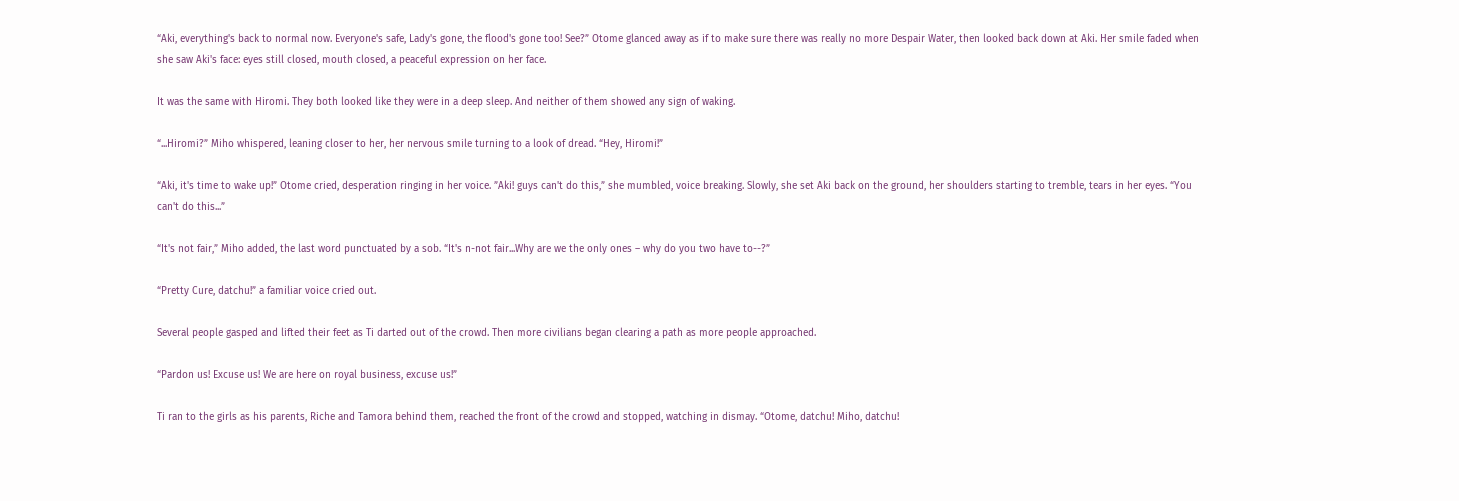“Aki, everything's back to normal now. Everyone's safe, Lady's gone, the flood's gone too! See?” Otome glanced away as if to make sure there was really no more Despair Water, then looked back down at Aki. Her smile faded when she saw Aki's face: eyes still closed, mouth closed, a peaceful expression on her face.

It was the same with Hiromi. They both looked like they were in a deep sleep. And neither of them showed any sign of waking.

“...Hiromi?” Miho whispered, leaning closer to her, her nervous smile turning to a look of dread. “Hey, Hiromi!”

“Aki, it's time to wake up!” Otome cried, desperation ringing in her voice. ”Aki! guys can't do this,” she mumbled, voice breaking. Slowly, she set Aki back on the ground, her shoulders starting to tremble, tears in her eyes. “You can't do this...”

“It's not fair,” Miho added, the last word punctuated by a sob. “It's n-not fair...Why are we the only ones – why do you two have to--?”

“Pretty Cure, datchu!” a familiar voice cried out.

Several people gasped and lifted their feet as Ti darted out of the crowd. Then more civilians began clearing a path as more people approached.

“Pardon us! Excuse us! We are here on royal business, excuse us!”

Ti ran to the girls as his parents, Riche and Tamora behind them, reached the front of the crowd and stopped, watching in dismay. “Otome, datchu! Miho, datchu!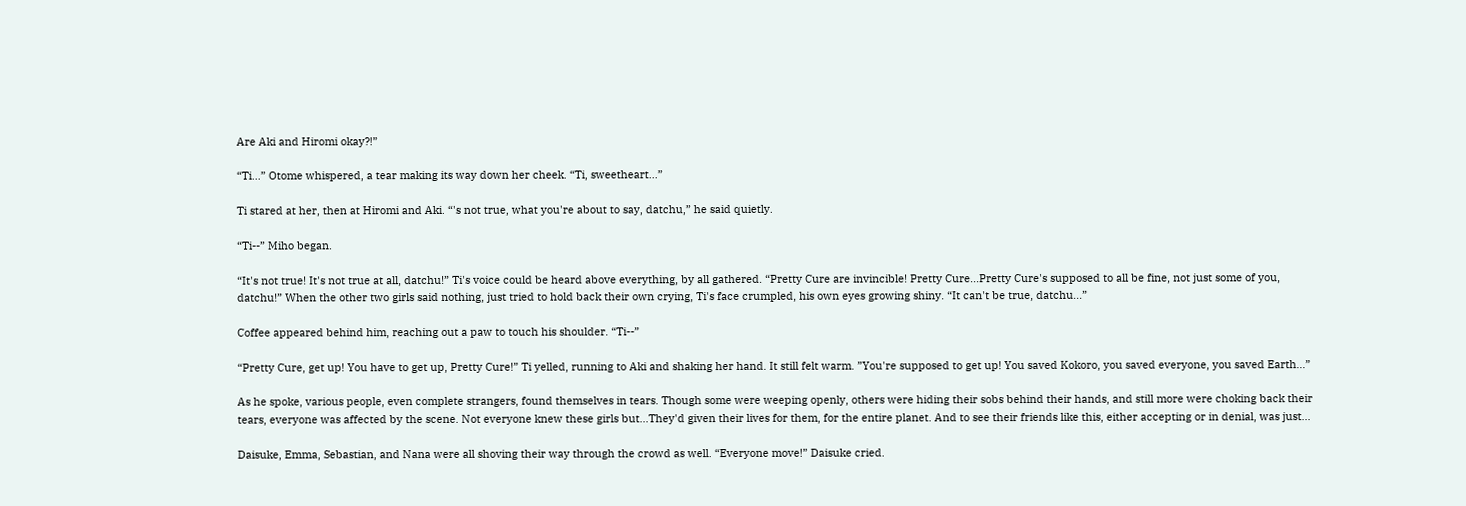Are Aki and Hiromi okay?!”

“Ti...” Otome whispered, a tear making its way down her cheek. “Ti, sweetheart...”

Ti stared at her, then at Hiromi and Aki. “'s not true, what you're about to say, datchu,” he said quietly.

“Ti--” Miho began.

“It's not true! It's not true at all, datchu!” Ti's voice could be heard above everything, by all gathered. “Pretty Cure are invincible! Pretty Cure...Pretty Cure's supposed to all be fine, not just some of you, datchu!” When the other two girls said nothing, just tried to hold back their own crying, Ti's face crumpled, his own eyes growing shiny. “It can't be true, datchu...”

Coffee appeared behind him, reaching out a paw to touch his shoulder. “Ti--”

“Pretty Cure, get up! You have to get up, Pretty Cure!” Ti yelled, running to Aki and shaking her hand. It still felt warm. ”You're supposed to get up! You saved Kokoro, you saved everyone, you saved Earth...”

As he spoke, various people, even complete strangers, found themselves in tears. Though some were weeping openly, others were hiding their sobs behind their hands, and still more were choking back their tears, everyone was affected by the scene. Not everyone knew these girls but...They'd given their lives for them, for the entire planet. And to see their friends like this, either accepting or in denial, was just...

Daisuke, Emma, Sebastian, and Nana were all shoving their way through the crowd as well. “Everyone move!” Daisuke cried.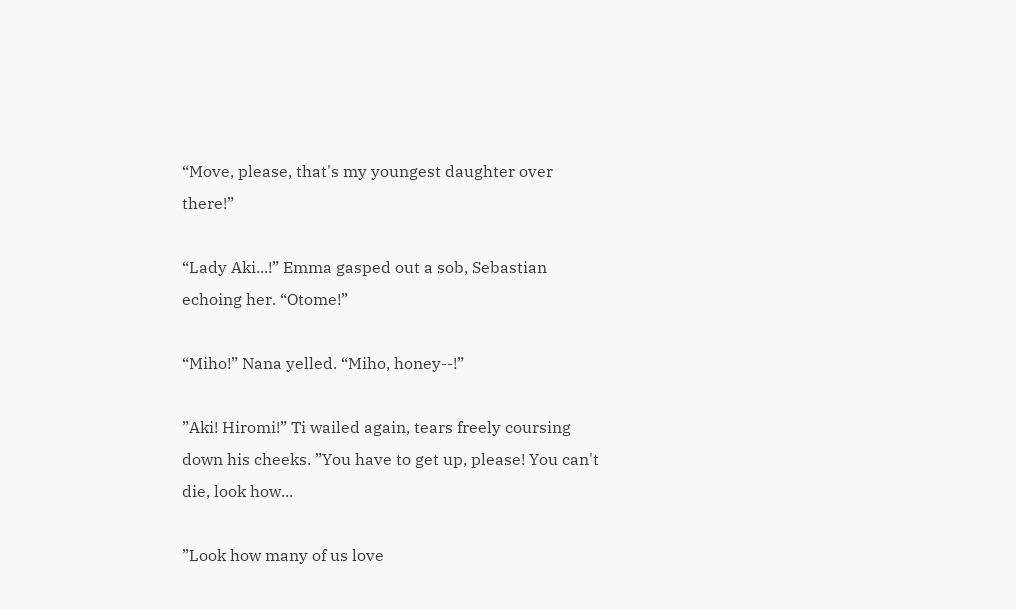“Move, please, that's my youngest daughter over there!”

“Lady Aki...!” Emma gasped out a sob, Sebastian echoing her. “Otome!”

“Miho!” Nana yelled. “Miho, honey--!”

”Aki! Hiromi!” Ti wailed again, tears freely coursing down his cheeks. ”You have to get up, please! You can't die, look how...

”Look how many of us love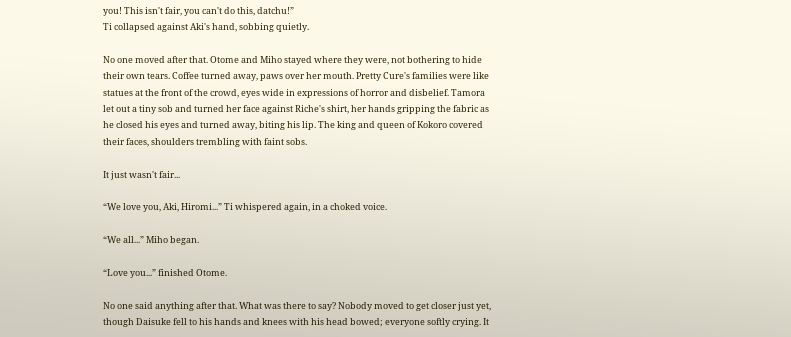you! This isn't fair, you can't do this, datchu!”
Ti collapsed against Aki's hand, sobbing quietly.

No one moved after that. Otome and Miho stayed where they were, not bothering to hide their own tears. Coffee turned away, paws over her mouth. Pretty Cure's families were like statues at the front of the crowd, eyes wide in expressions of horror and disbelief. Tamora let out a tiny sob and turned her face against Riche's shirt, her hands gripping the fabric as he closed his eyes and turned away, biting his lip. The king and queen of Kokoro covered their faces, shoulders trembling with faint sobs.

It just wasn't fair...

“We love you, Aki, Hiromi...” Ti whispered again, in a choked voice.

“We all...” Miho began.

“Love you...” finished Otome.

No one said anything after that. What was there to say? Nobody moved to get closer just yet, though Daisuke fell to his hands and knees with his head bowed; everyone softly crying. It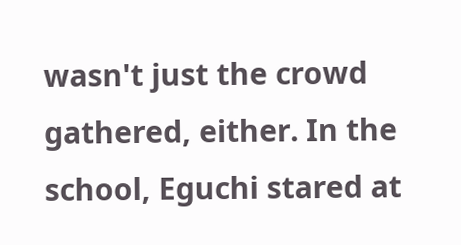wasn't just the crowd gathered, either. In the school, Eguchi stared at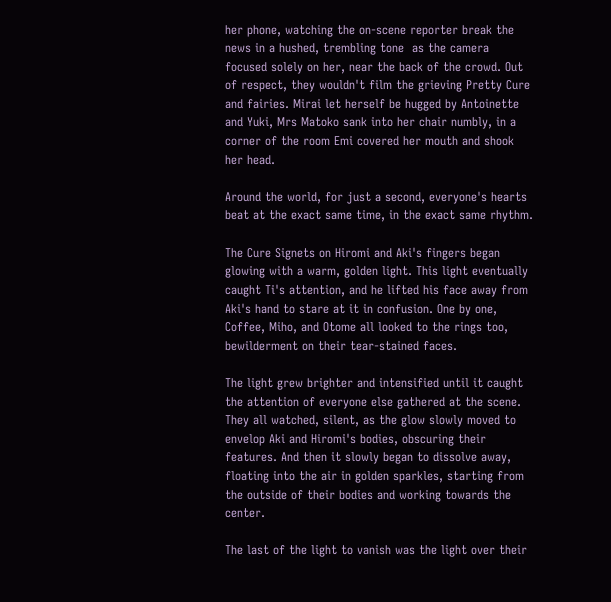her phone, watching the on-scene reporter break the news in a hushed, trembling tone  as the camera focused solely on her, near the back of the crowd. Out of respect, they wouldn't film the grieving Pretty Cure and fairies. Mirai let herself be hugged by Antoinette and Yuki, Mrs Matoko sank into her chair numbly, in a corner of the room Emi covered her mouth and shook her head.

Around the world, for just a second, everyone's hearts beat at the exact same time, in the exact same rhythm.

The Cure Signets on Hiromi and Aki's fingers began glowing with a warm, golden light. This light eventually caught Ti's attention, and he lifted his face away from Aki's hand to stare at it in confusion. One by one, Coffee, Miho, and Otome all looked to the rings too, bewilderment on their tear-stained faces.

The light grew brighter and intensified until it caught the attention of everyone else gathered at the scene. They all watched, silent, as the glow slowly moved to envelop Aki and Hiromi's bodies, obscuring their features. And then it slowly began to dissolve away, floating into the air in golden sparkles, starting from the outside of their bodies and working towards the center.

The last of the light to vanish was the light over their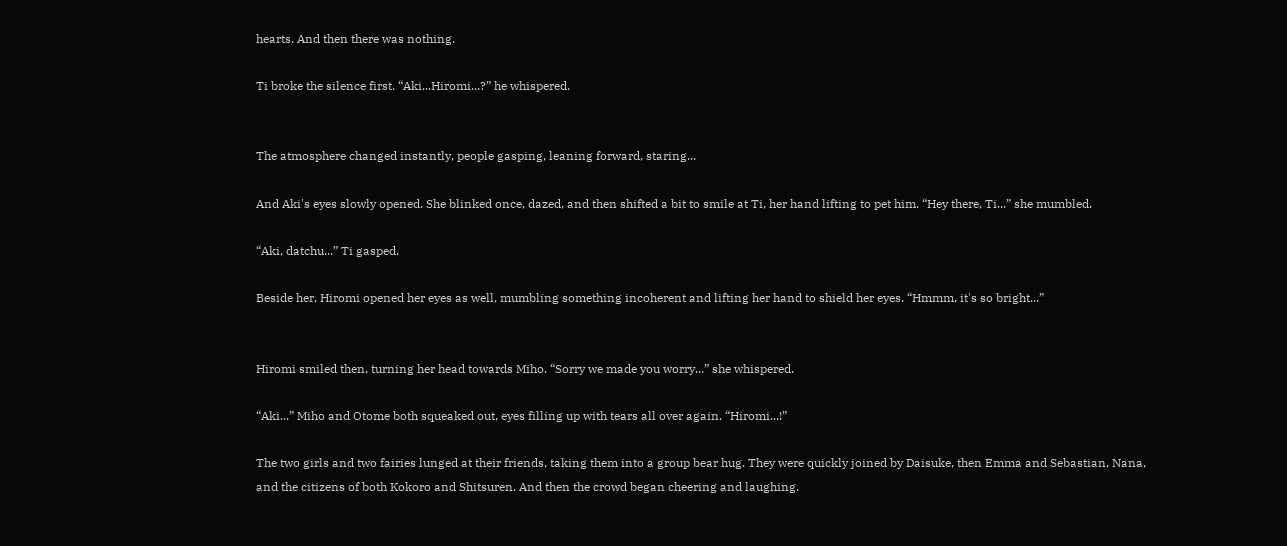hearts. And then there was nothing.

Ti broke the silence first. “Aki...Hiromi...?” he whispered.


The atmosphere changed instantly, people gasping, leaning forward, staring...

And Aki's eyes slowly opened. She blinked once, dazed, and then shifted a bit to smile at Ti, her hand lifting to pet him. “Hey there, Ti...” she mumbled.

“Aki, datchu...” Ti gasped.

Beside her, Hiromi opened her eyes as well, mumbling something incoherent and lifting her hand to shield her eyes. “Hmmm, it's so bright...”


Hiromi smiled then, turning her head towards Miho. “Sorry we made you worry...” she whispered.

“Aki...” Miho and Otome both squeaked out, eyes filling up with tears all over again. “Hiromi...!”

The two girls and two fairies lunged at their friends, taking them into a group bear hug. They were quickly joined by Daisuke, then Emma and Sebastian, Nana, and the citizens of both Kokoro and Shitsuren. And then the crowd began cheering and laughing.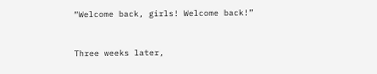“Welcome back, girls! Welcome back!”


Three weeks later,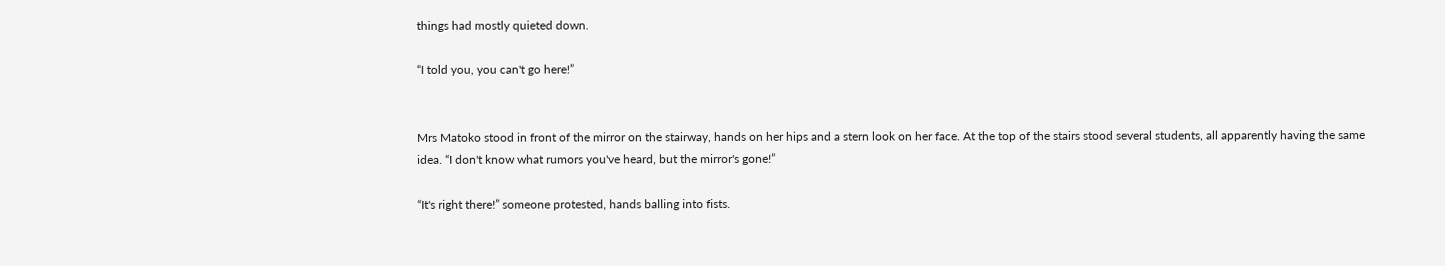things had mostly quieted down.

“I told you, you can't go here!”


Mrs Matoko stood in front of the mirror on the stairway, hands on her hips and a stern look on her face. At the top of the stairs stood several students, all apparently having the same idea. “I don't know what rumors you've heard, but the mirror's gone!”

“It's right there!” someone protested, hands balling into fists.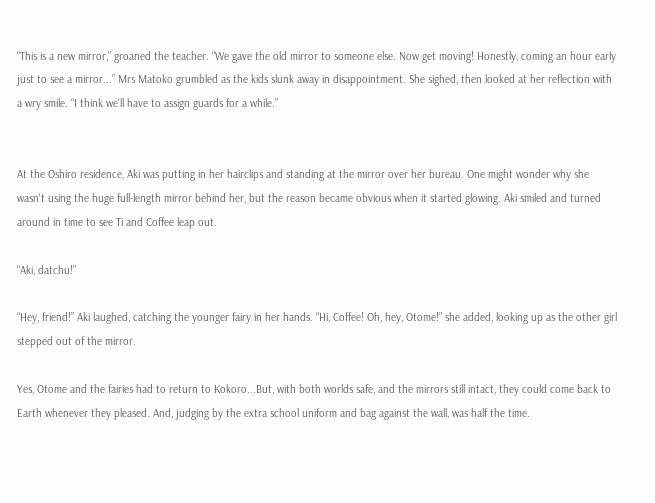“This is a new mirror,” groaned the teacher. “We gave the old mirror to someone else. Now get moving! Honestly, coming an hour early just to see a mirror...” Mrs Matoko grumbled as the kids slunk away in disappointment. She sighed, then looked at her reflection with a wry smile. “I think we'll have to assign guards for a while.”


At the Oshiro residence, Aki was putting in her hairclips and standing at the mirror over her bureau. One might wonder why she wasn't using the huge full-length mirror behind her, but the reason became obvious when it started glowing. Aki smiled and turned around in time to see Ti and Coffee leap out.

“Aki, datchu!”

“Hey, friend!” Aki laughed, catching the younger fairy in her hands. “Hi, Coffee! Oh, hey, Otome!” she added, looking up as the other girl stepped out of the mirror.

Yes, Otome and the fairies had to return to Kokoro...But, with both worlds safe, and the mirrors still intact, they could come back to Earth whenever they pleased. And, judging by the extra school uniform and bag against the wall, was half the time.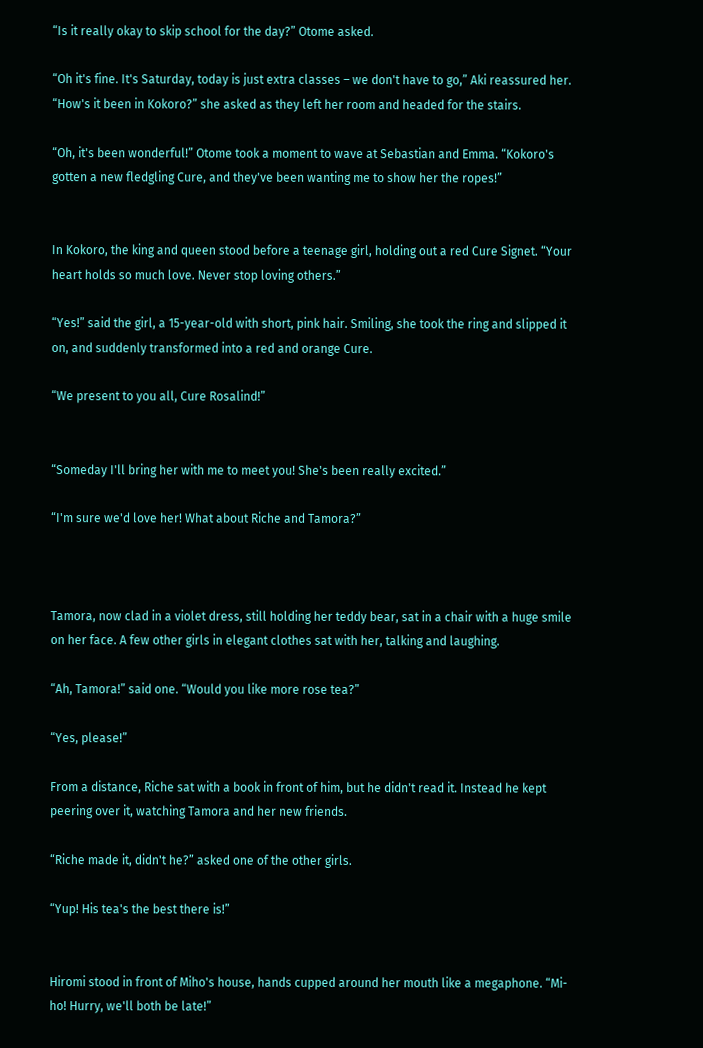“Is it really okay to skip school for the day?” Otome asked.

“Oh it's fine. It's Saturday, today is just extra classes – we don't have to go,” Aki reassured her. “How's it been in Kokoro?” she asked as they left her room and headed for the stairs.

“Oh, it's been wonderful!” Otome took a moment to wave at Sebastian and Emma. “Kokoro's gotten a new fledgling Cure, and they've been wanting me to show her the ropes!”


In Kokoro, the king and queen stood before a teenage girl, holding out a red Cure Signet. “Your heart holds so much love. Never stop loving others.”

“Yes!” said the girl, a 15-year-old with short, pink hair. Smiling, she took the ring and slipped it on, and suddenly transformed into a red and orange Cure.

“We present to you all, Cure Rosalind!”


“Someday I'll bring her with me to meet you! She's been really excited.”

“I'm sure we'd love her! What about Riche and Tamora?”



Tamora, now clad in a violet dress, still holding her teddy bear, sat in a chair with a huge smile on her face. A few other girls in elegant clothes sat with her, talking and laughing.

“Ah, Tamora!” said one. “Would you like more rose tea?”

“Yes, please!”

From a distance, Riche sat with a book in front of him, but he didn't read it. Instead he kept peering over it, watching Tamora and her new friends.

“Riche made it, didn't he?” asked one of the other girls.

“Yup! His tea's the best there is!”


Hiromi stood in front of Miho's house, hands cupped around her mouth like a megaphone. “Mi-ho! Hurry, we'll both be late!”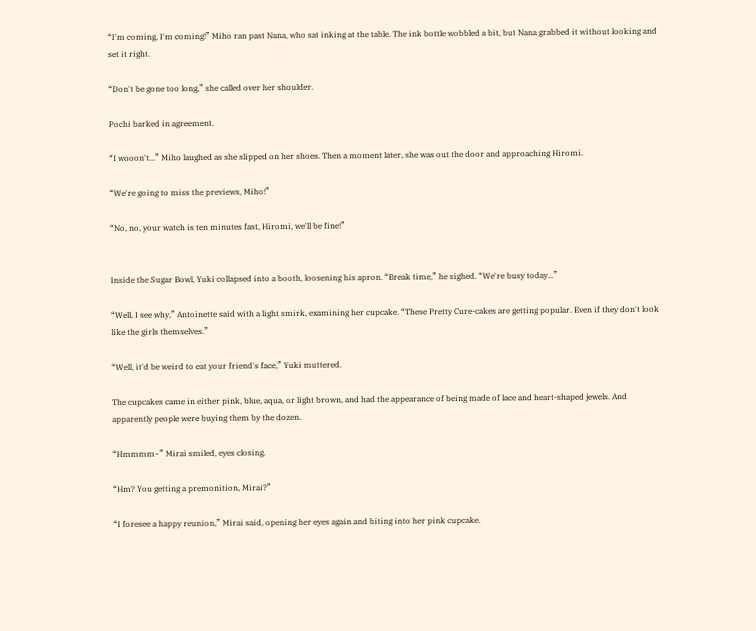“I'm coming, I'm coming!” Miho ran past Nana, who sat inking at the table. The ink bottle wobbled a bit, but Nana grabbed it without looking and set it right.

“Don't be gone too long,” she called over her shoulder.

Pochi barked in agreement.

“I wooon't...” Miho laughed as she slipped on her shoes. Then a moment later, she was out the door and approaching Hiromi.

“We're going to miss the previews, Miho!”

“No, no, your watch is ten minutes fast, Hiromi, we'll be fine!”


Inside the Sugar Bowl, Yuki collapsed into a booth, loosening his apron. “Break time,” he sighed. “We're busy today...”

“Well, I see why,” Antoinette said with a light smirk, examining her cupcake. “These Pretty Cure-cakes are getting popular. Even if they don't look like the girls themselves.”

“Well, it'd be weird to eat your friend's face,” Yuki muttered.

The cupcakes came in either pink, blue, aqua, or light brown, and had the appearance of being made of lace and heart-shaped jewels. And apparently people were buying them by the dozen.

“Hmmmm~” Mirai smiled, eyes closing.

“Hm? You getting a premonition, Mirai?”

“I foresee a happy reunion,” Mirai said, opening her eyes again and biting into her pink cupcake.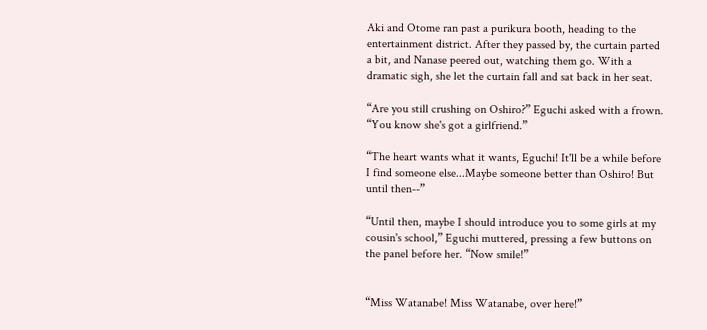Aki and Otome ran past a purikura booth, heading to the entertainment district. After they passed by, the curtain parted a bit, and Nanase peered out, watching them go. With a dramatic sigh, she let the curtain fall and sat back in her seat.

“Are you still crushing on Oshiro?” Eguchi asked with a frown. “You know she's got a girlfriend.”

“The heart wants what it wants, Eguchi! It'll be a while before I find someone else...Maybe someone better than Oshiro! But until then--”

“Until then, maybe I should introduce you to some girls at my cousin's school,” Eguchi muttered, pressing a few buttons on the panel before her. “Now smile!”


“Miss Watanabe! Miss Watanabe, over here!”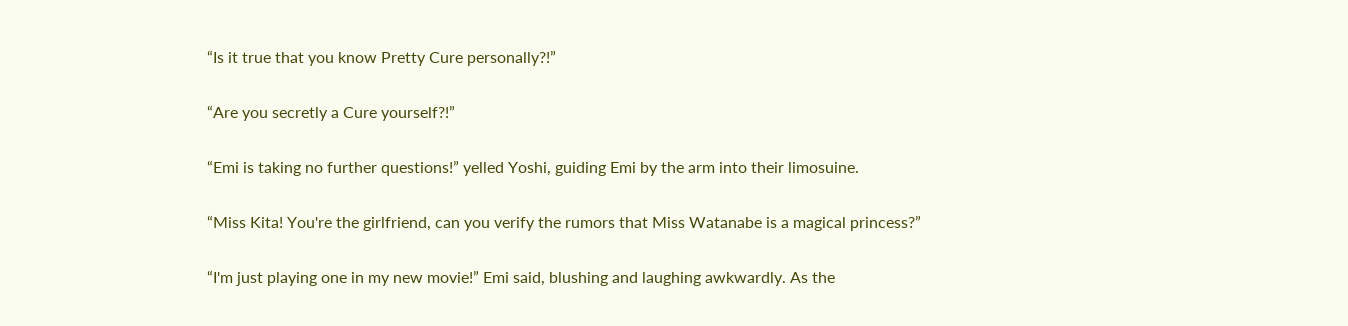“Is it true that you know Pretty Cure personally?!”

“Are you secretly a Cure yourself?!”

“Emi is taking no further questions!” yelled Yoshi, guiding Emi by the arm into their limosuine.

“Miss Kita! You're the girlfriend, can you verify the rumors that Miss Watanabe is a magical princess?”

“I'm just playing one in my new movie!” Emi said, blushing and laughing awkwardly. As the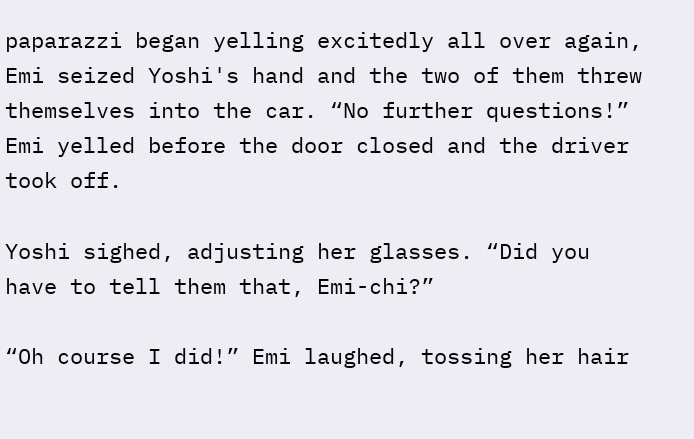paparazzi began yelling excitedly all over again, Emi seized Yoshi's hand and the two of them threw themselves into the car. “No further questions!” Emi yelled before the door closed and the driver took off.

Yoshi sighed, adjusting her glasses. “Did you have to tell them that, Emi-chi?”

“Oh course I did!” Emi laughed, tossing her hair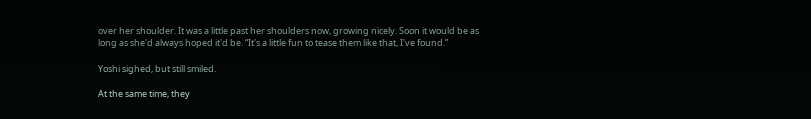over her shoulder. It was a little past her shoulders now, growing nicely. Soon it would be as long as she'd always hoped it'd be. “It's a little fun to tease them like that, I've found.”

Yoshi sighed, but still smiled.

At the same time, they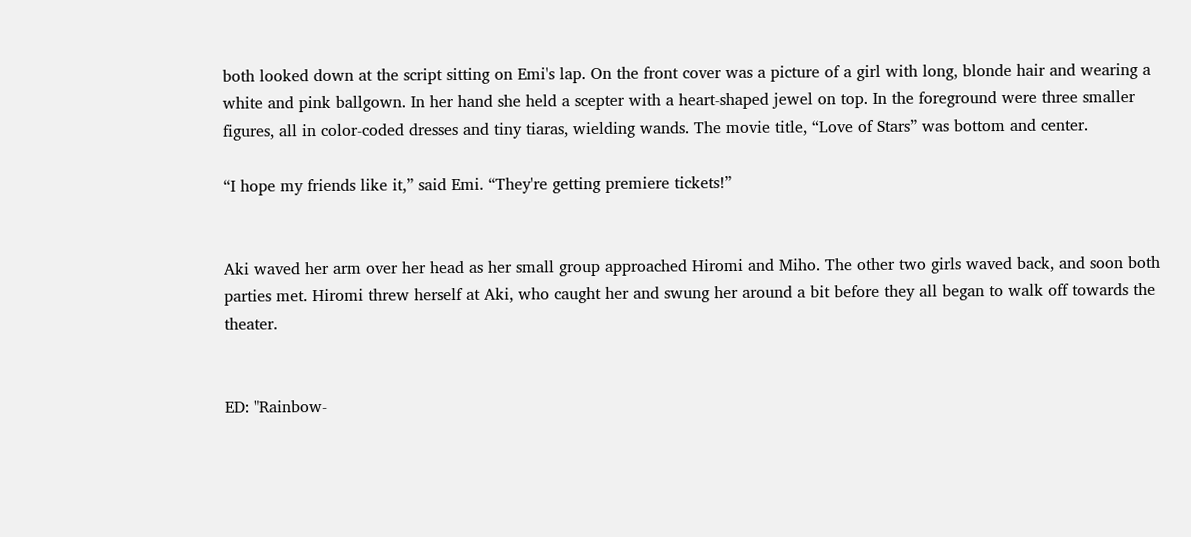both looked down at the script sitting on Emi's lap. On the front cover was a picture of a girl with long, blonde hair and wearing a white and pink ballgown. In her hand she held a scepter with a heart-shaped jewel on top. In the foreground were three smaller figures, all in color-coded dresses and tiny tiaras, wielding wands. The movie title, “Love of Stars” was bottom and center.

“I hope my friends like it,” said Emi. “They're getting premiere tickets!”


Aki waved her arm over her head as her small group approached Hiromi and Miho. The other two girls waved back, and soon both parties met. Hiromi threw herself at Aki, who caught her and swung her around a bit before they all began to walk off towards the theater.


ED: "Rainbow-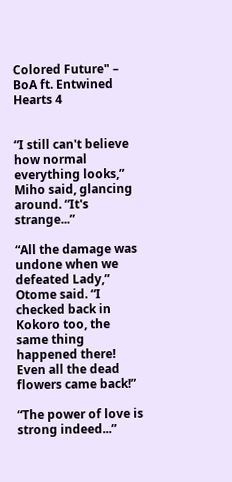Colored Future" – BoA ft. Entwined Hearts 4


“I still can't believe how normal everything looks,” Miho said, glancing around. “It's strange...”

“All the damage was undone when we defeated Lady,” Otome said. “I checked back in Kokoro too, the same thing happened there! Even all the dead flowers came back!”

“The power of love is strong indeed...”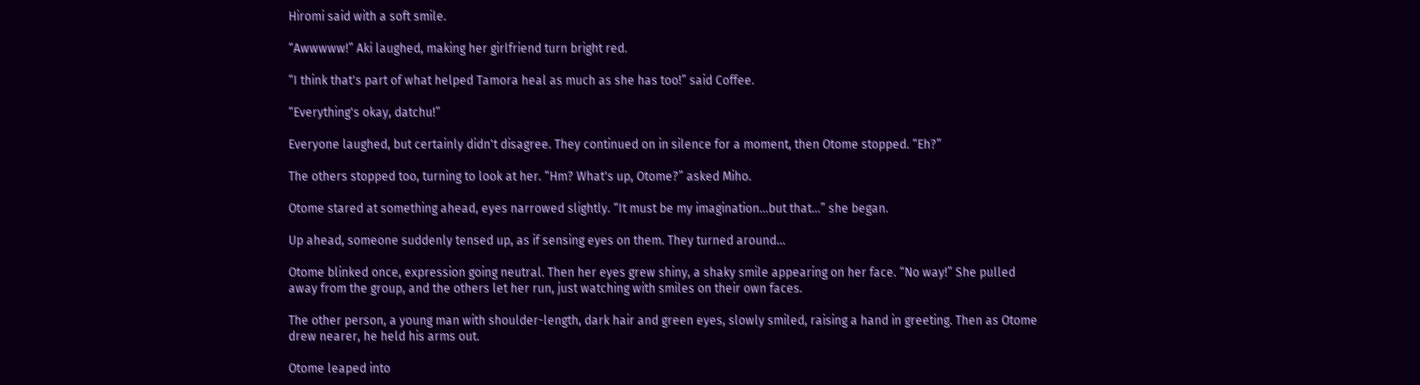Hiromi said with a soft smile.

“Awwwww!” Aki laughed, making her girlfriend turn bright red.

“I think that's part of what helped Tamora heal as much as she has too!” said Coffee.

“Everything's okay, datchu!”

Everyone laughed, but certainly didn't disagree. They continued on in silence for a moment, then Otome stopped. “Eh?”

The others stopped too, turning to look at her. “Hm? What's up, Otome?” asked Miho.

Otome stared at something ahead, eyes narrowed slightly. “It must be my imagination...but that...” she began.

Up ahead, someone suddenly tensed up, as if sensing eyes on them. They turned around...

Otome blinked once, expression going neutral. Then her eyes grew shiny, a shaky smile appearing on her face. “No way!” She pulled away from the group, and the others let her run, just watching with smiles on their own faces.

The other person, a young man with shoulder-length, dark hair and green eyes, slowly smiled, raising a hand in greeting. Then as Otome drew nearer, he held his arms out.

Otome leaped into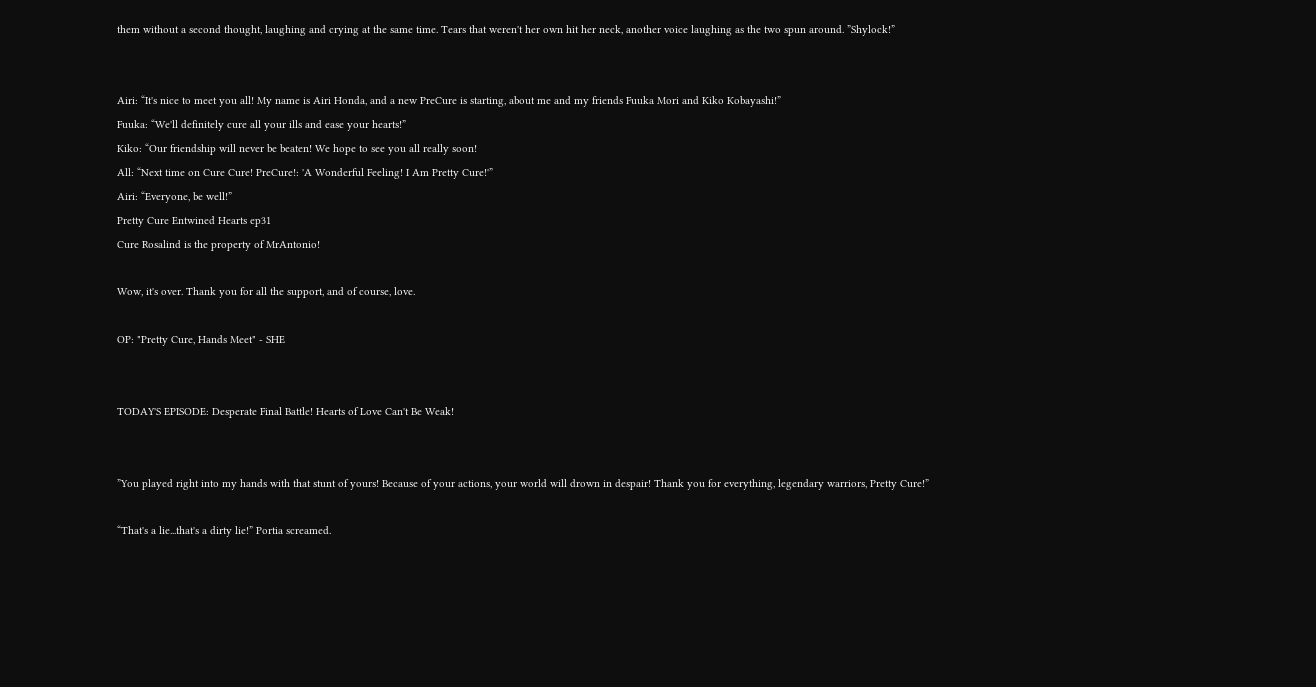them without a second thought, laughing and crying at the same time. Tears that weren't her own hit her neck, another voice laughing as the two spun around. ”Shylock!”


Airi: “It's nice to meet you all! My name is Airi Honda, and a new PreCure is starting, about me and my friends Fuuka Mori and Kiko Kobayashi!”
Fuuka: “We'll definitely cure all your ills and ease your hearts!”
Kiko: “Our friendship will never be beaten! We hope to see you all really soon!
All: “Next time on Cure Cure! PreCure!: 'A Wonderful Feeling! I Am Pretty Cure!'”
Airi: “Everyone, be well!”
Pretty Cure Entwined Hearts ep31
Cure Rosalind is the property of MrAntonio!

Wow, it's over. Thank you for all the support, and of course, love.

OP: "Pretty Cure, Hands Meet" - SHE


TODAY'S EPISODE: Desperate Final Battle! Hearts of Love Can't Be Weak!


”You played right into my hands with that stunt of yours! Because of your actions, your world will drown in despair! Thank you for everything, legendary warriors, Pretty Cure!”

“That's a lie...that's a dirty lie!” Portia screamed.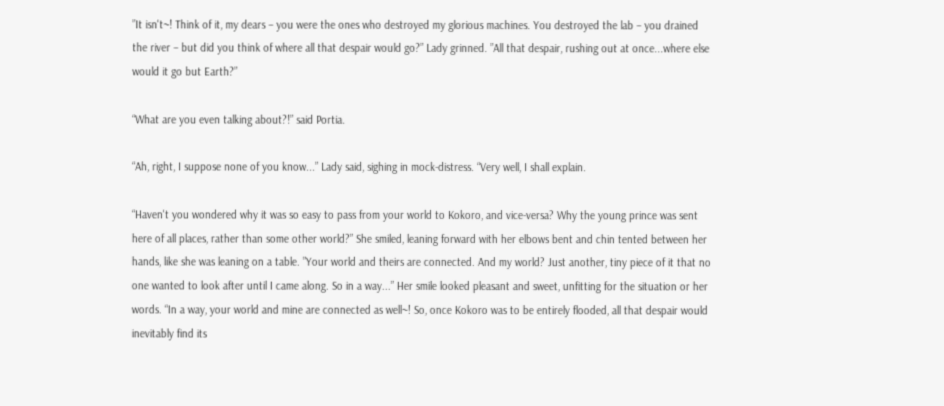”It isn't~! Think of it, my dears – you were the ones who destroyed my glorious machines. You destroyed the lab – you drained the river – but did you think of where all that despair would go?” Lady grinned. ”All that despair, rushing out at once...where else would it go but Earth?”

“What are you even talking about?!” said Portia.

“Ah, right, I suppose none of you know...” Lady said, sighing in mock-distress. “Very well, I shall explain.

“Haven't you wondered why it was so easy to pass from your world to Kokoro, and vice-versa? Why the young prince was sent here of all places, rather than some other world?” She smiled, leaning forward with her elbows bent and chin tented between her hands, like she was leaning on a table. ”Your world and theirs are connected. And my world? Just another, tiny piece of it that no one wanted to look after until I came along. So in a way...” Her smile looked pleasant and sweet, unfitting for the situation or her words. “In a way, your world and mine are connected as well~! So, once Kokoro was to be entirely flooded, all that despair would inevitably find its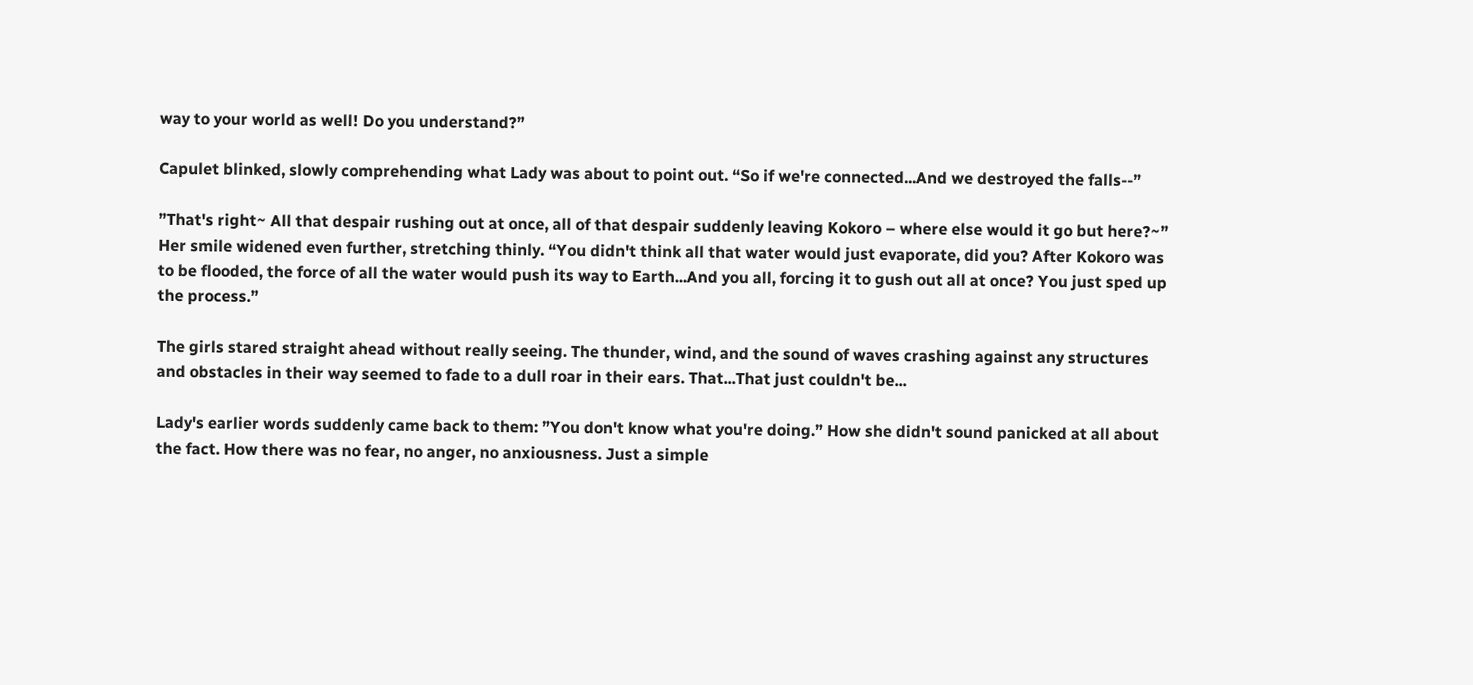way to your world as well! Do you understand?”

Capulet blinked, slowly comprehending what Lady was about to point out. “So if we're connected...And we destroyed the falls--”

”That's right~ All that despair rushing out at once, all of that despair suddenly leaving Kokoro – where else would it go but here?~” Her smile widened even further, stretching thinly. “You didn't think all that water would just evaporate, did you? After Kokoro was to be flooded, the force of all the water would push its way to Earth...And you all, forcing it to gush out all at once? You just sped up the process.”

The girls stared straight ahead without really seeing. The thunder, wind, and the sound of waves crashing against any structures and obstacles in their way seemed to fade to a dull roar in their ears. That...That just couldn't be...

Lady's earlier words suddenly came back to them: ”You don't know what you're doing.” How she didn't sound panicked at all about the fact. How there was no fear, no anger, no anxiousness. Just a simple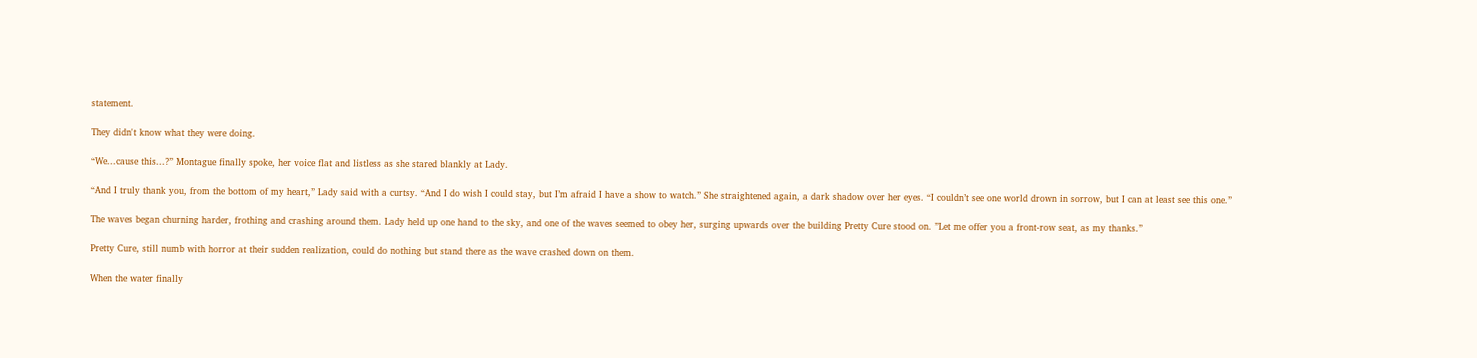statement.

They didn't know what they were doing.

“We...cause this...?” Montague finally spoke, her voice flat and listless as she stared blankly at Lady.

“And I truly thank you, from the bottom of my heart,” Lady said with a curtsy. “And I do wish I could stay, but I’m afraid I have a show to watch.” She straightened again, a dark shadow over her eyes. “I couldn’t see one world drown in sorrow, but I can at least see this one.”

The waves began churning harder, frothing and crashing around them. Lady held up one hand to the sky, and one of the waves seemed to obey her, surging upwards over the building Pretty Cure stood on. ”Let me offer you a front-row seat, as my thanks.”

Pretty Cure, still numb with horror at their sudden realization, could do nothing but stand there as the wave crashed down on them.

When the water finally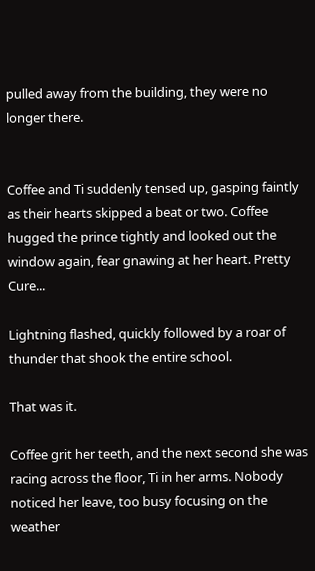pulled away from the building, they were no longer there.


Coffee and Ti suddenly tensed up, gasping faintly as their hearts skipped a beat or two. Coffee hugged the prince tightly and looked out the window again, fear gnawing at her heart. Pretty Cure...

Lightning flashed, quickly followed by a roar of thunder that shook the entire school.

That was it.

Coffee grit her teeth, and the next second she was racing across the floor, Ti in her arms. Nobody noticed her leave, too busy focusing on the weather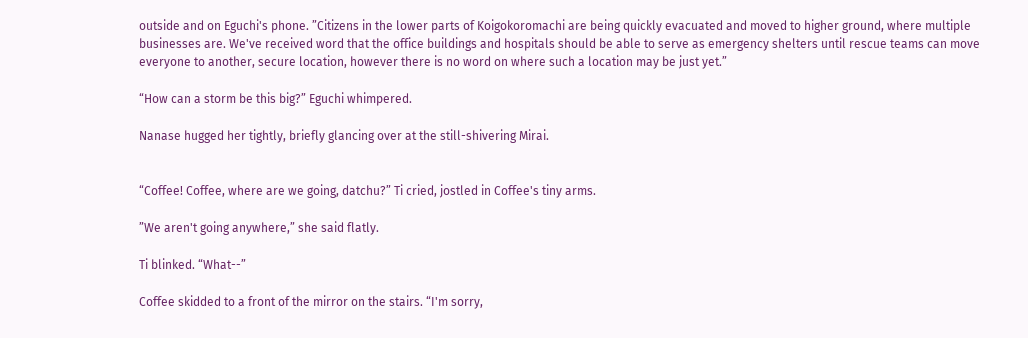outside and on Eguchi's phone. ”Citizens in the lower parts of Koigokoromachi are being quickly evacuated and moved to higher ground, where multiple businesses are. We've received word that the office buildings and hospitals should be able to serve as emergency shelters until rescue teams can move everyone to another, secure location, however there is no word on where such a location may be just yet.”

“How can a storm be this big?” Eguchi whimpered.

Nanase hugged her tightly, briefly glancing over at the still-shivering Mirai.


“Coffee! Coffee, where are we going, datchu?” Ti cried, jostled in Coffee's tiny arms.

”We aren't going anywhere,” she said flatly.

Ti blinked. “What--”

Coffee skidded to a front of the mirror on the stairs. “I'm sorry,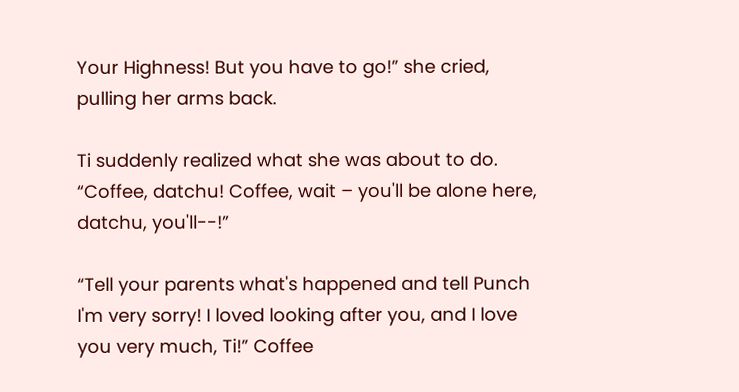Your Highness! But you have to go!” she cried, pulling her arms back.

Ti suddenly realized what she was about to do. “Coffee, datchu! Coffee, wait – you'll be alone here, datchu, you'll--!”

“Tell your parents what's happened and tell Punch I'm very sorry! I loved looking after you, and I love you very much, Ti!” Coffee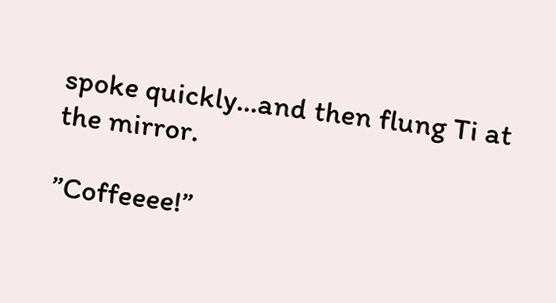spoke quickly...and then flung Ti at the mirror.

”Coffeeee!”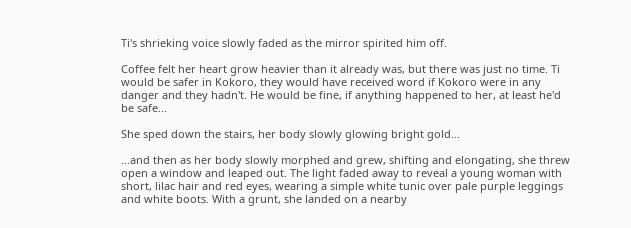Ti's shrieking voice slowly faded as the mirror spirited him off.

Coffee felt her heart grow heavier than it already was, but there was just no time. Ti would be safer in Kokoro, they would have received word if Kokoro were in any danger and they hadn't. He would be fine, if anything happened to her, at least he'd be safe...

She sped down the stairs, her body slowly glowing bright gold...

...and then as her body slowly morphed and grew, shifting and elongating, she threw open a window and leaped out. The light faded away to reveal a young woman with short, lilac hair and red eyes, wearing a simple white tunic over pale purple leggings and white boots. With a grunt, she landed on a nearby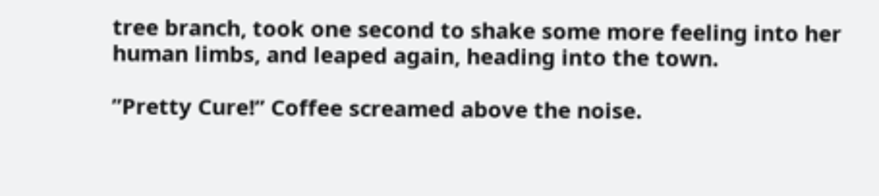tree branch, took one second to shake some more feeling into her human limbs, and leaped again, heading into the town.

”Pretty Cure!” Coffee screamed above the noise.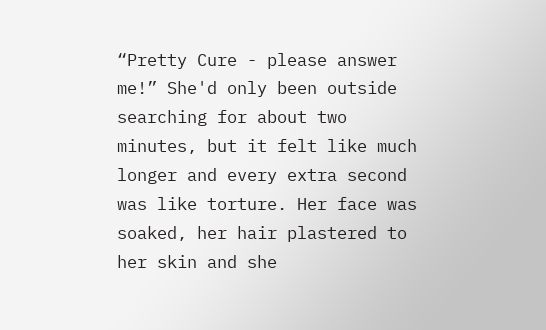“Pretty Cure - please answer me!” She'd only been outside searching for about two minutes, but it felt like much longer and every extra second was like torture. Her face was soaked, her hair plastered to her skin and she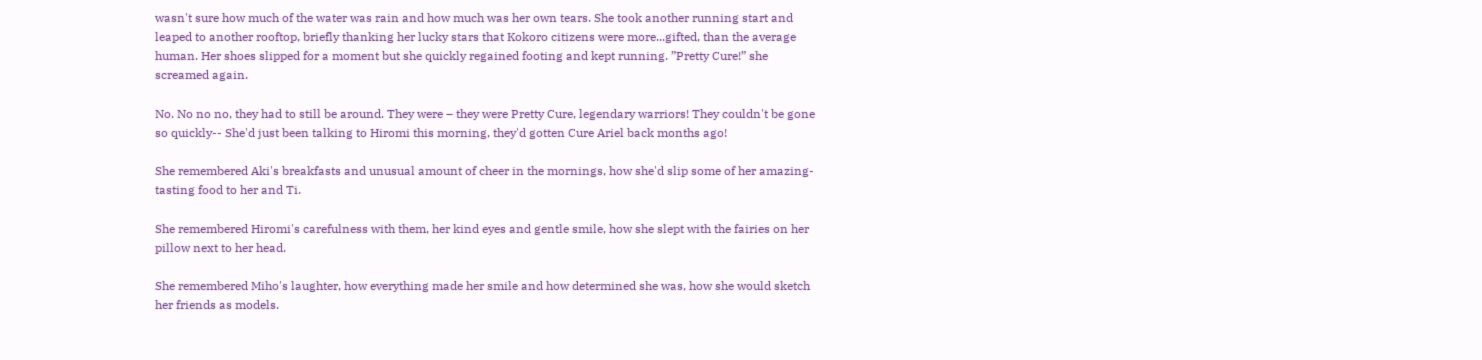wasn't sure how much of the water was rain and how much was her own tears. She took another running start and leaped to another rooftop, briefly thanking her lucky stars that Kokoro citizens were more...gifted, than the average human. Her shoes slipped for a moment but she quickly regained footing and kept running. ”Pretty Cure!” she screamed again.

No. No no no, they had to still be around. They were – they were Pretty Cure, legendary warriors! They couldn't be gone so quickly-- She'd just been talking to Hiromi this morning, they'd gotten Cure Ariel back months ago!

She remembered Aki's breakfasts and unusual amount of cheer in the mornings, how she'd slip some of her amazing-tasting food to her and Ti.

She remembered Hiromi's carefulness with them, her kind eyes and gentle smile, how she slept with the fairies on her pillow next to her head.

She remembered Miho's laughter, how everything made her smile and how determined she was, how she would sketch her friends as models.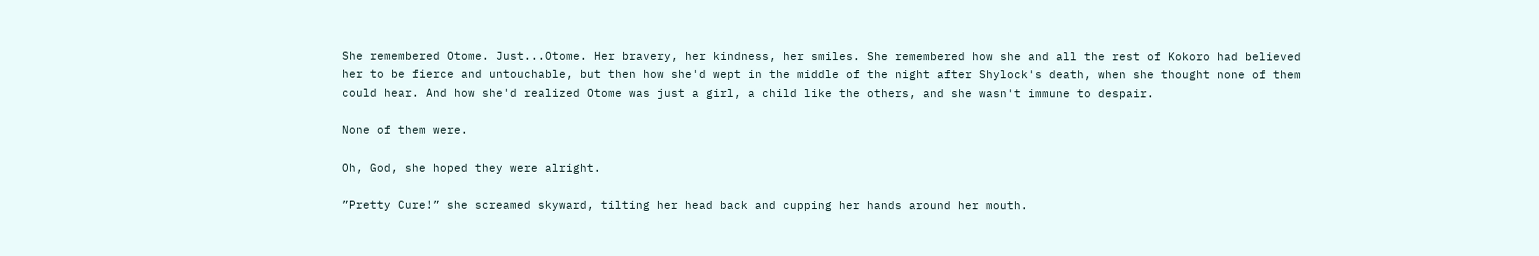She remembered Otome. Just...Otome. Her bravery, her kindness, her smiles. She remembered how she and all the rest of Kokoro had believed her to be fierce and untouchable, but then how she'd wept in the middle of the night after Shylock's death, when she thought none of them could hear. And how she'd realized Otome was just a girl, a child like the others, and she wasn't immune to despair.

None of them were.

Oh, God, she hoped they were alright.

”Pretty Cure!” she screamed skyward, tilting her head back and cupping her hands around her mouth.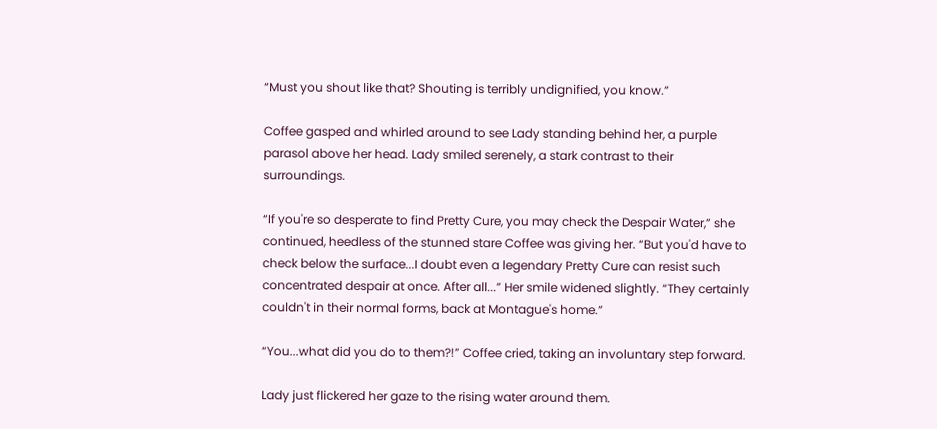“Must you shout like that? Shouting is terribly undignified, you know.”

Coffee gasped and whirled around to see Lady standing behind her, a purple parasol above her head. Lady smiled serenely, a stark contrast to their surroundings.

“If you're so desperate to find Pretty Cure, you may check the Despair Water,” she continued, heedless of the stunned stare Coffee was giving her. “But you'd have to check below the surface...I doubt even a legendary Pretty Cure can resist such concentrated despair at once. After all...” Her smile widened slightly. “They certainly couldn't in their normal forms, back at Montague's home.”

“You...what did you do to them?!” Coffee cried, taking an involuntary step forward.

Lady just flickered her gaze to the rising water around them.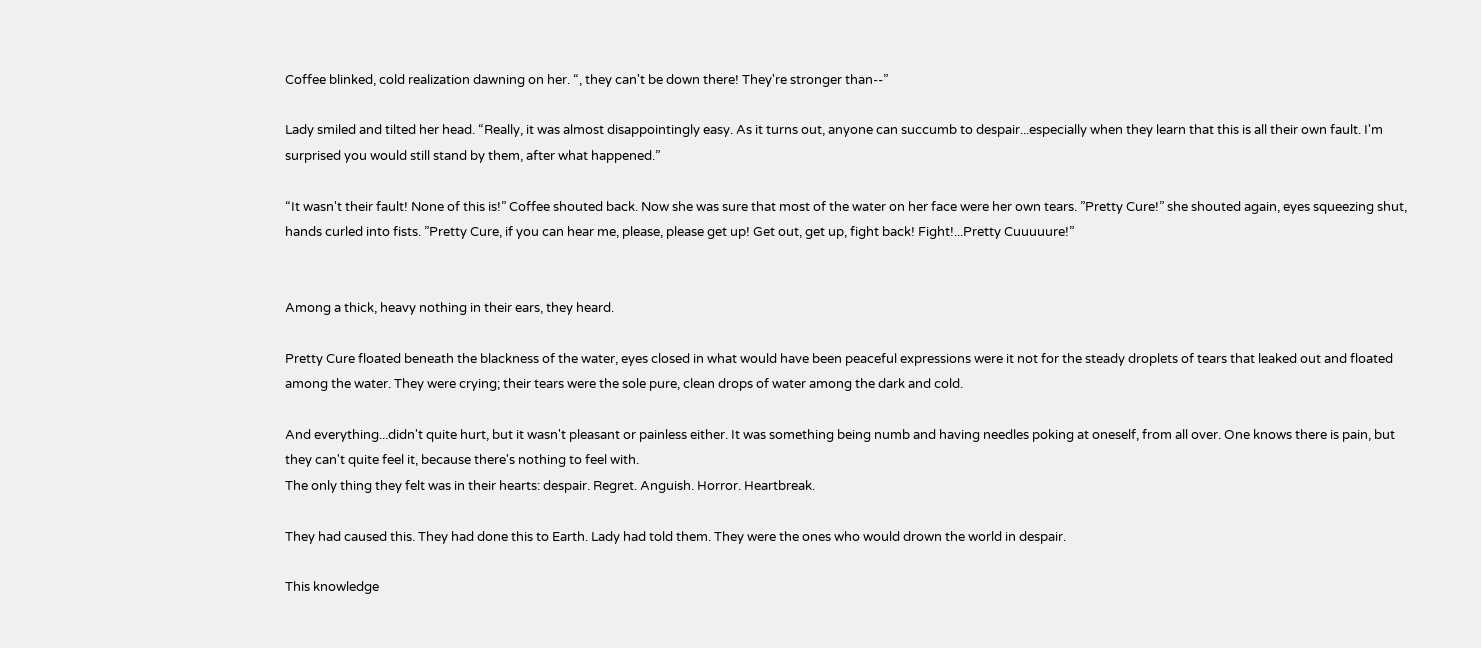Coffee blinked, cold realization dawning on her. “, they can't be down there! They're stronger than--”

Lady smiled and tilted her head. “Really, it was almost disappointingly easy. As it turns out, anyone can succumb to despair...especially when they learn that this is all their own fault. I'm surprised you would still stand by them, after what happened.”

“It wasn't their fault! None of this is!” Coffee shouted back. Now she was sure that most of the water on her face were her own tears. ”Pretty Cure!” she shouted again, eyes squeezing shut, hands curled into fists. ”Pretty Cure, if you can hear me, please, please get up! Get out, get up, fight back! Fight!...Pretty Cuuuuure!”


Among a thick, heavy nothing in their ears, they heard.

Pretty Cure floated beneath the blackness of the water, eyes closed in what would have been peaceful expressions were it not for the steady droplets of tears that leaked out and floated among the water. They were crying; their tears were the sole pure, clean drops of water among the dark and cold.

And everything...didn't quite hurt, but it wasn't pleasant or painless either. It was something being numb and having needles poking at oneself, from all over. One knows there is pain, but they can't quite feel it, because there's nothing to feel with.
The only thing they felt was in their hearts: despair. Regret. Anguish. Horror. Heartbreak.

They had caused this. They had done this to Earth. Lady had told them. They were the ones who would drown the world in despair.

This knowledge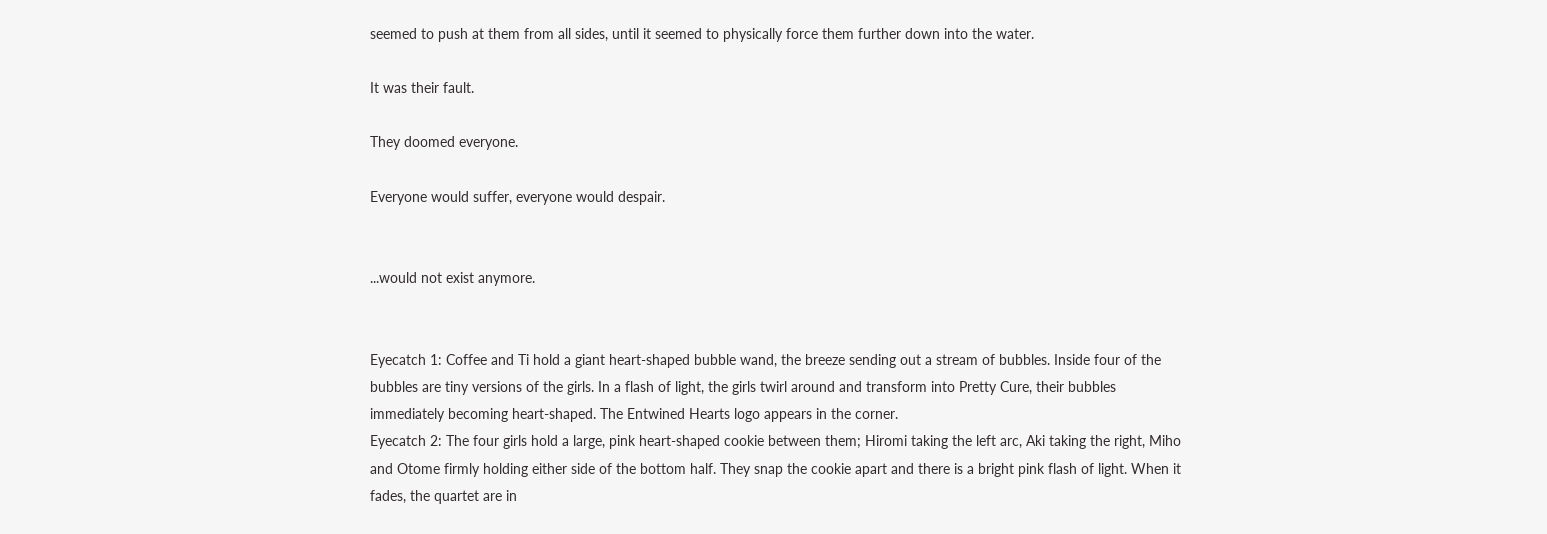seemed to push at them from all sides, until it seemed to physically force them further down into the water.

It was their fault.

They doomed everyone.

Everyone would suffer, everyone would despair.


...would not exist anymore.


Eyecatch 1: Coffee and Ti hold a giant heart-shaped bubble wand, the breeze sending out a stream of bubbles. Inside four of the bubbles are tiny versions of the girls. In a flash of light, the girls twirl around and transform into Pretty Cure, their bubbles immediately becoming heart-shaped. The Entwined Hearts logo appears in the corner.
Eyecatch 2: The four girls hold a large, pink heart-shaped cookie between them; Hiromi taking the left arc, Aki taking the right, Miho and Otome firmly holding either side of the bottom half. They snap the cookie apart and there is a bright pink flash of light. When it fades, the quartet are in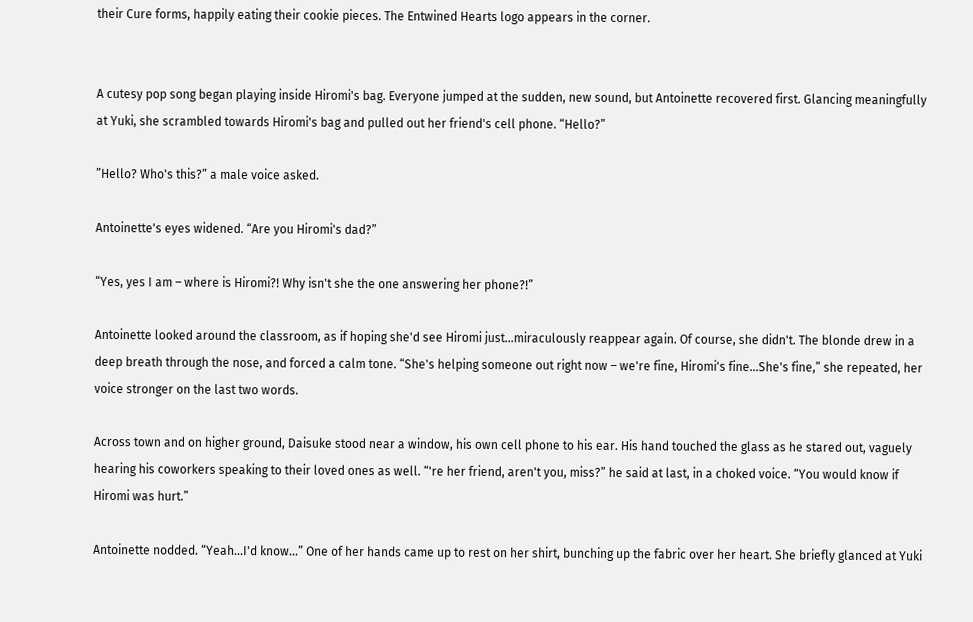their Cure forms, happily eating their cookie pieces. The Entwined Hearts logo appears in the corner.


A cutesy pop song began playing inside Hiromi's bag. Everyone jumped at the sudden, new sound, but Antoinette recovered first. Glancing meaningfully at Yuki, she scrambled towards Hiromi's bag and pulled out her friend's cell phone. “Hello?”

”Hello? Who's this?” a male voice asked.

Antoinette's eyes widened. “Are you Hiromi's dad?”

“Yes, yes I am – where is Hiromi?! Why isn't she the one answering her phone?!”

Antoinette looked around the classroom, as if hoping she'd see Hiromi just...miraculously reappear again. Of course, she didn't. The blonde drew in a deep breath through the nose, and forced a calm tone. “She's helping someone out right now – we're fine, Hiromi's fine...She's fine,” she repeated, her voice stronger on the last two words.

Across town and on higher ground, Daisuke stood near a window, his own cell phone to his ear. His hand touched the glass as he stared out, vaguely hearing his coworkers speaking to their loved ones as well. “'re her friend, aren't you, miss?” he said at last, in a choked voice. “You would know if Hiromi was hurt.”

Antoinette nodded. “Yeah...I'd know...” One of her hands came up to rest on her shirt, bunching up the fabric over her heart. She briefly glanced at Yuki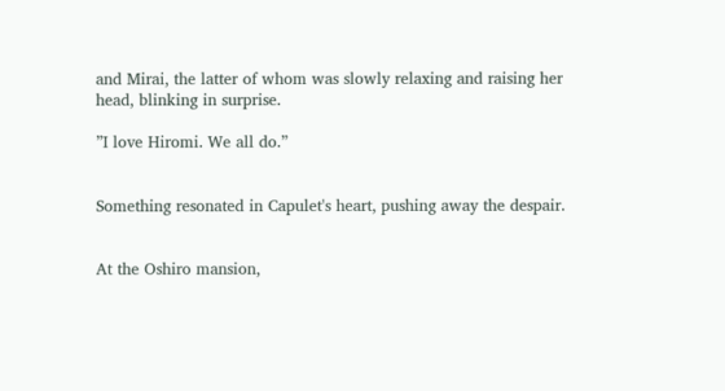and Mirai, the latter of whom was slowly relaxing and raising her head, blinking in surprise.

”I love Hiromi. We all do.”


Something resonated in Capulet's heart, pushing away the despair.


At the Oshiro mansion,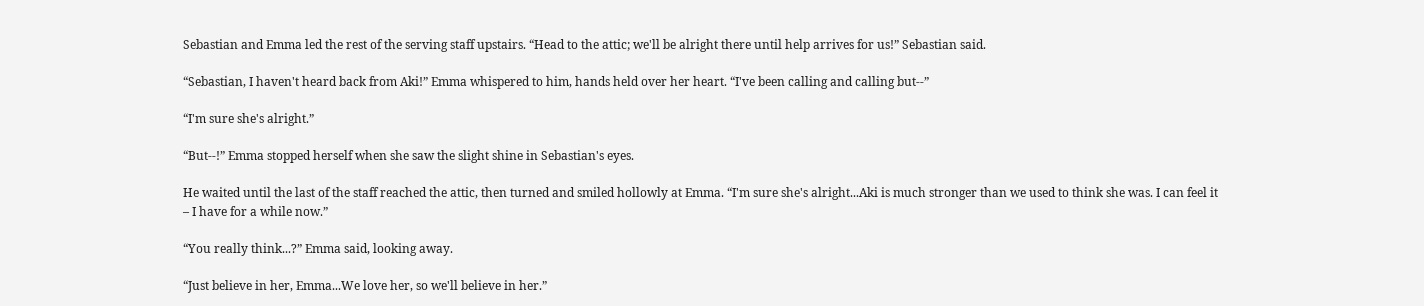Sebastian and Emma led the rest of the serving staff upstairs. “Head to the attic; we'll be alright there until help arrives for us!” Sebastian said.

“Sebastian, I haven't heard back from Aki!” Emma whispered to him, hands held over her heart. “I've been calling and calling but--”

“I'm sure she's alright.”

“But--!” Emma stopped herself when she saw the slight shine in Sebastian's eyes.

He waited until the last of the staff reached the attic, then turned and smiled hollowly at Emma. “I'm sure she's alright...Aki is much stronger than we used to think she was. I can feel it – I have for a while now.”

“You really think...?” Emma said, looking away.

“Just believe in her, Emma...We love her, so we'll believe in her.”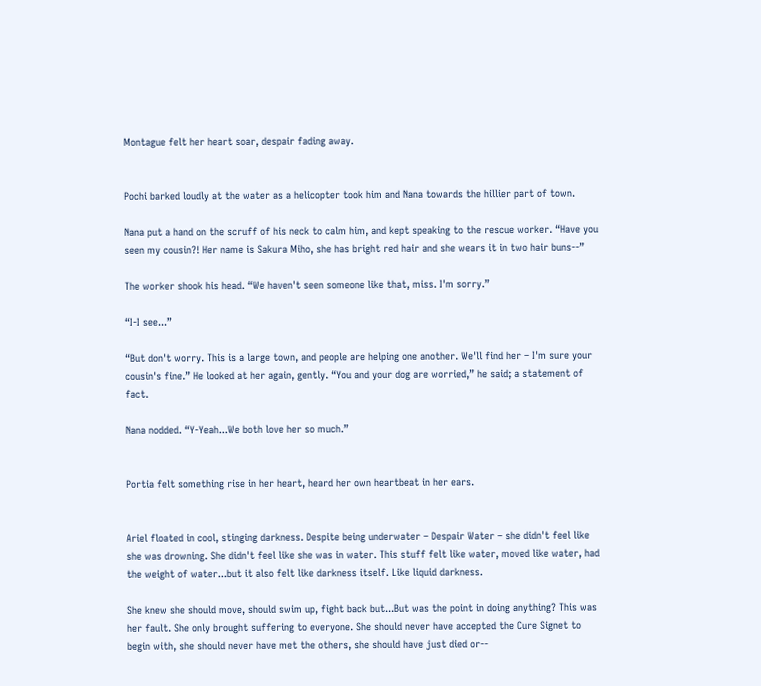Montague felt her heart soar, despair fading away.


Pochi barked loudly at the water as a helicopter took him and Nana towards the hillier part of town.

Nana put a hand on the scruff of his neck to calm him, and kept speaking to the rescue worker. “Have you seen my cousin?! Her name is Sakura Miho, she has bright red hair and she wears it in two hair buns--”

The worker shook his head. “We haven't seen someone like that, miss. I'm sorry.”

“I-I see...”

“But don't worry. This is a large town, and people are helping one another. We'll find her – I'm sure your cousin's fine.” He looked at her again, gently. “You and your dog are worried,” he said; a statement of fact.

Nana nodded. “Y-Yeah...We both love her so much.”


Portia felt something rise in her heart, heard her own heartbeat in her ears.


Ariel floated in cool, stinging darkness. Despite being underwater – Despair Water – she didn't feel like she was drowning. She didn't feel like she was in water. This stuff felt like water, moved like water, had the weight of water...but it also felt like darkness itself. Like liquid darkness.

She knew she should move, should swim up, fight back but...But was the point in doing anything? This was her fault. She only brought suffering to everyone. She should never have accepted the Cure Signet to begin with, she should never have met the others, she should have just died or--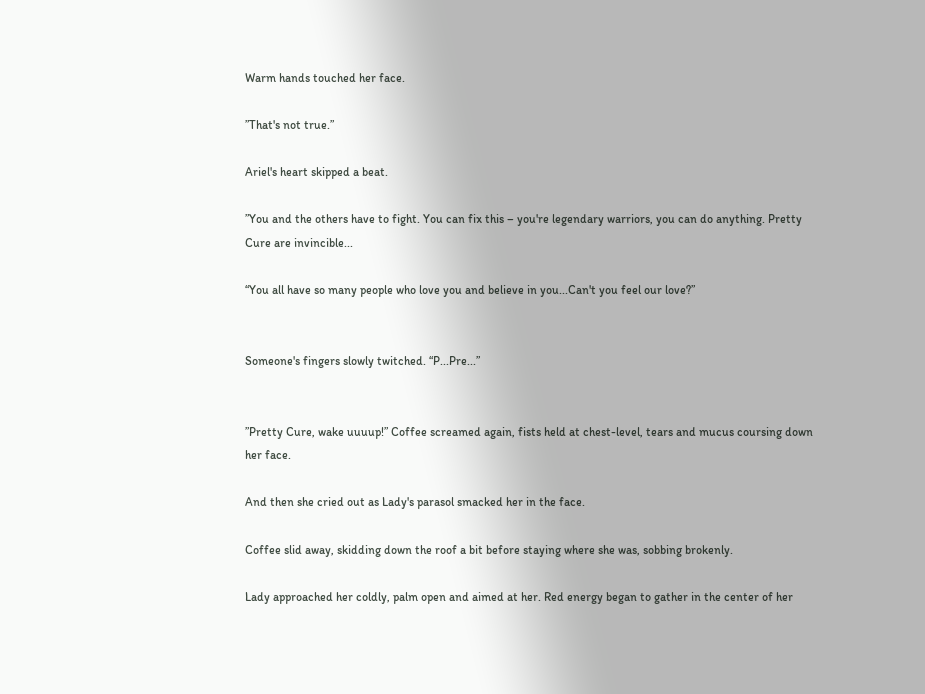Warm hands touched her face.

”That's not true.”

Ariel's heart skipped a beat.

”You and the others have to fight. You can fix this – you're legendary warriors, you can do anything. Pretty Cure are invincible...

“You all have so many people who love you and believe in you...Can't you feel our love?”


Someone's fingers slowly twitched. “P...Pre...”


”Pretty Cure, wake uuuup!” Coffee screamed again, fists held at chest-level, tears and mucus coursing down her face.

And then she cried out as Lady's parasol smacked her in the face.

Coffee slid away, skidding down the roof a bit before staying where she was, sobbing brokenly.

Lady approached her coldly, palm open and aimed at her. Red energy began to gather in the center of her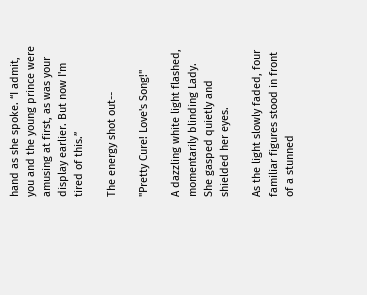hand as she spoke. “I admit, you and the young prince were amusing at first, as was your display earlier. But now I'm tired of this.”

The energy shot out--

"Pretty Cure! Love's Song!"

A dazzling white light flashed, momentarily blinding Lady. She gasped quietly and shielded her eyes.

As the light slowly faded, four familiar figures stood in front of a stunned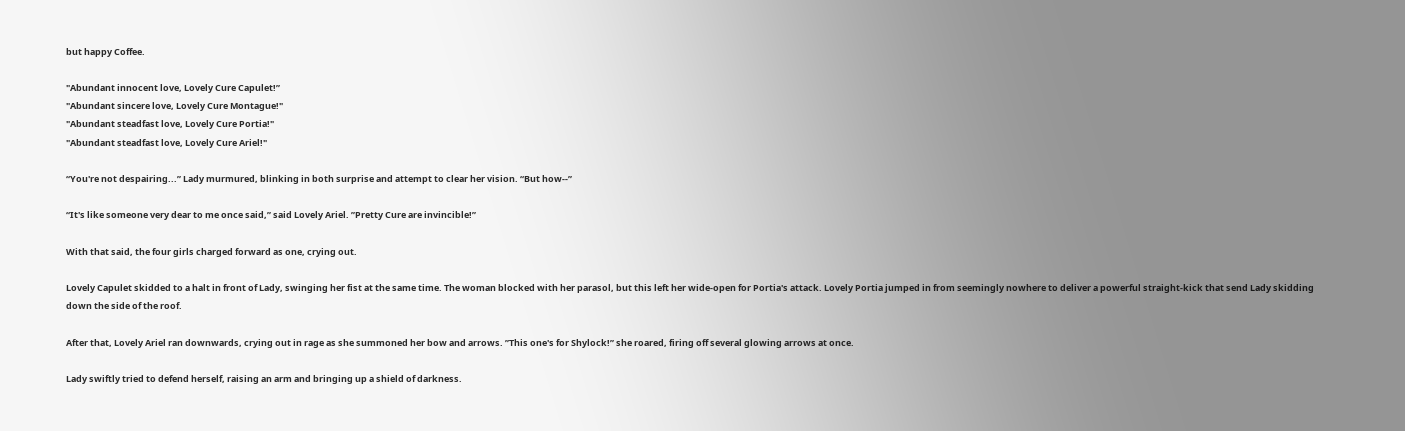but happy Coffee.

"Abundant innocent love, Lovely Cure Capulet!”
"Abundant sincere love, Lovely Cure Montague!"
"Abundant steadfast love, Lovely Cure Portia!"
"Abundant steadfast love, Lovely Cure Ariel!"

“You're not despairing...” Lady murmured, blinking in both surprise and attempt to clear her vision. “But how--”

“It's like someone very dear to me once said,” said Lovely Ariel. ”Pretty Cure are invincible!”

With that said, the four girls charged forward as one, crying out.

Lovely Capulet skidded to a halt in front of Lady, swinging her fist at the same time. The woman blocked with her parasol, but this left her wide-open for Portia's attack. Lovely Portia jumped in from seemingly nowhere to deliver a powerful straight-kick that send Lady skidding down the side of the roof.

After that, Lovely Ariel ran downwards, crying out in rage as she summoned her bow and arrows. ”This one's for Shylock!” she roared, firing off several glowing arrows at once.

Lady swiftly tried to defend herself, raising an arm and bringing up a shield of darkness.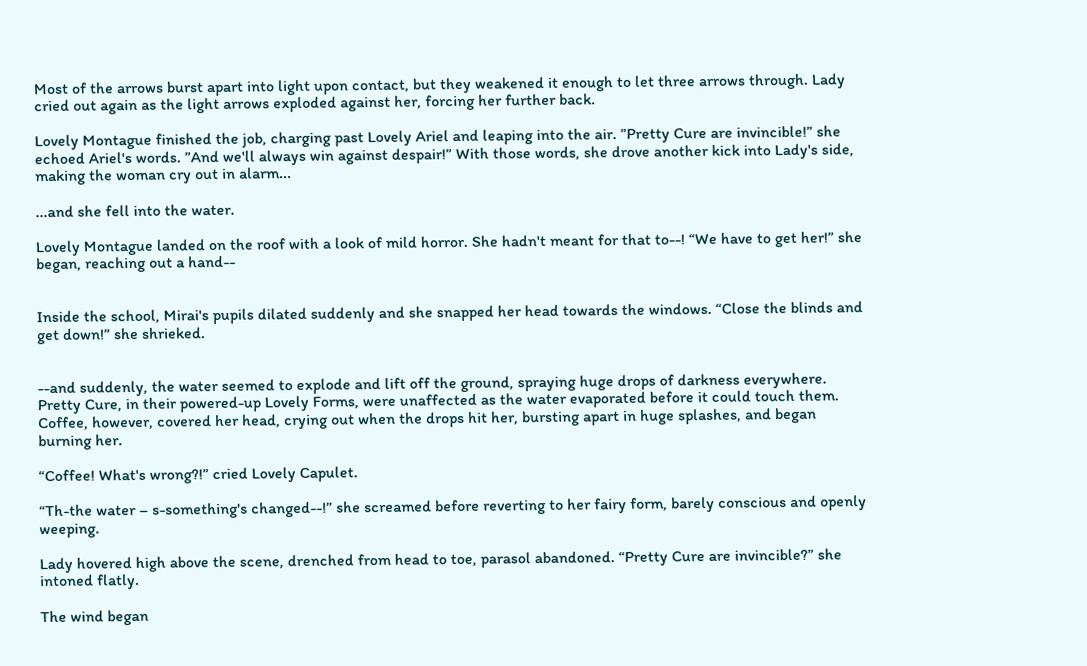Most of the arrows burst apart into light upon contact, but they weakened it enough to let three arrows through. Lady cried out again as the light arrows exploded against her, forcing her further back.

Lovely Montague finished the job, charging past Lovely Ariel and leaping into the air. ”Pretty Cure are invincible!” she echoed Ariel's words. ”And we'll always win against despair!” With those words, she drove another kick into Lady's side, making the woman cry out in alarm...

...and she fell into the water.

Lovely Montague landed on the roof with a look of mild horror. She hadn't meant for that to--! “We have to get her!” she began, reaching out a hand--


Inside the school, Mirai's pupils dilated suddenly and she snapped her head towards the windows. “Close the blinds and get down!” she shrieked.


--and suddenly, the water seemed to explode and lift off the ground, spraying huge drops of darkness everywhere. Pretty Cure, in their powered-up Lovely Forms, were unaffected as the water evaporated before it could touch them. Coffee, however, covered her head, crying out when the drops hit her, bursting apart in huge splashes, and began burning her.

“Coffee! What's wrong?!” cried Lovely Capulet.

“Th-the water – s-something's changed--!” she screamed before reverting to her fairy form, barely conscious and openly weeping.

Lady hovered high above the scene, drenched from head to toe, parasol abandoned. “Pretty Cure are invincible?” she intoned flatly.

The wind began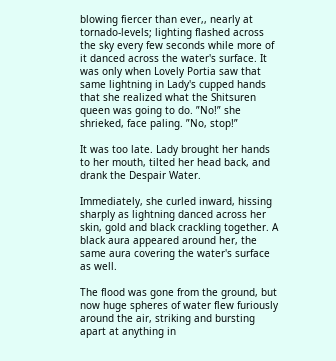blowing fiercer than ever,, nearly at tornado-levels; lighting flashed across the sky every few seconds while more of it danced across the water's surface. It was only when Lovely Portia saw that same lightning in Lady's cupped hands that she realized what the Shitsuren queen was going to do. ”No!” she shrieked, face paling. ”No, stop!”

It was too late. Lady brought her hands to her mouth, tilted her head back, and drank the Despair Water.

Immediately, she curled inward, hissing sharply as lightning danced across her skin, gold and black crackling together. A black aura appeared around her, the same aura covering the water's surface as well.

The flood was gone from the ground, but now huge spheres of water flew furiously around the air, striking and bursting apart at anything in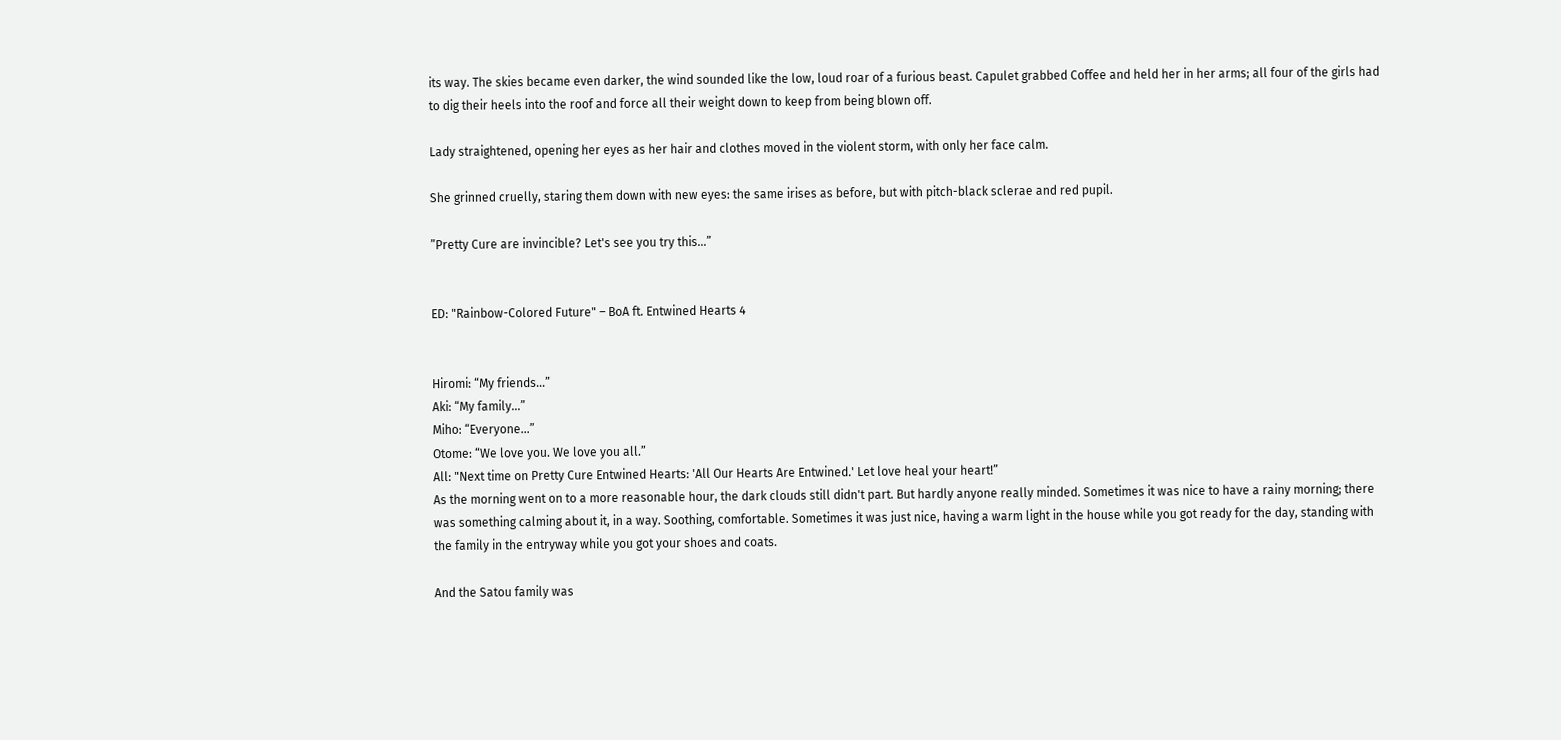its way. The skies became even darker, the wind sounded like the low, loud roar of a furious beast. Capulet grabbed Coffee and held her in her arms; all four of the girls had to dig their heels into the roof and force all their weight down to keep from being blown off.

Lady straightened, opening her eyes as her hair and clothes moved in the violent storm, with only her face calm.

She grinned cruelly, staring them down with new eyes: the same irises as before, but with pitch-black sclerae and red pupil.

”Pretty Cure are invincible? Let's see you try this...”


ED: "Rainbow-Colored Future" – BoA ft. Entwined Hearts 4


Hiromi: “My friends...”
Aki: “My family...”
Miho: “Everyone...”
Otome: “We love you. We love you all.”
All: "Next time on Pretty Cure Entwined Hearts: 'All Our Hearts Are Entwined.' Let love heal your heart!”
As the morning went on to a more reasonable hour, the dark clouds still didn't part. But hardly anyone really minded. Sometimes it was nice to have a rainy morning; there was something calming about it, in a way. Soothing, comfortable. Sometimes it was just nice, having a warm light in the house while you got ready for the day, standing with the family in the entryway while you got your shoes and coats.

And the Satou family was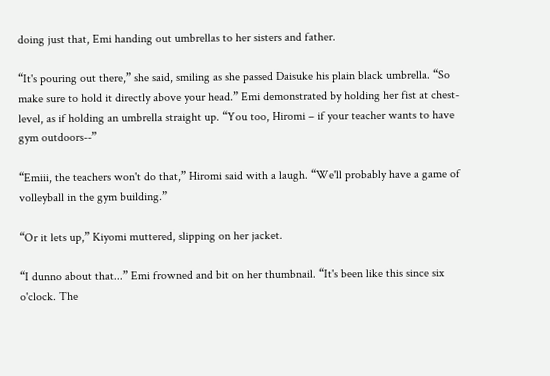doing just that, Emi handing out umbrellas to her sisters and father.

“It's pouring out there,” she said, smiling as she passed Daisuke his plain black umbrella. “So make sure to hold it directly above your head.” Emi demonstrated by holding her fist at chest-level, as if holding an umbrella straight up. “You too, Hiromi – if your teacher wants to have gym outdoors--”

“Emiii, the teachers won't do that,” Hiromi said with a laugh. “We'll probably have a game of volleyball in the gym building.”

“Or it lets up,” Kiyomi muttered, slipping on her jacket.

“I dunno about that...” Emi frowned and bit on her thumbnail. “It's been like this since six o'clock. The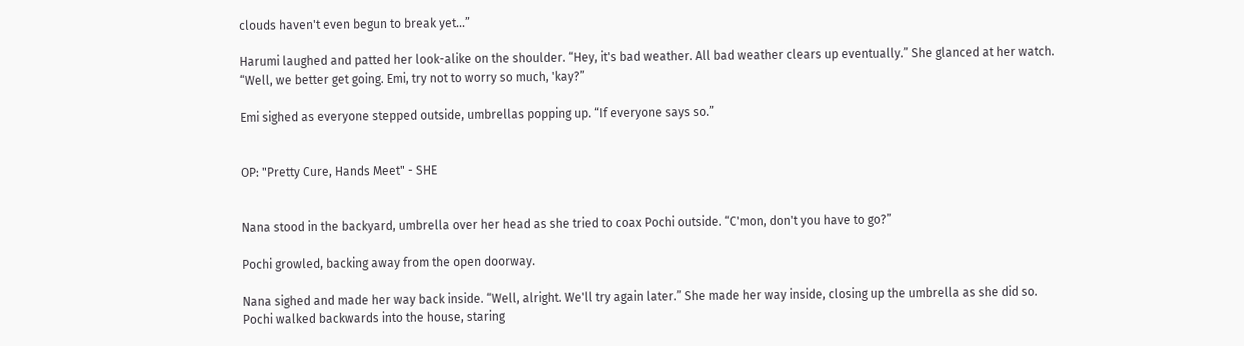clouds haven't even begun to break yet...”

Harumi laughed and patted her look-alike on the shoulder. “Hey, it's bad weather. All bad weather clears up eventually.” She glanced at her watch. “Well, we better get going. Emi, try not to worry so much, 'kay?”

Emi sighed as everyone stepped outside, umbrellas popping up. “If everyone says so.”


OP: "Pretty Cure, Hands Meet" - SHE


Nana stood in the backyard, umbrella over her head as she tried to coax Pochi outside. “C'mon, don't you have to go?”

Pochi growled, backing away from the open doorway.

Nana sighed and made her way back inside. “Well, alright. We'll try again later.” She made her way inside, closing up the umbrella as she did so. Pochi walked backwards into the house, staring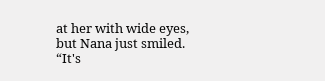at her with wide eyes, but Nana just smiled. “It's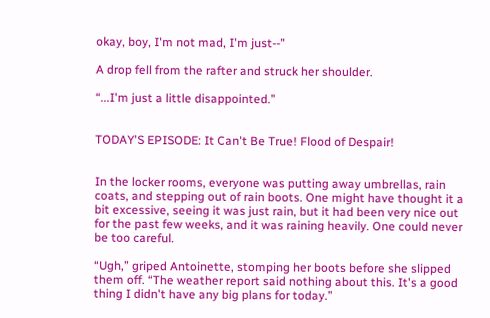okay, boy, I'm not mad, I'm just--”

A drop fell from the rafter and struck her shoulder.

“...I'm just a little disappointed.”


TODAY'S EPISODE: It Can't Be True! Flood of Despair!


In the locker rooms, everyone was putting away umbrellas, rain coats, and stepping out of rain boots. One might have thought it a bit excessive, seeing it was just rain, but it had been very nice out for the past few weeks, and it was raining heavily. One could never be too careful.

“Ugh,” griped Antoinette, stomping her boots before she slipped them off. “The weather report said nothing about this. It's a good thing I didn't have any big plans for today.”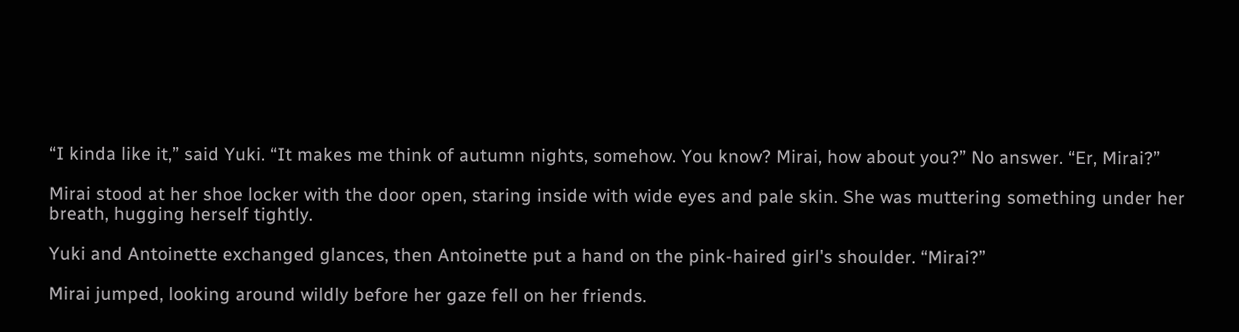“I kinda like it,” said Yuki. “It makes me think of autumn nights, somehow. You know? Mirai, how about you?” No answer. “Er, Mirai?”

Mirai stood at her shoe locker with the door open, staring inside with wide eyes and pale skin. She was muttering something under her breath, hugging herself tightly.

Yuki and Antoinette exchanged glances, then Antoinette put a hand on the pink-haired girl's shoulder. “Mirai?”

Mirai jumped, looking around wildly before her gaze fell on her friends.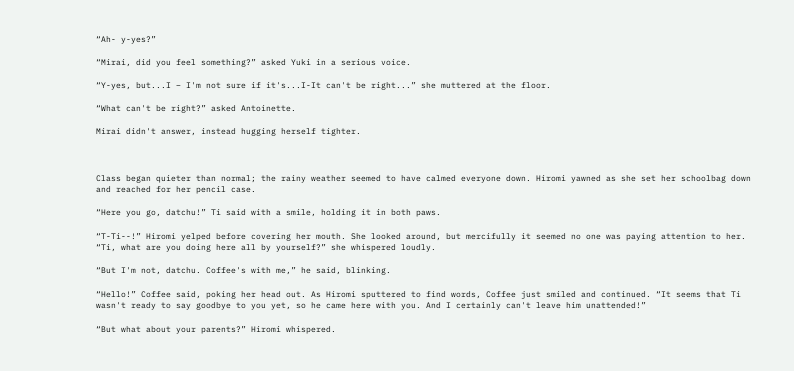“Ah- y-yes?”

“Mirai, did you feel something?” asked Yuki in a serious voice.

“Y-yes, but...I – I'm not sure if it's...I-It can't be right...” she muttered at the floor.

“What can't be right?” asked Antoinette.

Mirai didn't answer, instead hugging herself tighter.



Class began quieter than normal; the rainy weather seemed to have calmed everyone down. Hiromi yawned as she set her schoolbag down and reached for her pencil case.

“Here you go, datchu!” Ti said with a smile, holding it in both paws.

“T-Ti--!” Hiromi yelped before covering her mouth. She looked around, but mercifully it seemed no one was paying attention to her. “Ti, what are you doing here all by yourself?” she whispered loudly.

“But I'm not, datchu. Coffee's with me,” he said, blinking.

“Hello!” Coffee said, poking her head out. As Hiromi sputtered to find words, Coffee just smiled and continued. “It seems that Ti wasn't ready to say goodbye to you yet, so he came here with you. And I certainly can't leave him unattended!”

“But what about your parents?” Hiromi whispered.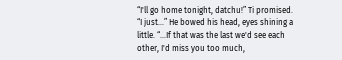“I'll go home tonight, datchu!” Ti promised. “I just...” He bowed his head, eyes shining a little. “...If that was the last we'd see each other, I'd miss you too much,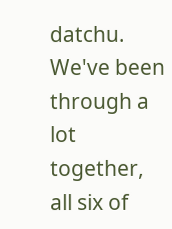datchu. We've been through a lot together, all six of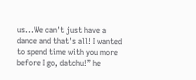us...We can't just have a dance and that's all! I wanted to spend time with you more before I go, datchu!” he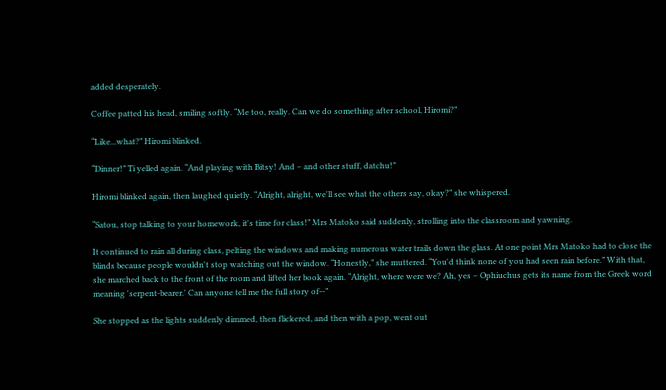added desperately.

Coffee patted his head, smiling softly. “Me too, really. Can we do something after school, Hiromi?”

“Like...what?” Hiromi blinked.

“Dinner!” Ti yelled again. “And playing with Bitsy! And – and other stuff, datchu!”

Hiromi blinked again, then laughed quietly. “Alright, alright, we'll see what the others say, okay?” she whispered.

“Satou, stop talking to your homework, it's time for class!” Mrs Matoko said suddenly, strolling into the classroom and yawning.

It continued to rain all during class, pelting the windows and making numerous water trails down the glass. At one point Mrs Matoko had to close the blinds because people wouldn't stop watching out the window. “Honestly,” she muttered. “You'd think none of you had seen rain before.” With that, she marched back to the front of the room and lifted her book again. “Alright, where were we? Ah, yes – Ophiuchus gets its name from the Greek word meaning 'serpent-bearer.' Can anyone tell me the full story of--”

She stopped as the lights suddenly dimmed, then flickered, and then with a pop, went out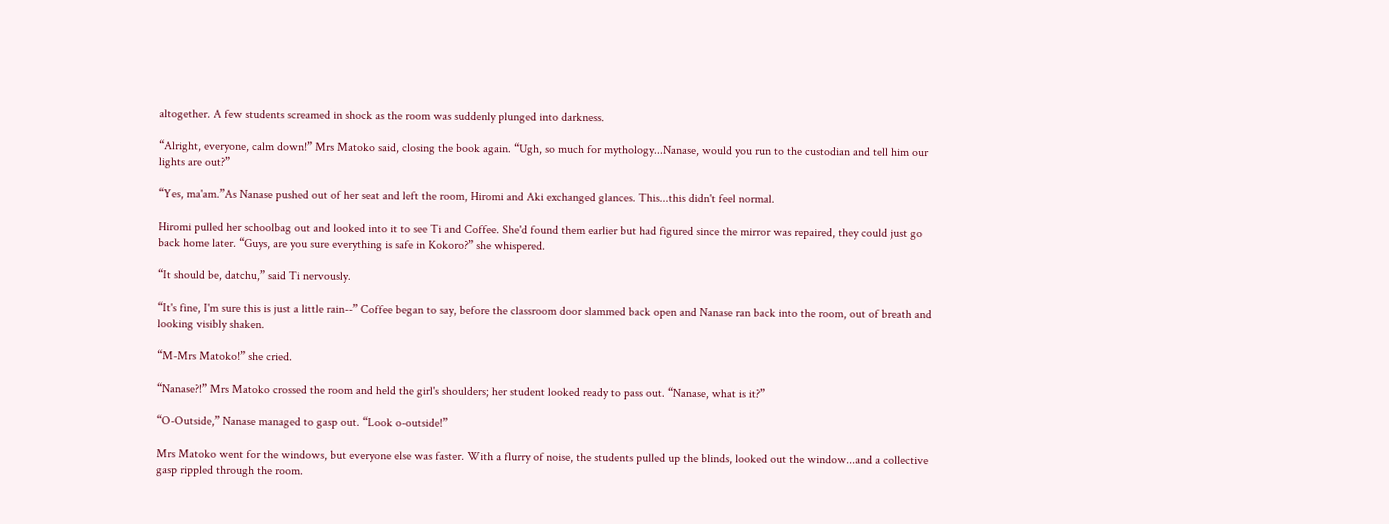altogether. A few students screamed in shock as the room was suddenly plunged into darkness.

“Alright, everyone, calm down!” Mrs Matoko said, closing the book again. “Ugh, so much for mythology...Nanase, would you run to the custodian and tell him our lights are out?”

“Yes, ma'am.”As Nanase pushed out of her seat and left the room, Hiromi and Aki exchanged glances. This...this didn't feel normal.

Hiromi pulled her schoolbag out and looked into it to see Ti and Coffee. She'd found them earlier but had figured since the mirror was repaired, they could just go back home later. “Guys, are you sure everything is safe in Kokoro?” she whispered.

“It should be, datchu,” said Ti nervously.

“It's fine, I'm sure this is just a little rain--” Coffee began to say, before the classroom door slammed back open and Nanase ran back into the room, out of breath and looking visibly shaken.

“M-Mrs Matoko!” she cried.

“Nanase?!” Mrs Matoko crossed the room and held the girl's shoulders; her student looked ready to pass out. “Nanase, what is it?”

“O-Outside,” Nanase managed to gasp out. “Look o-outside!”

Mrs Matoko went for the windows, but everyone else was faster. With a flurry of noise, the students pulled up the blinds, looked out the window...and a collective gasp rippled through the room.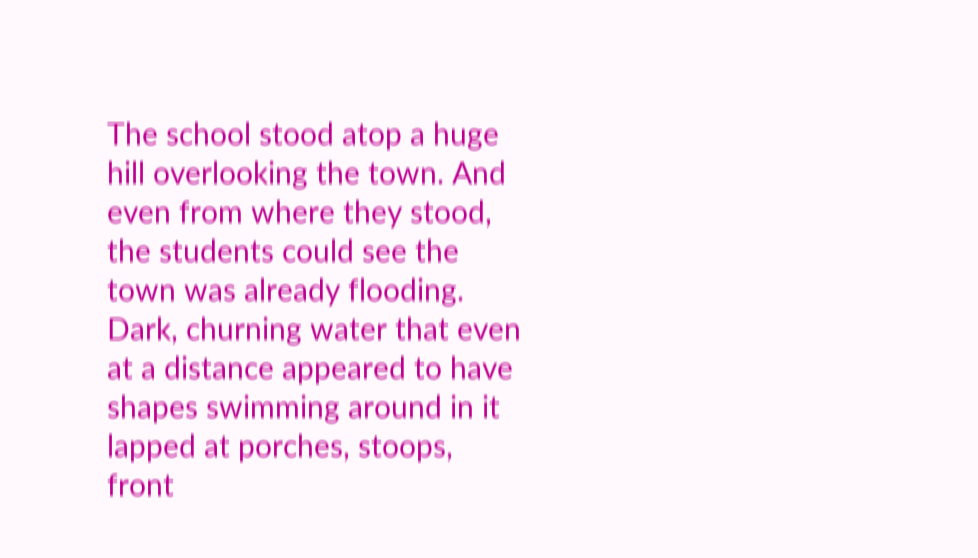The school stood atop a huge hill overlooking the town. And even from where they stood, the students could see the town was already flooding. Dark, churning water that even at a distance appeared to have shapes swimming around in it lapped at porches, stoops, front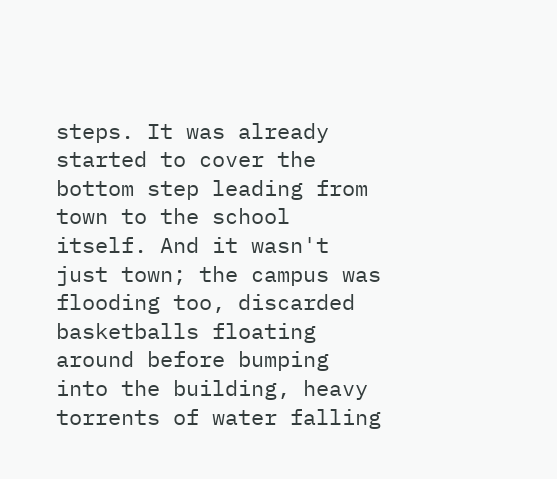steps. It was already started to cover the bottom step leading from town to the school itself. And it wasn't just town; the campus was flooding too, discarded basketballs floating around before bumping into the building, heavy torrents of water falling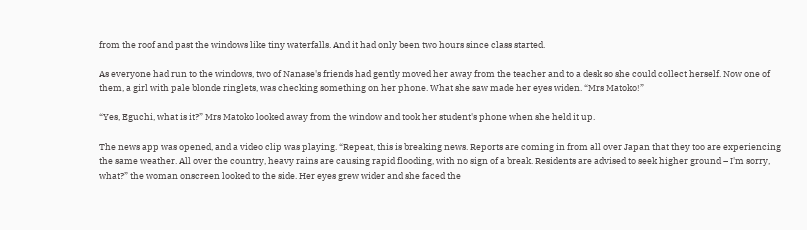from the roof and past the windows like tiny waterfalls. And it had only been two hours since class started.

As everyone had run to the windows, two of Nanase's friends had gently moved her away from the teacher and to a desk so she could collect herself. Now one of them, a girl with pale blonde ringlets, was checking something on her phone. What she saw made her eyes widen. “Mrs Matoko!”

“Yes, Eguchi, what is it?” Mrs Matoko looked away from the window and took her student's phone when she held it up.

The news app was opened, and a video clip was playing. “Repeat, this is breaking news. Reports are coming in from all over Japan that they too are experiencing the same weather. All over the country, heavy rains are causing rapid flooding, with no sign of a break. Residents are advised to seek higher ground – I'm sorry, what?” the woman onscreen looked to the side. Her eyes grew wider and she faced the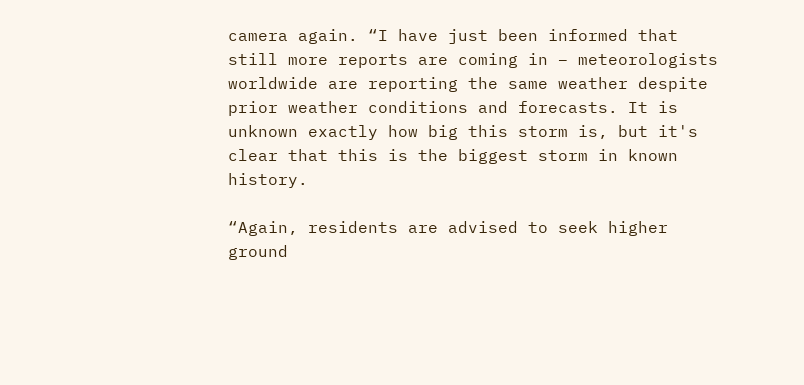camera again. “I have just been informed that still more reports are coming in – meteorologists worldwide are reporting the same weather despite prior weather conditions and forecasts. It is unknown exactly how big this storm is, but it's clear that this is the biggest storm in known history.

“Again, residents are advised to seek higher ground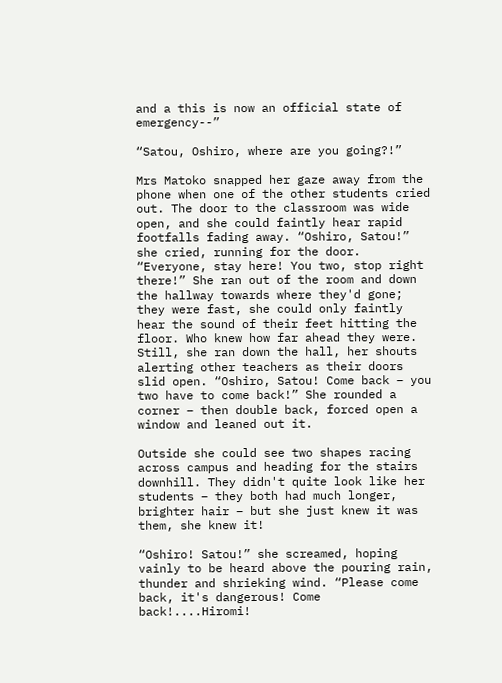and a this is now an official state of emergency--”

“Satou, Oshiro, where are you going?!”

Mrs Matoko snapped her gaze away from the phone when one of the other students cried out. The door to the classroom was wide open, and she could faintly hear rapid footfalls fading away. “Oshiro, Satou!” she cried, running for the door. “Everyone, stay here! You two, stop right there!” She ran out of the room and down the hallway towards where they'd gone; they were fast, she could only faintly hear the sound of their feet hitting the floor. Who knew how far ahead they were. Still, she ran down the hall, her shouts alerting other teachers as their doors slid open. “Oshiro, Satou! Come back – you two have to come back!” She rounded a corner – then double back, forced open a window and leaned out it.

Outside she could see two shapes racing across campus and heading for the stairs downhill. They didn't quite look like her students – they both had much longer, brighter hair – but she just knew it was them, she knew it!

“Oshiro! Satou!” she screamed, hoping vainly to be heard above the pouring rain, thunder and shrieking wind. “Please come back, it's dangerous! Come back!....Hiromi!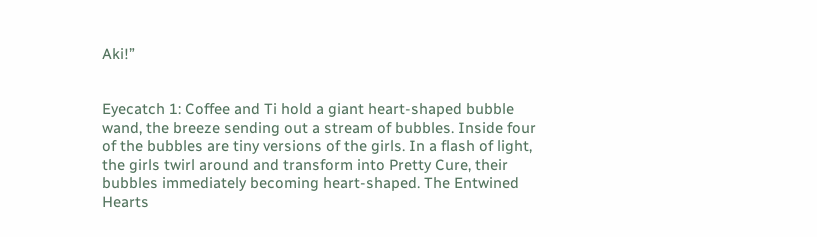Aki!”


Eyecatch 1: Coffee and Ti hold a giant heart-shaped bubble wand, the breeze sending out a stream of bubbles. Inside four of the bubbles are tiny versions of the girls. In a flash of light, the girls twirl around and transform into Pretty Cure, their bubbles immediately becoming heart-shaped. The Entwined Hearts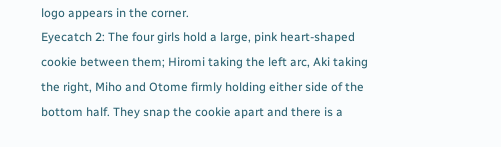logo appears in the corner.
Eyecatch 2: The four girls hold a large, pink heart-shaped cookie between them; Hiromi taking the left arc, Aki taking the right, Miho and Otome firmly holding either side of the bottom half. They snap the cookie apart and there is a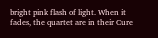bright pink flash of light. When it fades, the quartet are in their Cure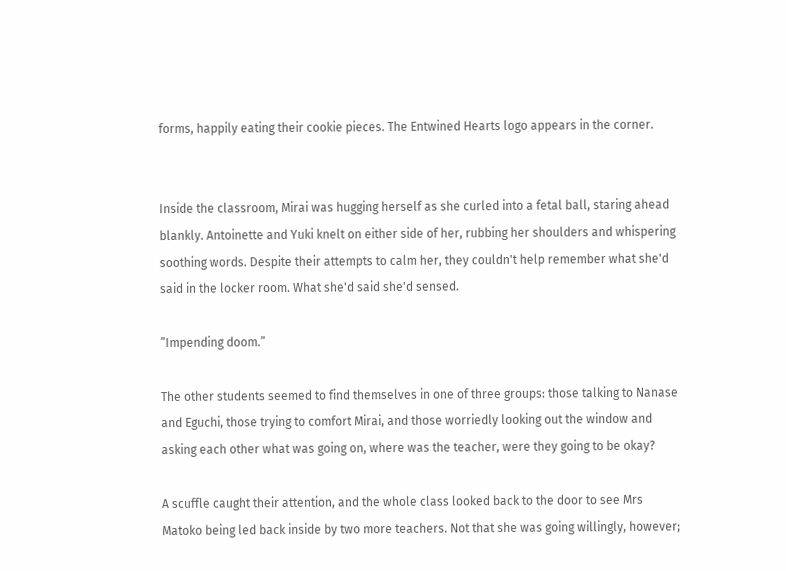forms, happily eating their cookie pieces. The Entwined Hearts logo appears in the corner.


Inside the classroom, Mirai was hugging herself as she curled into a fetal ball, staring ahead blankly. Antoinette and Yuki knelt on either side of her, rubbing her shoulders and whispering soothing words. Despite their attempts to calm her, they couldn't help remember what she'd said in the locker room. What she'd said she'd sensed.

”Impending doom.”

The other students seemed to find themselves in one of three groups: those talking to Nanase and Eguchi, those trying to comfort Mirai, and those worriedly looking out the window and asking each other what was going on, where was the teacher, were they going to be okay?

A scuffle caught their attention, and the whole class looked back to the door to see Mrs Matoko being led back inside by two more teachers. Not that she was going willingly, however;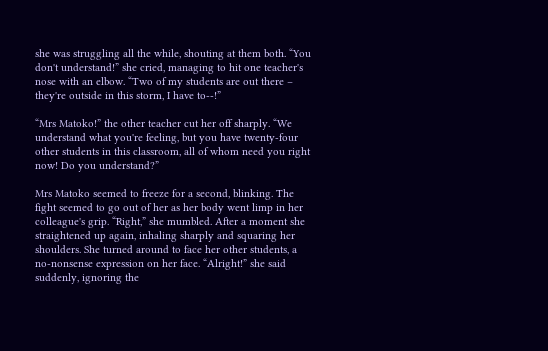she was struggling all the while, shouting at them both. “You don't understand!” she cried, managing to hit one teacher's nose with an elbow. “Two of my students are out there – they're outside in this storm, I have to--!”

“Mrs Matoko!” the other teacher cut her off sharply. “We understand what you're feeling, but you have twenty-four other students in this classroom, all of whom need you right now! Do you understand?”

Mrs Matoko seemed to freeze for a second, blinking. The fight seemed to go out of her as her body went limp in her colleague's grip. “Right,” she mumbled. After a moment she straightened up again, inhaling sharply and squaring her shoulders. She turned around to face her other students, a no-nonsense expression on her face. “Alright!” she said suddenly, ignoring the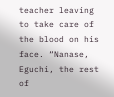teacher leaving to take care of the blood on his face. “Nanase, Eguchi, the rest of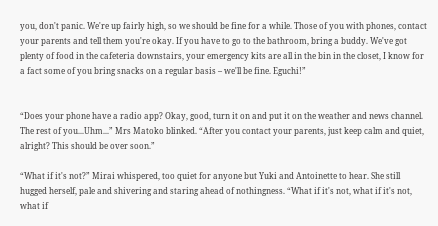you, don't panic. We're up fairly high, so we should be fine for a while. Those of you with phones, contact your parents and tell them you're okay. If you have to go to the bathroom, bring a buddy. We've got plenty of food in the cafeteria downstairs, your emergency kits are all in the bin in the closet, I know for a fact some of you bring snacks on a regular basis – we'll be fine. Eguchi!”


“Does your phone have a radio app? Okay, good, turn it on and put it on the weather and news channel. The rest of you...Uhm...” Mrs Matoko blinked. “After you contact your parents, just keep calm and quiet, alright? This should be over soon.”

“What if it's not?” Mirai whispered, too quiet for anyone but Yuki and Antoinette to hear. She still hugged herself, pale and shivering and staring ahead of nothingness. “What if it's not, what if it's not, what if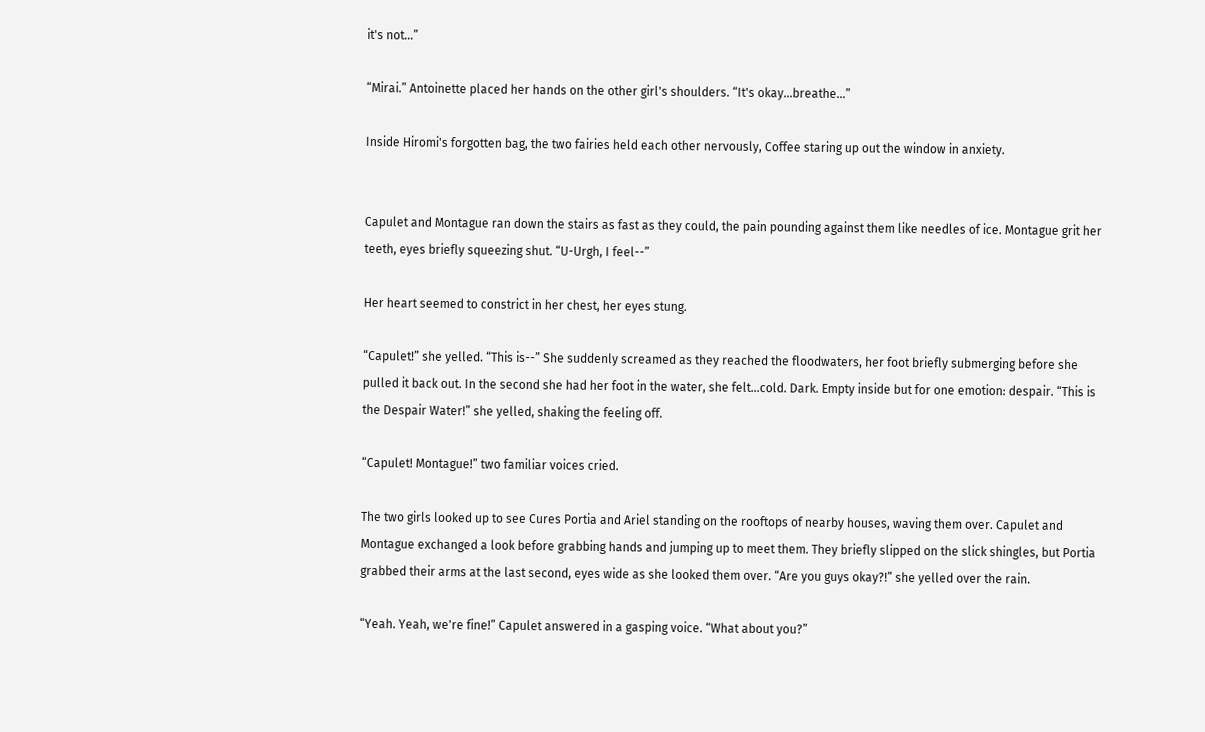it's not...”

“Mirai.” Antoinette placed her hands on the other girl's shoulders. “It's okay...breathe...”

Inside Hiromi's forgotten bag, the two fairies held each other nervously, Coffee staring up out the window in anxiety.


Capulet and Montague ran down the stairs as fast as they could, the pain pounding against them like needles of ice. Montague grit her teeth, eyes briefly squeezing shut. “U-Urgh, I feel--”

Her heart seemed to constrict in her chest, her eyes stung.

“Capulet!” she yelled. “This is--” She suddenly screamed as they reached the floodwaters, her foot briefly submerging before she pulled it back out. In the second she had her foot in the water, she felt...cold. Dark. Empty inside but for one emotion: despair. “This is the Despair Water!” she yelled, shaking the feeling off.

“Capulet! Montague!” two familiar voices cried.

The two girls looked up to see Cures Portia and Ariel standing on the rooftops of nearby houses, waving them over. Capulet and Montague exchanged a look before grabbing hands and jumping up to meet them. They briefly slipped on the slick shingles, but Portia grabbed their arms at the last second, eyes wide as she looked them over. “Are you guys okay?!” she yelled over the rain.

“Yeah. Yeah, we're fine!” Capulet answered in a gasping voice. “What about you?”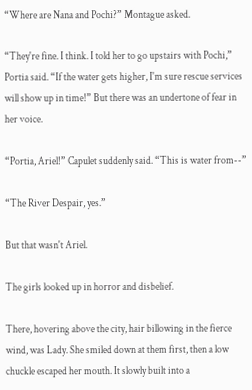“Where are Nana and Pochi?” Montague asked.

“They're fine. I think. I told her to go upstairs with Pochi,” Portia said. “If the water gets higher, I'm sure rescue services will show up in time!” But there was an undertone of fear in her voice.

“Portia, Ariel!” Capulet suddenly said. “This is water from--”

“The River Despair, yes.”

But that wasn't Ariel.

The girls looked up in horror and disbelief.

There, hovering above the city, hair billowing in the fierce wind, was Lady. She smiled down at them first, then a low chuckle escaped her mouth. It slowly built into a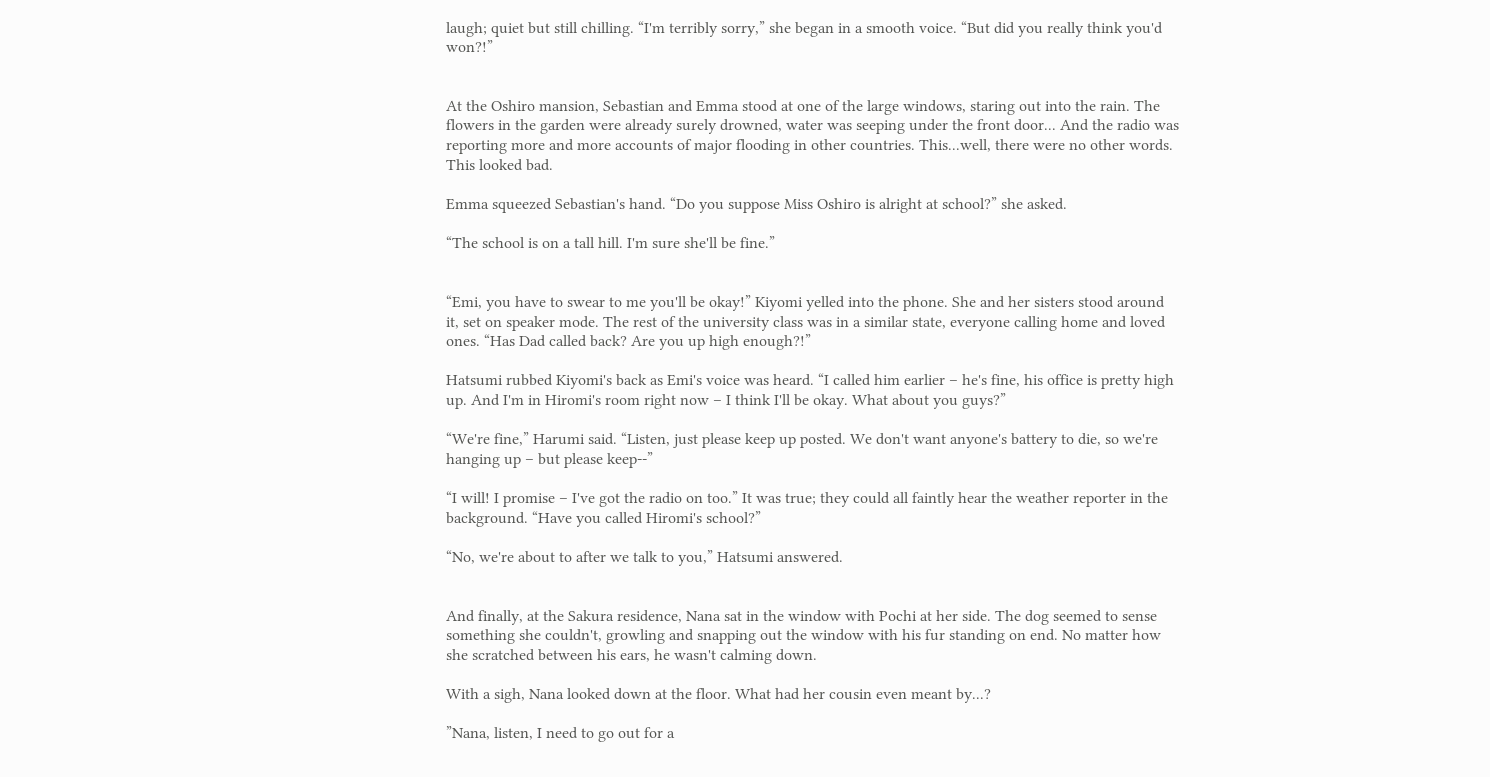laugh; quiet but still chilling. “I'm terribly sorry,” she began in a smooth voice. “But did you really think you'd won?!”


At the Oshiro mansion, Sebastian and Emma stood at one of the large windows, staring out into the rain. The flowers in the garden were already surely drowned, water was seeping under the front door... And the radio was reporting more and more accounts of major flooding in other countries. This...well, there were no other words. This looked bad.

Emma squeezed Sebastian's hand. “Do you suppose Miss Oshiro is alright at school?” she asked.

“The school is on a tall hill. I'm sure she'll be fine.”


“Emi, you have to swear to me you'll be okay!” Kiyomi yelled into the phone. She and her sisters stood around it, set on speaker mode. The rest of the university class was in a similar state, everyone calling home and loved ones. “Has Dad called back? Are you up high enough?!”

Hatsumi rubbed Kiyomi's back as Emi's voice was heard. “I called him earlier – he's fine, his office is pretty high up. And I'm in Hiromi's room right now – I think I'll be okay. What about you guys?”

“We're fine,” Harumi said. “Listen, just please keep up posted. We don't want anyone's battery to die, so we're hanging up – but please keep--”

“I will! I promise – I've got the radio on too.” It was true; they could all faintly hear the weather reporter in the background. “Have you called Hiromi's school?”

“No, we're about to after we talk to you,” Hatsumi answered.


And finally, at the Sakura residence, Nana sat in the window with Pochi at her side. The dog seemed to sense something she couldn't, growling and snapping out the window with his fur standing on end. No matter how she scratched between his ears, he wasn't calming down.

With a sigh, Nana looked down at the floor. What had her cousin even meant by...?

”Nana, listen, I need to go out for a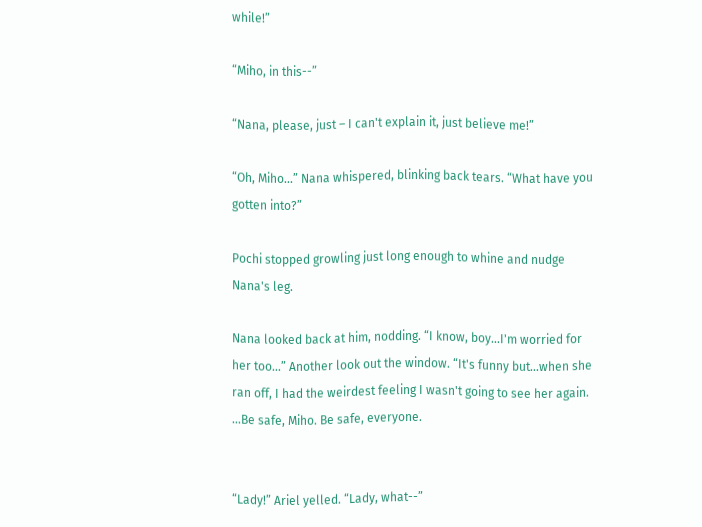while!”

“Miho, in this--”

“Nana, please, just – I can't explain it, just believe me!”

“Oh, Miho...” Nana whispered, blinking back tears. “What have you gotten into?”

Pochi stopped growling just long enough to whine and nudge Nana's leg.

Nana looked back at him, nodding. “I know, boy...I'm worried for her too...” Another look out the window. “It's funny but...when she ran off, I had the weirdest feeling I wasn't going to see her again. ...Be safe, Miho. Be safe, everyone.


“Lady!” Ariel yelled. “Lady, what--”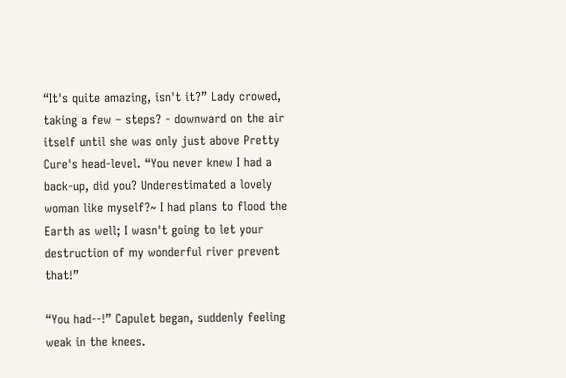“It's quite amazing, isn't it?” Lady crowed, taking a few – steps? - downward on the air itself until she was only just above Pretty Cure's head-level. “You never knew I had a back-up, did you? Underestimated a lovely woman like myself?~ I had plans to flood the Earth as well; I wasn't going to let your destruction of my wonderful river prevent that!”

“You had--!” Capulet began, suddenly feeling weak in the knees.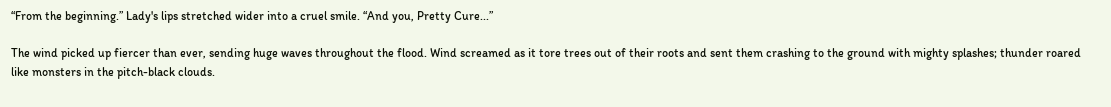“From the beginning.” Lady's lips stretched wider into a cruel smile. “And you, Pretty Cure...”

The wind picked up fiercer than ever, sending huge waves throughout the flood. Wind screamed as it tore trees out of their roots and sent them crashing to the ground with mighty splashes; thunder roared like monsters in the pitch-black clouds.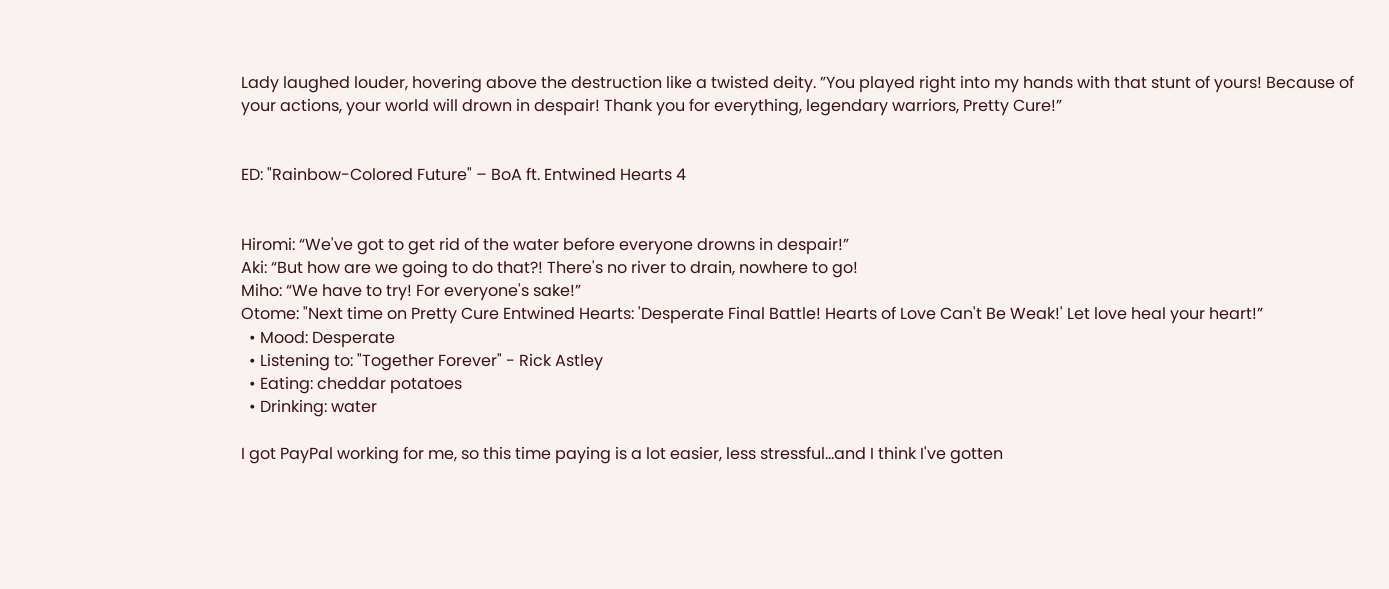Lady laughed louder, hovering above the destruction like a twisted deity. ”You played right into my hands with that stunt of yours! Because of your actions, your world will drown in despair! Thank you for everything, legendary warriors, Pretty Cure!”


ED: "Rainbow-Colored Future" – BoA ft. Entwined Hearts 4


Hiromi: “We've got to get rid of the water before everyone drowns in despair!”
Aki: “But how are we going to do that?! There's no river to drain, nowhere to go!
Miho: “We have to try! For everyone's sake!”
Otome: "Next time on Pretty Cure Entwined Hearts: 'Desperate Final Battle! Hearts of Love Can't Be Weak!' Let love heal your heart!”
  • Mood: Desperate
  • Listening to: "Together Forever" - Rick Astley
  • Eating: cheddar potatoes
  • Drinking: water

I got PayPal working for me, so this time paying is a lot easier, less stressful…and I think I've gotten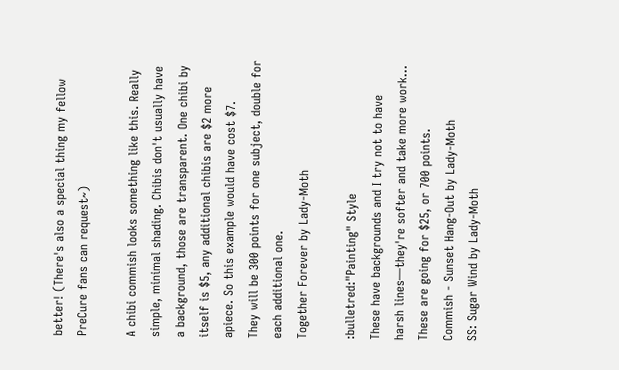better! (There's also a special thing my fellow PreCure fans can request~)

A chibi commish looks something like this. Really simple, minimal shading. Chibis don't usually have a background, those are transparent. One chibi by itself is $5, any additional chibis are $2 more apiece. So this example would have cost $7.
They will be 300 points for one subject, double for each additional one.
Together Forever by Lady-Moth

:bulletred:"Painting" Style
These have backgrounds and I try not to have harsh lines—they're softer and take more work…
These are going for $25, or 700 points.
Commish - Sunset Hang-Out by Lady-Moth
SS: Sugar Wind by Lady-Moth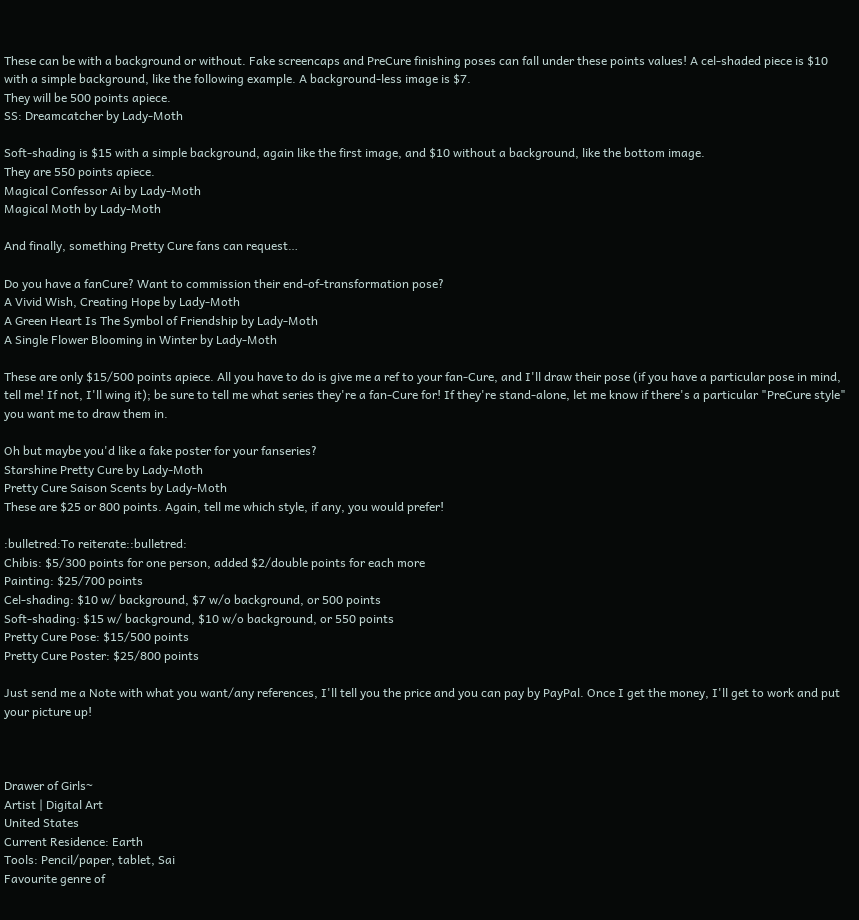These can be with a background or without. Fake screencaps and PreCure finishing poses can fall under these points values! A cel-shaded piece is $10 with a simple background, like the following example. A background-less image is $7.
They will be 500 points apiece.
SS: Dreamcatcher by Lady-Moth

Soft-shading is $15 with a simple background, again like the first image, and $10 without a background, like the bottom image.
They are 550 points apiece.
Magical Confessor Ai by Lady-Moth
Magical Moth by Lady-Moth

And finally, something Pretty Cure fans can request…

Do you have a fanCure? Want to commission their end-of-transformation pose?
A Vivid Wish, Creating Hope by Lady-Moth
A Green Heart Is The Symbol of Friendship by Lady-Moth
A Single Flower Blooming in Winter by Lady-Moth

These are only $15/500 points apiece. All you have to do is give me a ref to your fan-Cure, and I'll draw their pose (if you have a particular pose in mind, tell me! If not, I'll wing it); be sure to tell me what series they're a fan-Cure for! If they're stand-alone, let me know if there's a particular "PreCure style" you want me to draw them in.

Oh but maybe you'd like a fake poster for your fanseries?
Starshine Pretty Cure by Lady-Moth
Pretty Cure Saison Scents by Lady-Moth
These are $25 or 800 points. Again, tell me which style, if any, you would prefer!

:bulletred:To reiterate::bulletred:
Chibis: $5/300 points for one person, added $2/double points for each more
Painting: $25/700 points
Cel-shading: $10 w/ background, $7 w/o background, or 500 points
Soft-shading: $15 w/ background, $10 w/o background, or 550 points
Pretty Cure Pose: $15/500 points
Pretty Cure Poster: $25/800 points

Just send me a Note with what you want/any references, I'll tell you the price and you can pay by PayPal. Once I get the money, I'll get to work and put your picture up!



Drawer of Girls~
Artist | Digital Art
United States
Current Residence: Earth
Tools: Pencil/paper, tablet, Sai
Favourite genre of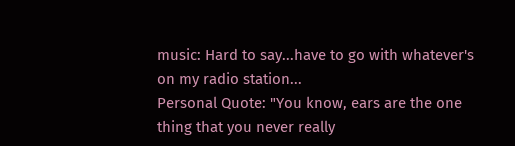music: Hard to say...have to go with whatever's on my radio station...
Personal Quote: "You know, ears are the one thing that you never really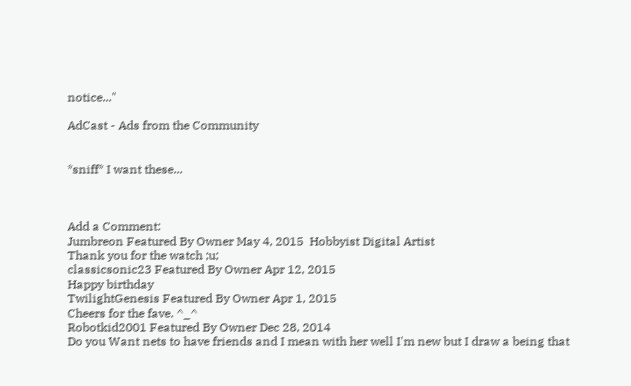notice..."

AdCast - Ads from the Community


*sniff* I want these...



Add a Comment:
Jumbreon Featured By Owner May 4, 2015  Hobbyist Digital Artist
Thank you for the watch ;u;
classicsonic23 Featured By Owner Apr 12, 2015
Happy birthday
TwilightGenesis Featured By Owner Apr 1, 2015
Cheers for the fave. ^_^
Robotkid2001 Featured By Owner Dec 28, 2014
Do you Want nets to have friends and I mean with her well I'm new but I draw a being that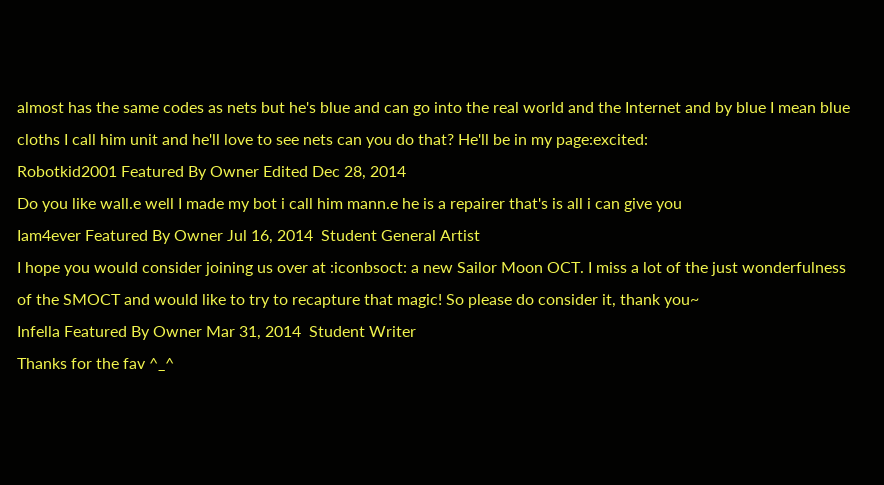almost has the same codes as nets but he's blue and can go into the real world and the Internet and by blue I mean blue cloths I call him unit and he'll love to see nets can you do that? He'll be in my page:excited:
Robotkid2001 Featured By Owner Edited Dec 28, 2014
Do you like wall.e well I made my bot i call him mann.e he is a repairer that's is all i can give you
Iam4ever Featured By Owner Jul 16, 2014  Student General Artist
I hope you would consider joining us over at :iconbsoct: a new Sailor Moon OCT. I miss a lot of the just wonderfulness of the SMOCT and would like to try to recapture that magic! So please do consider it, thank you~
Infella Featured By Owner Mar 31, 2014  Student Writer
Thanks for the fav ^_^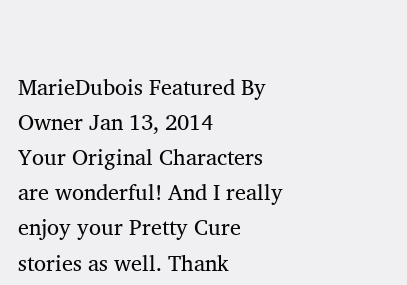MarieDubois Featured By Owner Jan 13, 2014
Your Original Characters are wonderful! And I really enjoy your Pretty Cure stories as well. Thank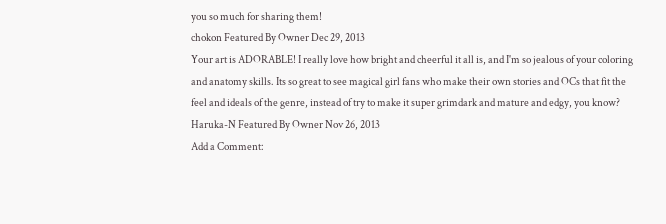you so much for sharing them!
chokon Featured By Owner Dec 29, 2013
Your art is ADORABLE! I really love how bright and cheerful it all is, and I'm so jealous of your coloring and anatomy skills. Its so great to see magical girl fans who make their own stories and OCs that fit the feel and ideals of the genre, instead of try to make it super grimdark and mature and edgy, you know?
Haruka-N Featured By Owner Nov 26, 2013
Add a Comment: